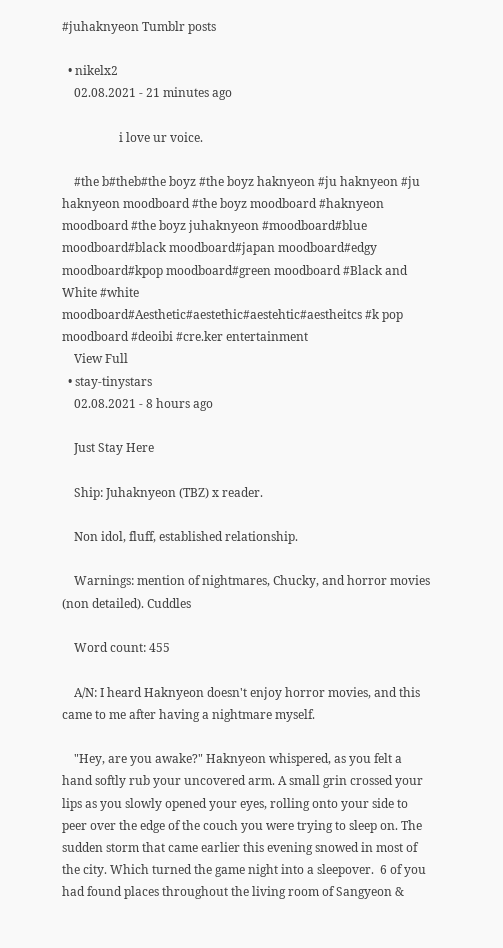#juhaknyeon Tumblr posts

  • nikelx2
    02.08.2021 - 21 minutes ago

                   i love ur voice.

    #the b#theb#the boyz #the boyz haknyeon #ju haknyeon #ju haknyeon moodboard #the boyz moodboard #haknyeon moodboard #the boyz juhaknyeon #moodboard#blue moodboard#black moodboard#japan moodboard#edgy moodboard#kpop moodboard#green moodboard #Black and White #white moodboard#Aesthetic#aestethic#aestehtic#aestheitcs #k pop moodboard #deoibi #cre.ker entertainment
    View Full
  • stay-tinystars
    02.08.2021 - 8 hours ago

    Just Stay Here

    Ship: Juhaknyeon (TBZ) x reader.

    Non idol, fluff, established relationship.

    Warnings: mention of nightmares, Chucky, and horror movies (non detailed). Cuddles

    Word count: 455

    A/N: I heard Haknyeon doesn't enjoy horror movies, and this came to me after having a nightmare myself.

    "Hey, are you awake?" Haknyeon whispered, as you felt a hand softly rub your uncovered arm. A small grin crossed your lips as you slowly opened your eyes, rolling onto your side to peer over the edge of the couch you were trying to sleep on. The sudden storm that came earlier this evening snowed in most of the city. Which turned the game night into a sleepover.  6 of you had found places throughout the living room of Sangyeon &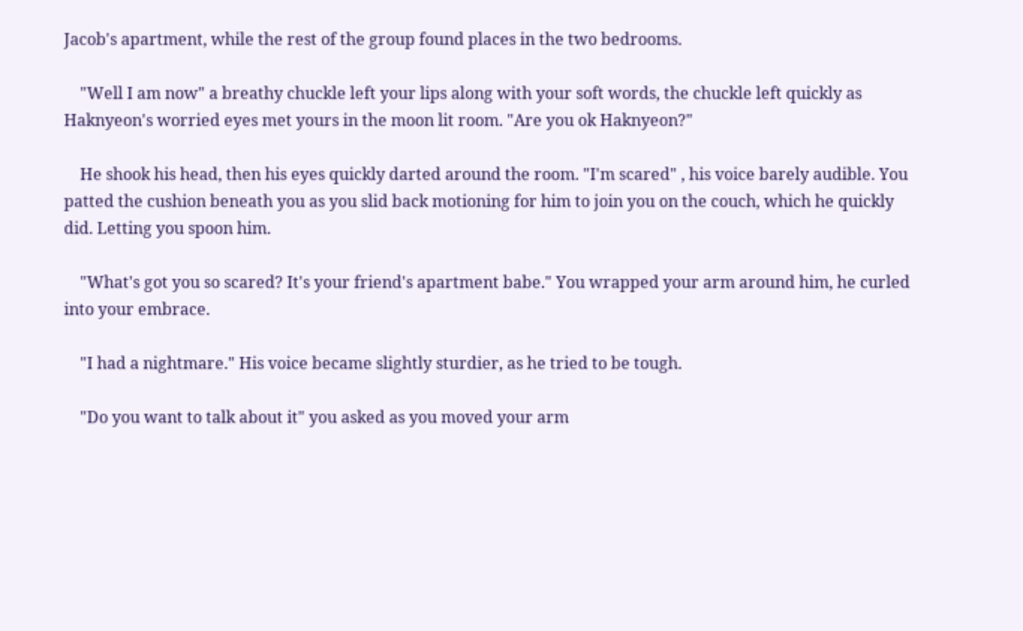Jacob's apartment, while the rest of the group found places in the two bedrooms.

    "Well I am now" a breathy chuckle left your lips along with your soft words, the chuckle left quickly as Haknyeon's worried eyes met yours in the moon lit room. "Are you ok Haknyeon?"

    He shook his head, then his eyes quickly darted around the room. "I'm scared" , his voice barely audible. You patted the cushion beneath you as you slid back motioning for him to join you on the couch, which he quickly did. Letting you spoon him.

    "What's got you so scared? It's your friend's apartment babe." You wrapped your arm around him, he curled into your embrace.

    "I had a nightmare." His voice became slightly sturdier, as he tried to be tough.

    "Do you want to talk about it" you asked as you moved your arm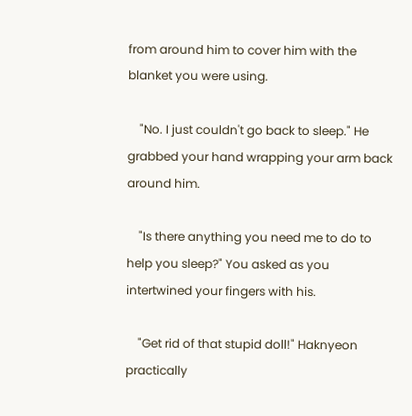from around him to cover him with the blanket you were using.

    "No. I just couldn't go back to sleep." He grabbed your hand wrapping your arm back around him.

    "Is there anything you need me to do to help you sleep?" You asked as you intertwined your fingers with his.

    "Get rid of that stupid doll!" Haknyeon practically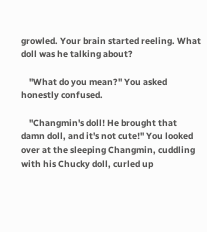growled. Your brain started reeling. What doll was he talking about?

    "What do you mean?" You asked honestly confused.

    "Changmin's doll! He brought that damn doll, and it's not cute!" You looked over at the sleeping Changmin, cuddling with his Chucky doll, curled up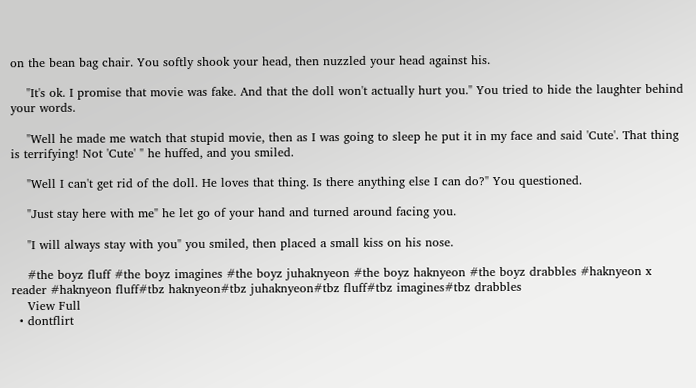on the bean bag chair. You softly shook your head, then nuzzled your head against his.

    "It's ok. I promise that movie was fake. And that the doll won't actually hurt you." You tried to hide the laughter behind your words.

    "Well he made me watch that stupid movie, then as I was going to sleep he put it in my face and said 'Cute'. That thing is terrifying! Not 'Cute' " he huffed, and you smiled.

    "Well I can't get rid of the doll. He loves that thing. Is there anything else I can do?" You questioned.

    "Just stay here with me" he let go of your hand and turned around facing you.

    "I will always stay with you" you smiled, then placed a small kiss on his nose.

    #the boyz fluff #the boyz imagines #the boyz juhaknyeon #the boyz haknyeon #the boyz drabbles #haknyeon x reader #haknyeon fluff#tbz haknyeon#tbz juhaknyeon#tbz fluff#tbz imagines#tbz drabbles
    View Full
  • dontflirt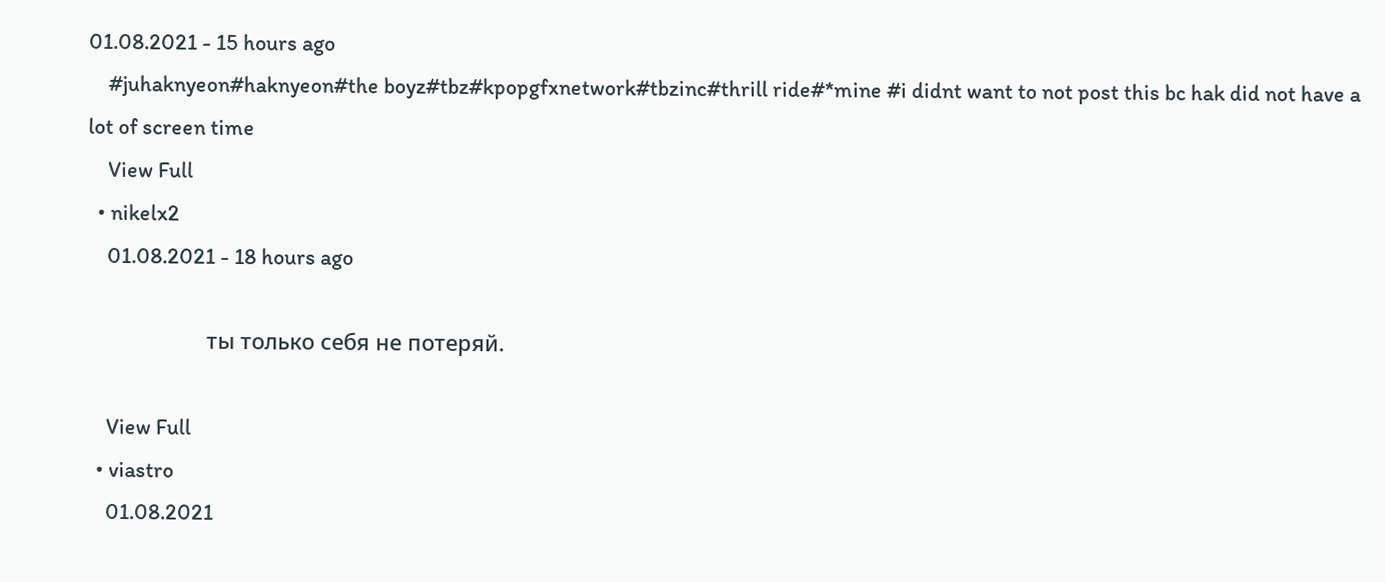01.08.2021 - 15 hours ago
    #juhaknyeon#haknyeon#the boyz#tbz#kpopgfxnetwork#tbzinc#thrill ride#*mine #i didnt want to not post this bc hak did not have a lot of screen time
    View Full
  • nikelx2
    01.08.2021 - 18 hours ago

                    ты только себя не потеряй.

    View Full
  • viastro
    01.08.2021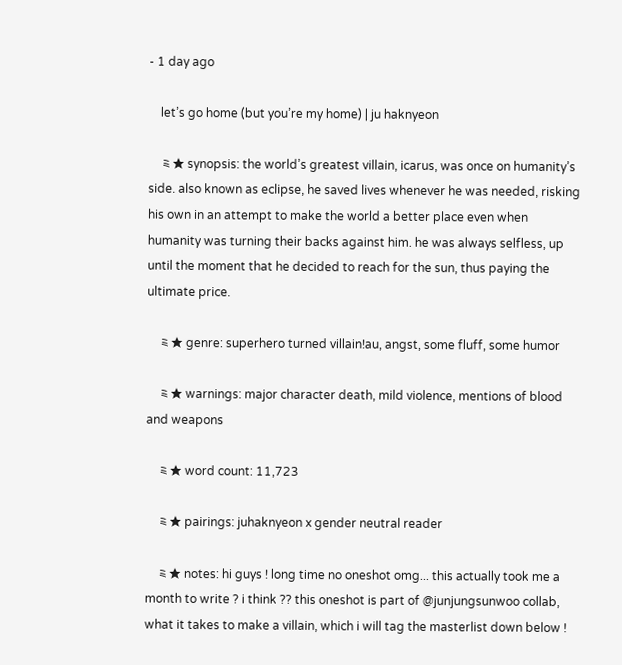- 1 day ago

    let’s go home (but you’re my home) | ju haknyeon

    ミ★ synopsis: the world’s greatest villain, icarus, was once on humanity’s side. also known as eclipse, he saved lives whenever he was needed, risking his own in an attempt to make the world a better place even when humanity was turning their backs against him. he was always selfless, up until the moment that he decided to reach for the sun, thus paying the ultimate price.

    ミ★ genre: superhero turned villain!au, angst, some fluff, some humor

    ミ★ warnings: major character death, mild violence, mentions of blood and weapons

    ミ★ word count: 11,723

    ミ★ pairings: juhaknyeon x gender neutral reader

    ミ★ notes: hi guys ! long time no oneshot omg... this actually took me a month to write ? i think ?? this oneshot is part of @junjungsunwoo collab, what it takes to make a villain, which i will tag the masterlist down below !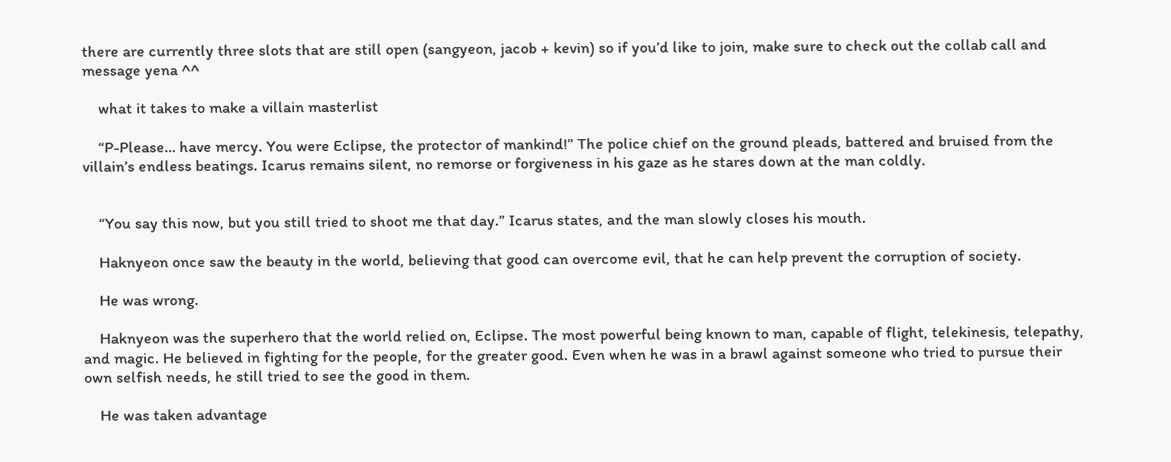there are currently three slots that are still open (sangyeon, jacob + kevin) so if you’d like to join, make sure to check out the collab call and message yena ^^

    what it takes to make a villain masterlist

    “P-Please… have mercy. You were Eclipse, the protector of mankind!” The police chief on the ground pleads, battered and bruised from the villain’s endless beatings. Icarus remains silent, no remorse or forgiveness in his gaze as he stares down at the man coldly.


    “You say this now, but you still tried to shoot me that day.” Icarus states, and the man slowly closes his mouth.

    Haknyeon once saw the beauty in the world, believing that good can overcome evil, that he can help prevent the corruption of society.

    He was wrong.

    Haknyeon was the superhero that the world relied on, Eclipse. The most powerful being known to man, capable of flight, telekinesis, telepathy, and magic. He believed in fighting for the people, for the greater good. Even when he was in a brawl against someone who tried to pursue their own selfish needs, he still tried to see the good in them.

    He was taken advantage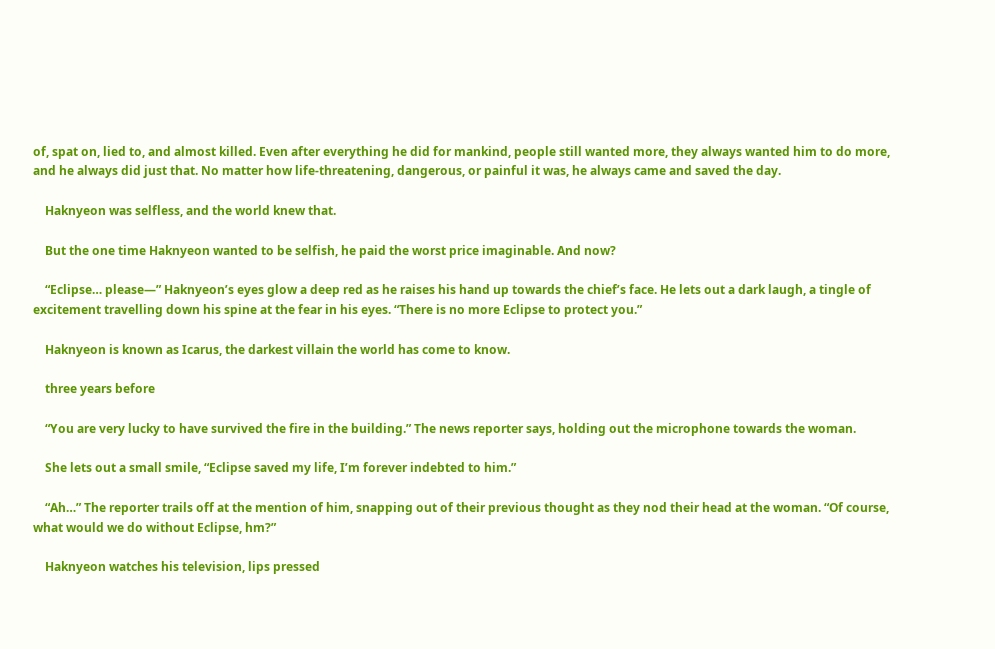of, spat on, lied to, and almost killed. Even after everything he did for mankind, people still wanted more, they always wanted him to do more, and he always did just that. No matter how life-threatening, dangerous, or painful it was, he always came and saved the day.

    Haknyeon was selfless, and the world knew that.

    But the one time Haknyeon wanted to be selfish, he paid the worst price imaginable. And now?

    “Eclipse… please—” Haknyeon’s eyes glow a deep red as he raises his hand up towards the chief’s face. He lets out a dark laugh, a tingle of excitement travelling down his spine at the fear in his eyes. “There is no more Eclipse to protect you.”

    Haknyeon is known as Icarus, the darkest villain the world has come to know.

    three years before

    “You are very lucky to have survived the fire in the building.” The news reporter says, holding out the microphone towards the woman.

    She lets out a small smile, “Eclipse saved my life, I’m forever indebted to him.”

    “Ah…” The reporter trails off at the mention of him, snapping out of their previous thought as they nod their head at the woman. “Of course, what would we do without Eclipse, hm?”

    Haknyeon watches his television, lips pressed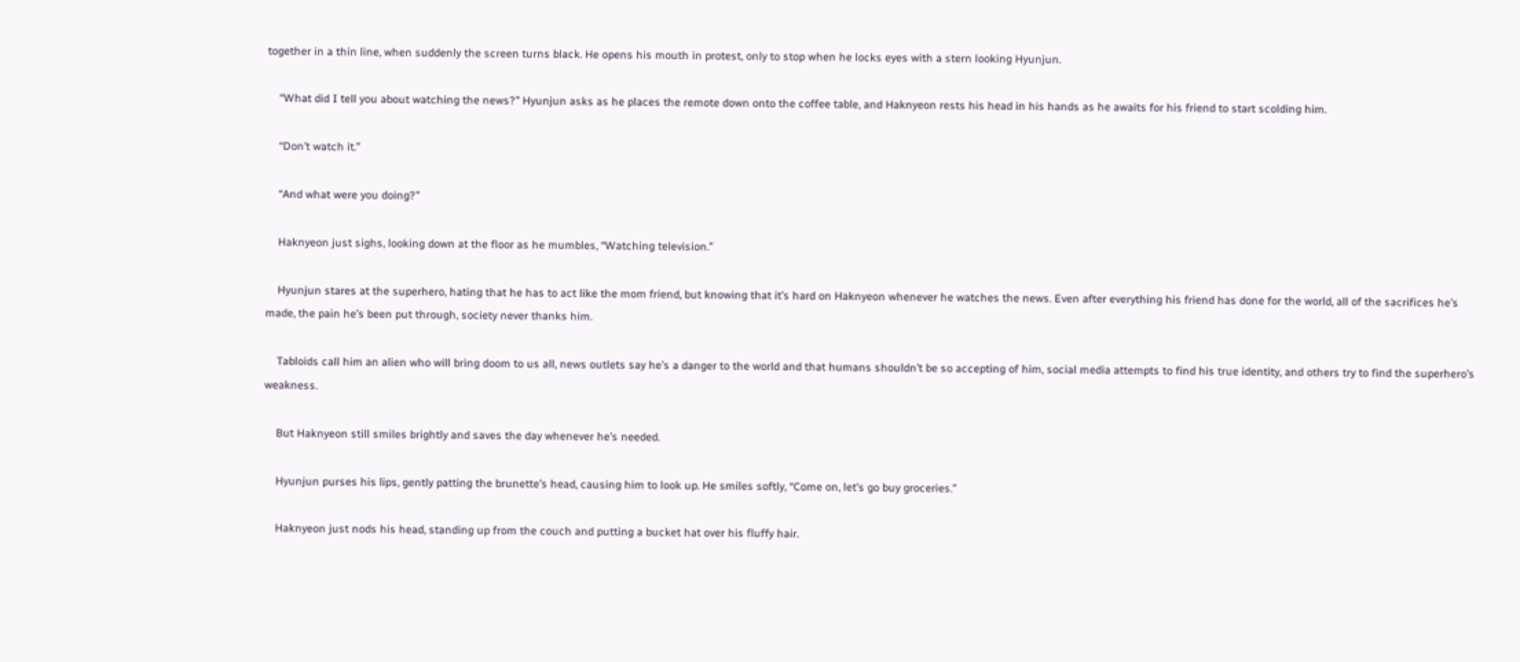together in a thin line, when suddenly the screen turns black. He opens his mouth in protest, only to stop when he locks eyes with a stern looking Hyunjun.

    “What did I tell you about watching the news?” Hyunjun asks as he places the remote down onto the coffee table, and Haknyeon rests his head in his hands as he awaits for his friend to start scolding him.

    “Don’t watch it.”

    “And what were you doing?”

    Haknyeon just sighs, looking down at the floor as he mumbles, “Watching television.”

    Hyunjun stares at the superhero, hating that he has to act like the mom friend, but knowing that it’s hard on Haknyeon whenever he watches the news. Even after everything his friend has done for the world, all of the sacrifices he’s made, the pain he’s been put through, society never thanks him.

    Tabloids call him an alien who will bring doom to us all, news outlets say he’s a danger to the world and that humans shouldn’t be so accepting of him, social media attempts to find his true identity, and others try to find the superhero’s weakness.

    But Haknyeon still smiles brightly and saves the day whenever he’s needed.

    Hyunjun purses his lips, gently patting the brunette’s head, causing him to look up. He smiles softly, “Come on, let’s go buy groceries.”

    Haknyeon just nods his head, standing up from the couch and putting a bucket hat over his fluffy hair.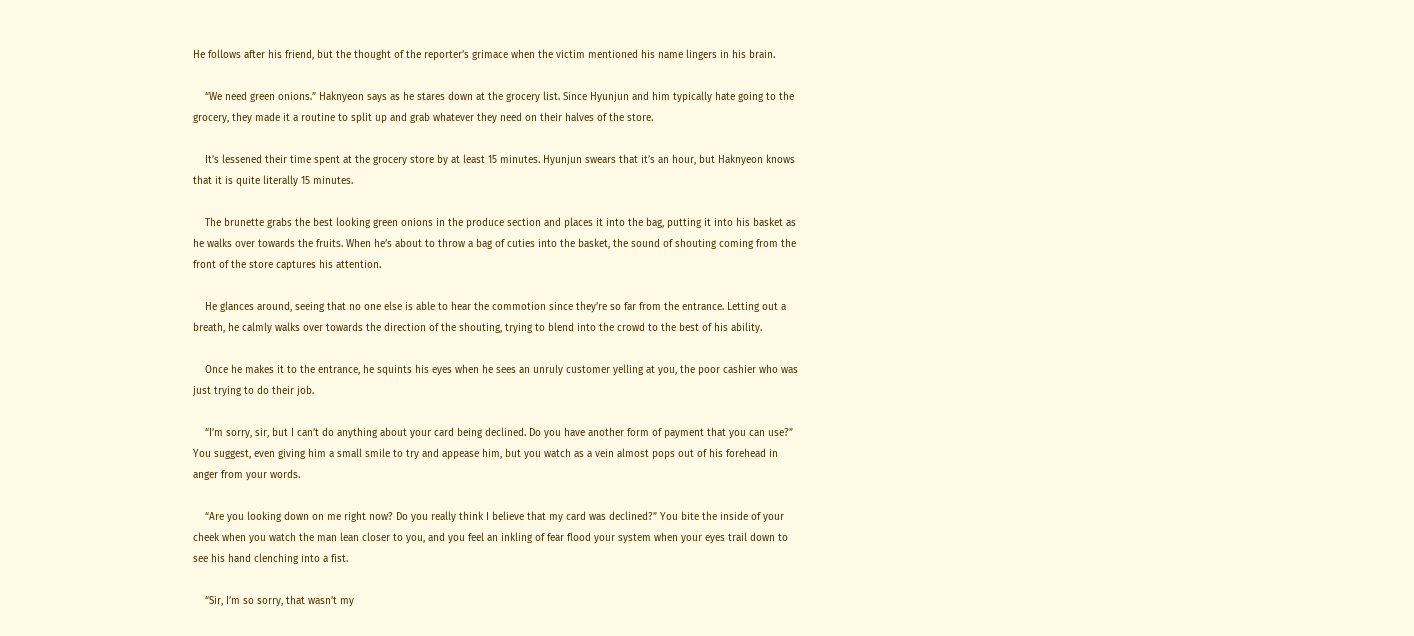He follows after his friend, but the thought of the reporter’s grimace when the victim mentioned his name lingers in his brain.

    “We need green onions.” Haknyeon says as he stares down at the grocery list. Since Hyunjun and him typically hate going to the grocery, they made it a routine to split up and grab whatever they need on their halves of the store.

    It’s lessened their time spent at the grocery store by at least 15 minutes. Hyunjun swears that it’s an hour, but Haknyeon knows that it is quite literally 15 minutes.

    The brunette grabs the best looking green onions in the produce section and places it into the bag, putting it into his basket as he walks over towards the fruits. When he’s about to throw a bag of cuties into the basket, the sound of shouting coming from the front of the store captures his attention.

    He glances around, seeing that no one else is able to hear the commotion since they’re so far from the entrance. Letting out a breath, he calmly walks over towards the direction of the shouting, trying to blend into the crowd to the best of his ability.

    Once he makes it to the entrance, he squints his eyes when he sees an unruly customer yelling at you, the poor cashier who was just trying to do their job.

    “I’m sorry, sir, but I can’t do anything about your card being declined. Do you have another form of payment that you can use?” You suggest, even giving him a small smile to try and appease him, but you watch as a vein almost pops out of his forehead in anger from your words.

    “Are you looking down on me right now? Do you really think I believe that my card was declined?” You bite the inside of your cheek when you watch the man lean closer to you, and you feel an inkling of fear flood your system when your eyes trail down to see his hand clenching into a fist.

    “Sir, I’m so sorry, that wasn’t my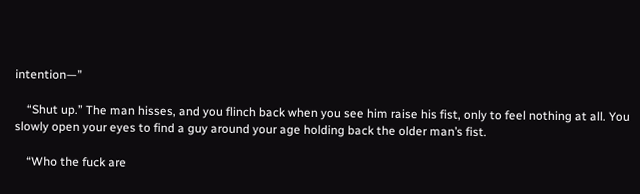intention—”

    “Shut up.” The man hisses, and you flinch back when you see him raise his fist, only to feel nothing at all. You slowly open your eyes to find a guy around your age holding back the older man’s fist.

    “Who the fuck are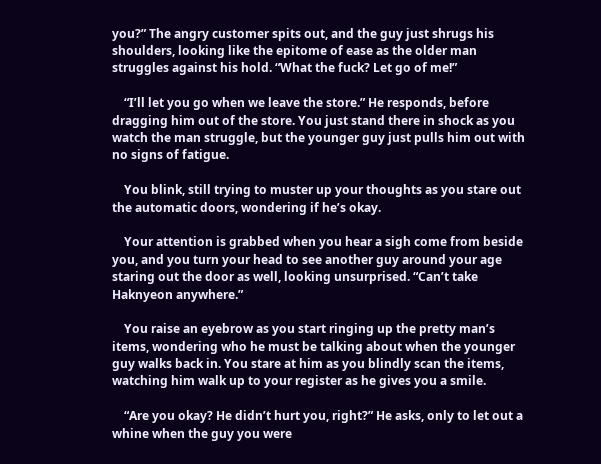you?” The angry customer spits out, and the guy just shrugs his shoulders, looking like the epitome of ease as the older man struggles against his hold. “What the fuck? Let go of me!”

    “I’ll let you go when we leave the store.” He responds, before dragging him out of the store. You just stand there in shock as you watch the man struggle, but the younger guy just pulls him out with no signs of fatigue.

    You blink, still trying to muster up your thoughts as you stare out the automatic doors, wondering if he’s okay.

    Your attention is grabbed when you hear a sigh come from beside you, and you turn your head to see another guy around your age staring out the door as well, looking unsurprised. “Can’t take Haknyeon anywhere.”

    You raise an eyebrow as you start ringing up the pretty man’s items, wondering who he must be talking about when the younger guy walks back in. You stare at him as you blindly scan the items, watching him walk up to your register as he gives you a smile.

    “Are you okay? He didn’t hurt you, right?” He asks, only to let out a whine when the guy you were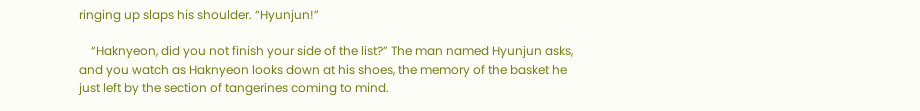ringing up slaps his shoulder. “Hyunjun!”

    “Haknyeon, did you not finish your side of the list?” The man named Hyunjun asks, and you watch as Haknyeon looks down at his shoes, the memory of the basket he just left by the section of tangerines coming to mind.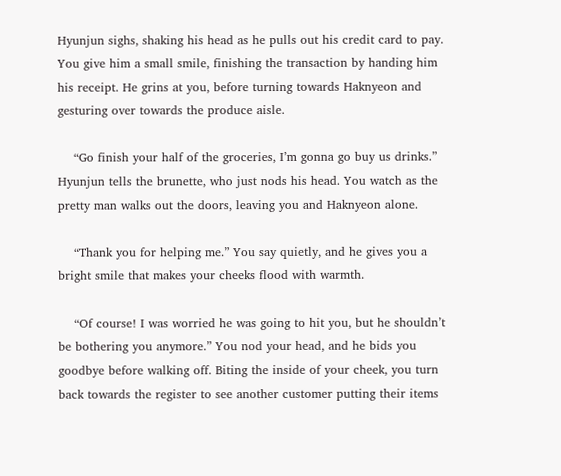Hyunjun sighs, shaking his head as he pulls out his credit card to pay. You give him a small smile, finishing the transaction by handing him his receipt. He grins at you, before turning towards Haknyeon and gesturing over towards the produce aisle.

    “Go finish your half of the groceries, I’m gonna go buy us drinks.” Hyunjun tells the brunette, who just nods his head. You watch as the pretty man walks out the doors, leaving you and Haknyeon alone.

    “Thank you for helping me.” You say quietly, and he gives you a bright smile that makes your cheeks flood with warmth.

    “Of course! I was worried he was going to hit you, but he shouldn’t be bothering you anymore.” You nod your head, and he bids you goodbye before walking off. Biting the inside of your cheek, you turn back towards the register to see another customer putting their items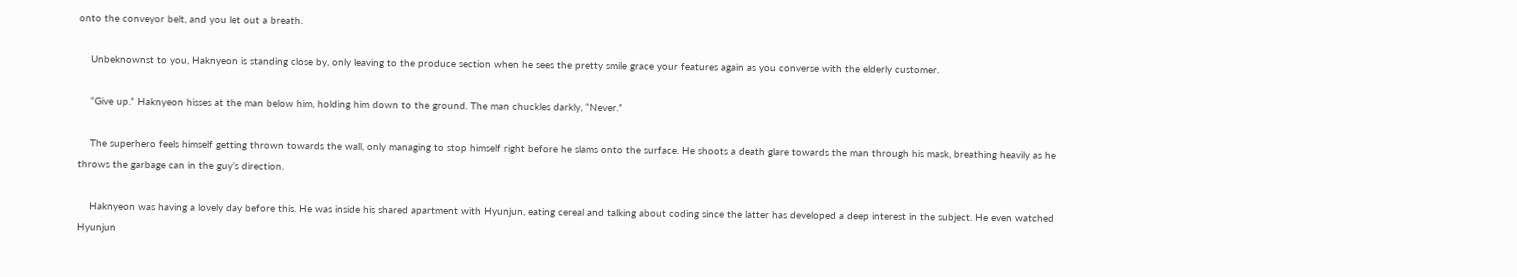onto the conveyor belt, and you let out a breath.

    Unbeknownst to you, Haknyeon is standing close by, only leaving to the produce section when he sees the pretty smile grace your features again as you converse with the elderly customer.

    “Give up.” Haknyeon hisses at the man below him, holding him down to the ground. The man chuckles darkly, “Never.”

    The superhero feels himself getting thrown towards the wall, only managing to stop himself right before he slams onto the surface. He shoots a death glare towards the man through his mask, breathing heavily as he throws the garbage can in the guy’s direction.

    Haknyeon was having a lovely day before this. He was inside his shared apartment with Hyunjun, eating cereal and talking about coding since the latter has developed a deep interest in the subject. He even watched Hyunjun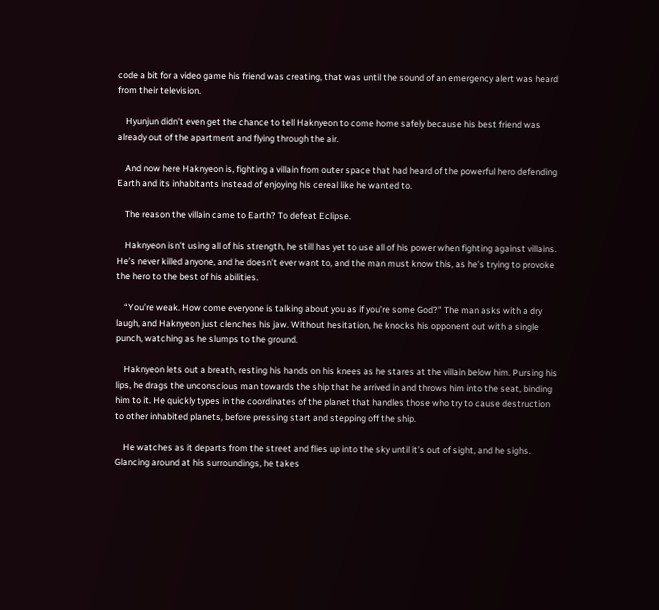code a bit for a video game his friend was creating, that was until the sound of an emergency alert was heard from their television.

    Hyunjun didn’t even get the chance to tell Haknyeon to come home safely because his best friend was already out of the apartment and flying through the air.

    And now here Haknyeon is, fighting a villain from outer space that had heard of the powerful hero defending Earth and its inhabitants instead of enjoying his cereal like he wanted to.

    The reason the villain came to Earth? To defeat Eclipse.

    Haknyeon isn’t using all of his strength, he still has yet to use all of his power when fighting against villains. He’s never killed anyone, and he doesn’t ever want to, and the man must know this, as he’s trying to provoke the hero to the best of his abilities.

    “You’re weak. How come everyone is talking about you as if you’re some God?” The man asks with a dry laugh, and Haknyeon just clenches his jaw. Without hesitation, he knocks his opponent out with a single punch, watching as he slumps to the ground.

    Haknyeon lets out a breath, resting his hands on his knees as he stares at the villain below him. Pursing his lips, he drags the unconscious man towards the ship that he arrived in and throws him into the seat, binding him to it. He quickly types in the coordinates of the planet that handles those who try to cause destruction to other inhabited planets, before pressing start and stepping off the ship.

    He watches as it departs from the street and flies up into the sky until it’s out of sight, and he sighs. Glancing around at his surroundings, he takes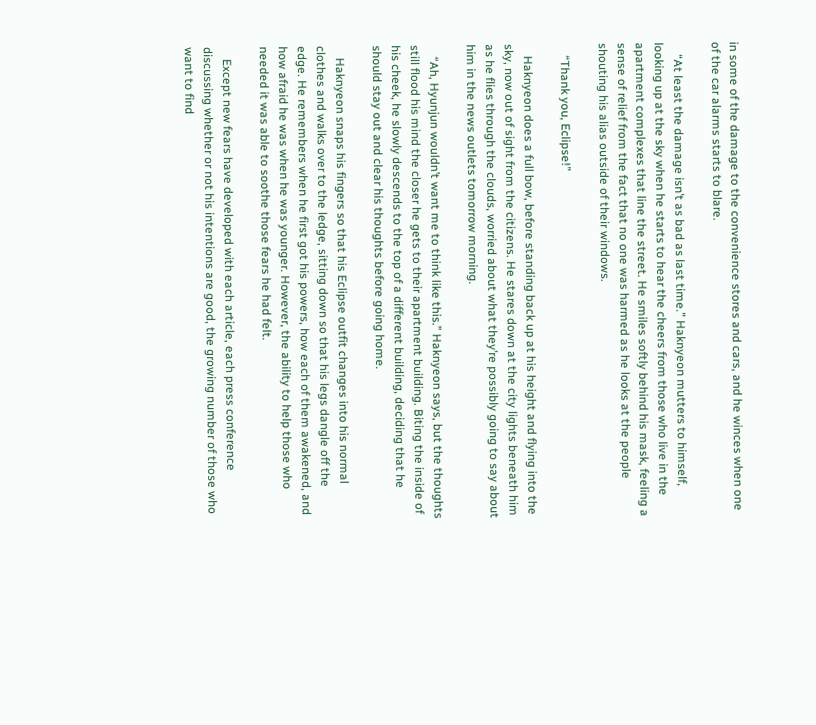in some of the damage to the convenience stores and cars, and he winces when one of the car alarms starts to blare.

    “At least the damage isn’t as bad as last time.” Haknyeon mutters to himself, looking up at the sky when he starts to hear the cheers from those who live in the apartment complexes that line the street. He smiles softly behind his mask, feeling a sense of relief from the fact that no one was harmed as he looks at the people shouting his alias outside of their windows.

    “Thank you, Eclipse!”

    Haknyeon does a full bow, before standing back up at his height and flying into the sky, now out of sight from the citizens. He stares down at the city lights beneath him as he flies through the clouds, worried about what they’re possibly going to say about him in the news outlets tomorrow morning.

    “Ah, Hyunjun wouldn’t want me to think like this.” Haknyeon says, but the thoughts still flood his mind the closer he gets to their apartment building. Biting the inside of his cheek, he slowly descends to the top of a different building, deciding that he should stay out and clear his thoughts before going home.

    Haknyeon snaps his fingers so that his Eclipse outfit changes into his normal clothes and walks over to the ledge, sitting down so that his legs dangle off the edge. He remembers when he first got his powers, how each of them awakened, and how afraid he was when he was younger. However, the ability to help those who needed it was able to soothe those fears he had felt.

    Except new fears have developed with each article, each press conference discussing whether or not his intentions are good, the growing number of those who want to find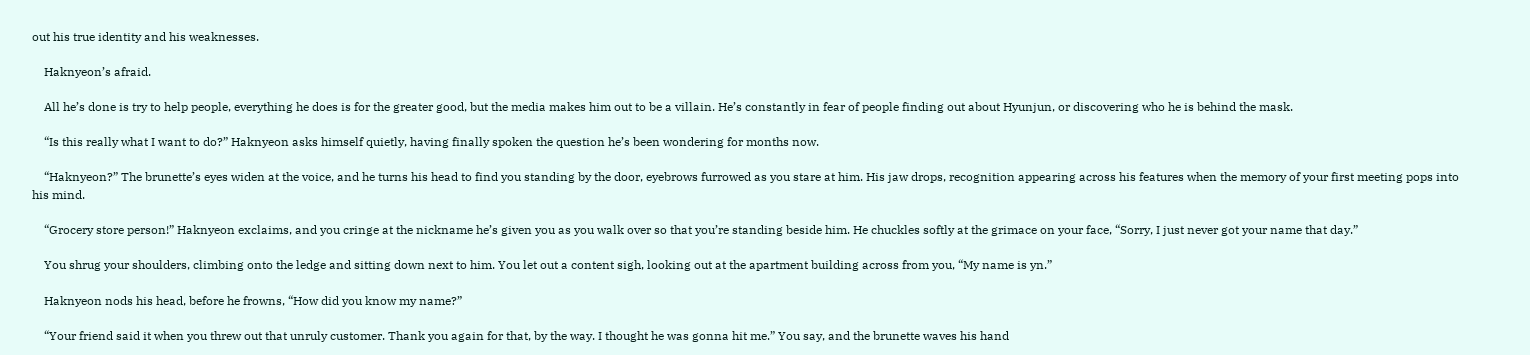out his true identity and his weaknesses.

    Haknyeon’s afraid.

    All he’s done is try to help people, everything he does is for the greater good, but the media makes him out to be a villain. He’s constantly in fear of people finding out about Hyunjun, or discovering who he is behind the mask.

    “Is this really what I want to do?” Haknyeon asks himself quietly, having finally spoken the question he’s been wondering for months now.

    “Haknyeon?” The brunette’s eyes widen at the voice, and he turns his head to find you standing by the door, eyebrows furrowed as you stare at him. His jaw drops, recognition appearing across his features when the memory of your first meeting pops into his mind.

    “Grocery store person!” Haknyeon exclaims, and you cringe at the nickname he’s given you as you walk over so that you’re standing beside him. He chuckles softly at the grimace on your face, “Sorry, I just never got your name that day.”

    You shrug your shoulders, climbing onto the ledge and sitting down next to him. You let out a content sigh, looking out at the apartment building across from you, “My name is yn.”

    Haknyeon nods his head, before he frowns, “How did you know my name?”

    “Your friend said it when you threw out that unruly customer. Thank you again for that, by the way. I thought he was gonna hit me.” You say, and the brunette waves his hand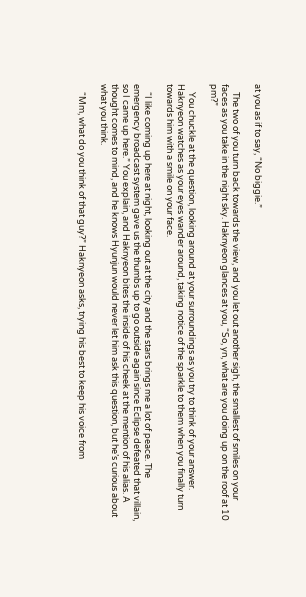at you as if to say, “No biggie.”

    The two of you turn back towards the view, and you let out another sigh, the smallest of smiles on your faces as you take in the night sky. Haknyeon glances at you, “So, yn, what are you doing up on the roof at 10 pm?”

    You chuckle at the question, looking around at your surroundings as you try to think of your answer. Haknyeon watches as your eyes wander around, taking notice of the sparkle to them when you finally turn towards him with a smile on your face.

    “I like coming up here at night, looking out at the city and the stars brings me a lot of peace. The emergency broadcast system gave us the thumbs up to go outside again since Eclipse defeated that villain, so I came up here.” You explain, and Haknyeon bites the inside of his cheek at the mention of his alias. A thought comes to mind, and he knows Hyunjun would never let him ask this question, but he’s curious about what you think.

    “Mm, what do you think of that guy?” Haknyeon asks, trying his best to keep his voice from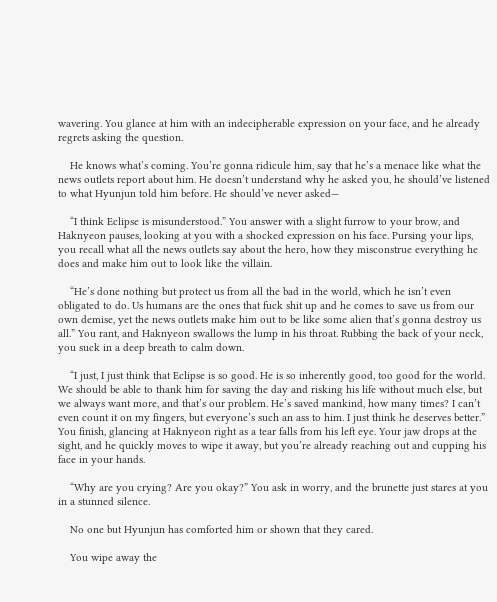wavering. You glance at him with an indecipherable expression on your face, and he already regrets asking the question.

    He knows what’s coming. You’re gonna ridicule him, say that he’s a menace like what the news outlets report about him. He doesn’t understand why he asked you, he should’ve listened to what Hyunjun told him before. He should’ve never asked—

    “I think Eclipse is misunderstood.” You answer with a slight furrow to your brow, and Haknyeon pauses, looking at you with a shocked expression on his face. Pursing your lips, you recall what all the news outlets say about the hero, how they misconstrue everything he does and make him out to look like the villain.

    “He’s done nothing but protect us from all the bad in the world, which he isn’t even obligated to do. Us humans are the ones that fuck shit up and he comes to save us from our own demise, yet the news outlets make him out to be like some alien that’s gonna destroy us all.” You rant, and Haknyeon swallows the lump in his throat. Rubbing the back of your neck, you suck in a deep breath to calm down.

    “I just, I just think that Eclipse is so good. He is so inherently good, too good for the world. We should be able to thank him for saving the day and risking his life without much else, but we always want more, and that’s our problem. He’s saved mankind, how many times? I can’t even count it on my fingers, but everyone’s such an ass to him. I just think he deserves better.” You finish, glancing at Haknyeon right as a tear falls from his left eye. Your jaw drops at the sight, and he quickly moves to wipe it away, but you’re already reaching out and cupping his face in your hands.

    “Why are you crying? Are you okay?” You ask in worry, and the brunette just stares at you in a stunned silence.

    No one but Hyunjun has comforted him or shown that they cared.

    You wipe away the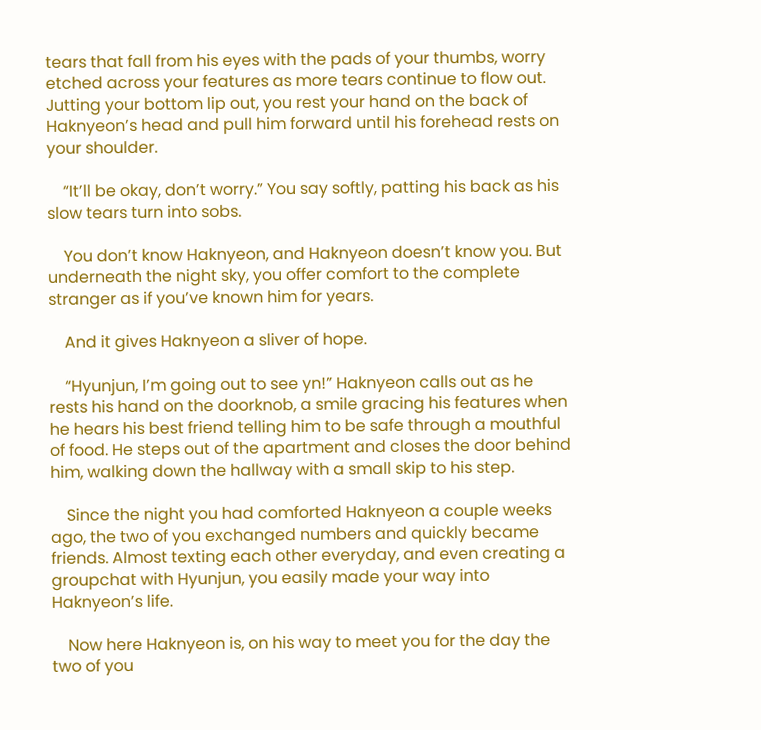tears that fall from his eyes with the pads of your thumbs, worry etched across your features as more tears continue to flow out. Jutting your bottom lip out, you rest your hand on the back of Haknyeon’s head and pull him forward until his forehead rests on your shoulder.

    “It’ll be okay, don’t worry.” You say softly, patting his back as his slow tears turn into sobs.

    You don’t know Haknyeon, and Haknyeon doesn’t know you. But underneath the night sky, you offer comfort to the complete stranger as if you’ve known him for years.

    And it gives Haknyeon a sliver of hope.

    “Hyunjun, I’m going out to see yn!” Haknyeon calls out as he rests his hand on the doorknob, a smile gracing his features when he hears his best friend telling him to be safe through a mouthful of food. He steps out of the apartment and closes the door behind him, walking down the hallway with a small skip to his step.

    Since the night you had comforted Haknyeon a couple weeks ago, the two of you exchanged numbers and quickly became friends. Almost texting each other everyday, and even creating a groupchat with Hyunjun, you easily made your way into Haknyeon’s life.

    Now here Haknyeon is, on his way to meet you for the day the two of you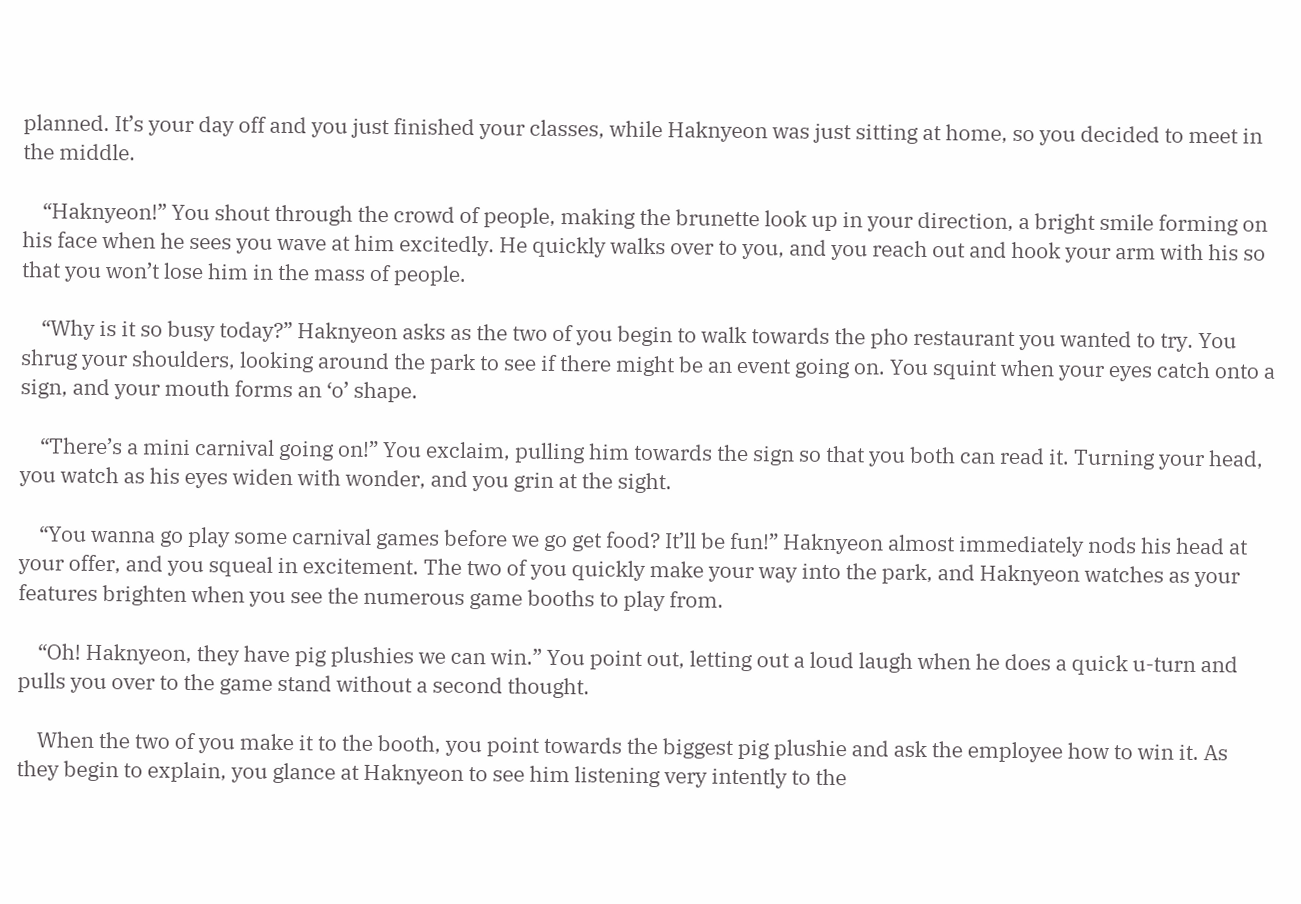planned. It’s your day off and you just finished your classes, while Haknyeon was just sitting at home, so you decided to meet in the middle.

    “Haknyeon!” You shout through the crowd of people, making the brunette look up in your direction, a bright smile forming on his face when he sees you wave at him excitedly. He quickly walks over to you, and you reach out and hook your arm with his so that you won’t lose him in the mass of people.

    “Why is it so busy today?” Haknyeon asks as the two of you begin to walk towards the pho restaurant you wanted to try. You shrug your shoulders, looking around the park to see if there might be an event going on. You squint when your eyes catch onto a sign, and your mouth forms an ‘o’ shape.

    “There’s a mini carnival going on!” You exclaim, pulling him towards the sign so that you both can read it. Turning your head, you watch as his eyes widen with wonder, and you grin at the sight.

    “You wanna go play some carnival games before we go get food? It’ll be fun!” Haknyeon almost immediately nods his head at your offer, and you squeal in excitement. The two of you quickly make your way into the park, and Haknyeon watches as your features brighten when you see the numerous game booths to play from.

    “Oh! Haknyeon, they have pig plushies we can win.” You point out, letting out a loud laugh when he does a quick u-turn and pulls you over to the game stand without a second thought.

    When the two of you make it to the booth, you point towards the biggest pig plushie and ask the employee how to win it. As they begin to explain, you glance at Haknyeon to see him listening very intently to the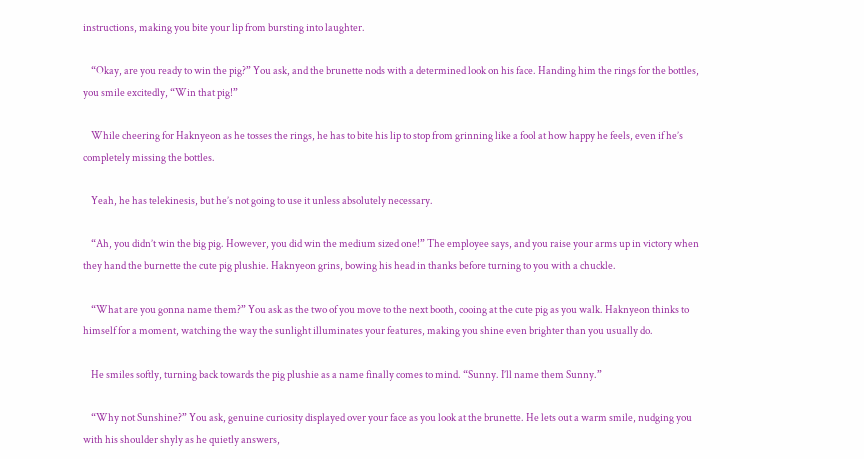instructions, making you bite your lip from bursting into laughter.

    “Okay, are you ready to win the pig?” You ask, and the brunette nods with a determined look on his face. Handing him the rings for the bottles, you smile excitedly, “Win that pig!”

    While cheering for Haknyeon as he tosses the rings, he has to bite his lip to stop from grinning like a fool at how happy he feels, even if he’s completely missing the bottles.

    Yeah, he has telekinesis, but he’s not going to use it unless absolutely necessary.

    “Ah, you didn’t win the big pig. However, you did win the medium sized one!” The employee says, and you raise your arms up in victory when they hand the burnette the cute pig plushie. Haknyeon grins, bowing his head in thanks before turning to you with a chuckle.

    “What are you gonna name them?” You ask as the two of you move to the next booth, cooing at the cute pig as you walk. Haknyeon thinks to himself for a moment, watching the way the sunlight illuminates your features, making you shine even brighter than you usually do.

    He smiles softly, turning back towards the pig plushie as a name finally comes to mind. “Sunny. I’ll name them Sunny.”

    “Why not Sunshine?” You ask, genuine curiosity displayed over your face as you look at the brunette. He lets out a warm smile, nudging you with his shoulder shyly as he quietly answers,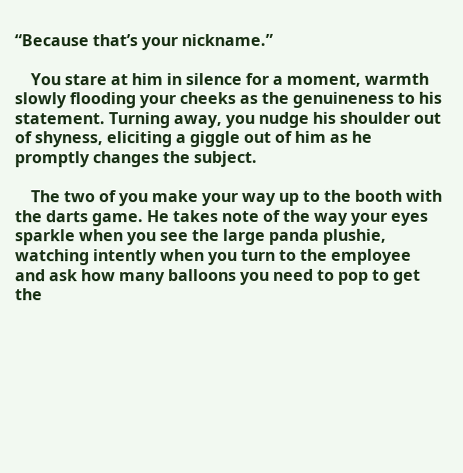“Because that’s your nickname.”

    You stare at him in silence for a moment, warmth slowly flooding your cheeks as the genuineness to his statement. Turning away, you nudge his shoulder out of shyness, eliciting a giggle out of him as he promptly changes the subject.

    The two of you make your way up to the booth with the darts game. He takes note of the way your eyes sparkle when you see the large panda plushie, watching intently when you turn to the employee and ask how many balloons you need to pop to get the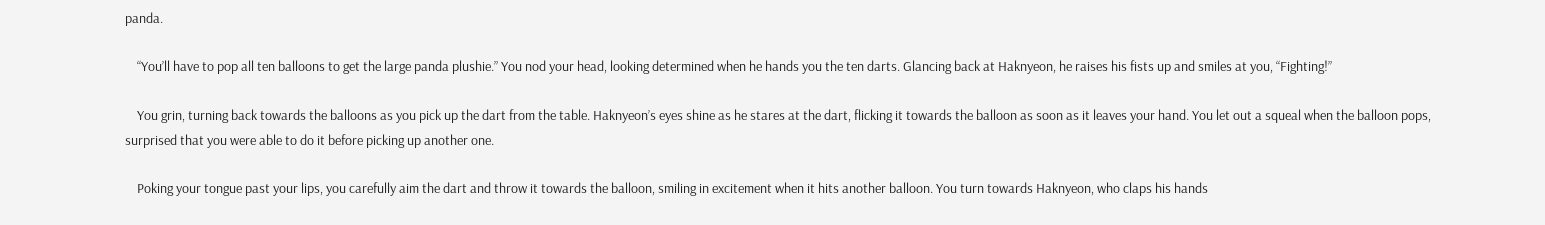panda.

    “You’ll have to pop all ten balloons to get the large panda plushie.” You nod your head, looking determined when he hands you the ten darts. Glancing back at Haknyeon, he raises his fists up and smiles at you, “Fighting!”

    You grin, turning back towards the balloons as you pick up the dart from the table. Haknyeon’s eyes shine as he stares at the dart, flicking it towards the balloon as soon as it leaves your hand. You let out a squeal when the balloon pops, surprised that you were able to do it before picking up another one.

    Poking your tongue past your lips, you carefully aim the dart and throw it towards the balloon, smiling in excitement when it hits another balloon. You turn towards Haknyeon, who claps his hands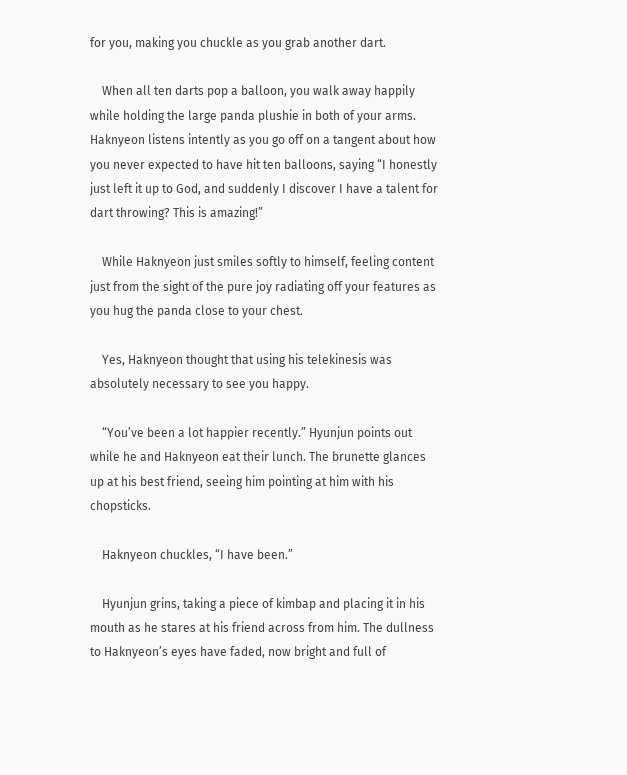for you, making you chuckle as you grab another dart.

    When all ten darts pop a balloon, you walk away happily while holding the large panda plushie in both of your arms. Haknyeon listens intently as you go off on a tangent about how you never expected to have hit ten balloons, saying “I honestly just left it up to God, and suddenly I discover I have a talent for dart throwing? This is amazing!”

    While Haknyeon just smiles softly to himself, feeling content just from the sight of the pure joy radiating off your features as you hug the panda close to your chest.

    Yes, Haknyeon thought that using his telekinesis was absolutely necessary to see you happy.

    “You’ve been a lot happier recently.” Hyunjun points out while he and Haknyeon eat their lunch. The brunette glances up at his best friend, seeing him pointing at him with his chopsticks.

    Haknyeon chuckles, “I have been.”

    Hyunjun grins, taking a piece of kimbap and placing it in his mouth as he stares at his friend across from him. The dullness to Haknyeon’s eyes have faded, now bright and full of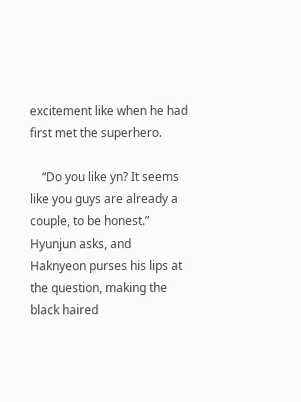excitement like when he had first met the superhero.

    “Do you like yn? It seems like you guys are already a couple, to be honest.” Hyunjun asks, and Haknyeon purses his lips at the question, making the black haired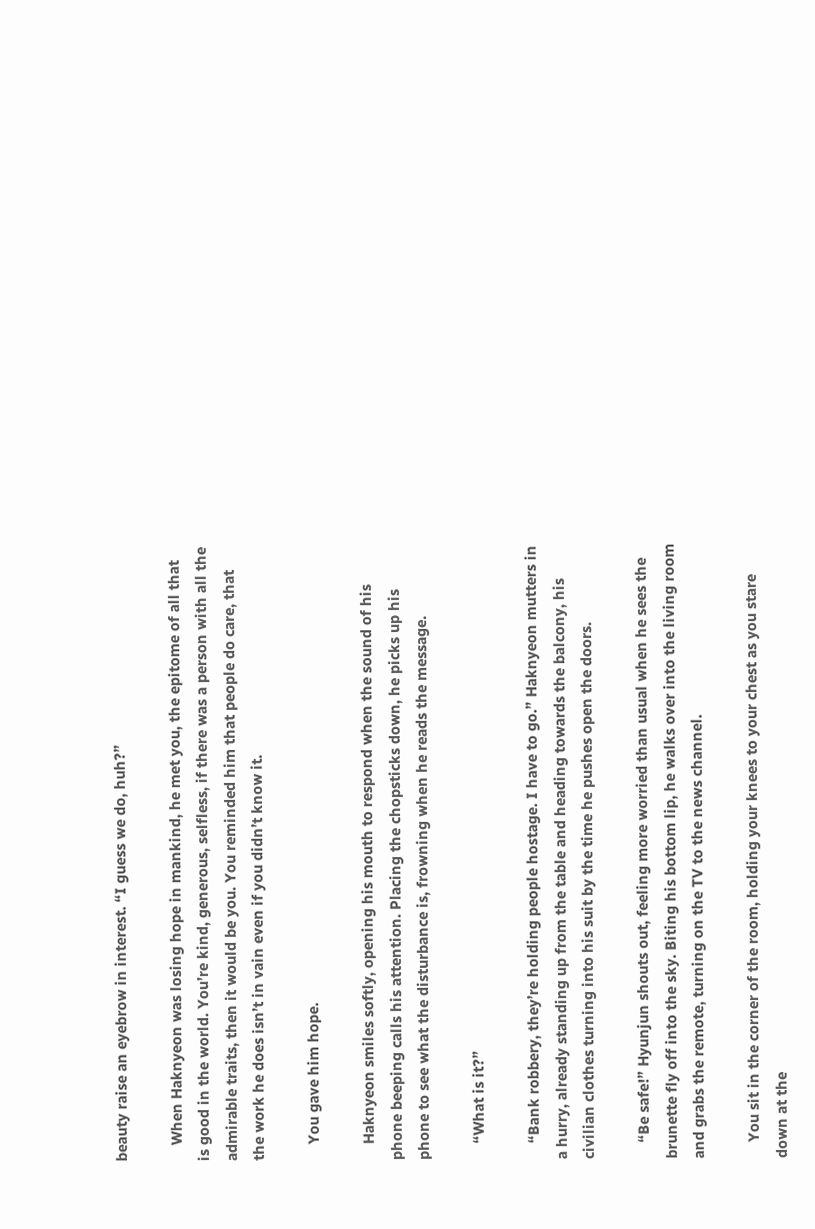beauty raise an eyebrow in interest. “I guess we do, huh?”

    When Haknyeon was losing hope in mankind, he met you, the epitome of all that is good in the world. You’re kind, generous, selfless, if there was a person with all the admirable traits, then it would be you. You reminded him that people do care, that the work he does isn’t in vain even if you didn’t know it.

    You gave him hope.

    Haknyeon smiles softly, opening his mouth to respond when the sound of his phone beeping calls his attention. Placing the chopsticks down, he picks up his phone to see what the disturbance is, frowning when he reads the message.

    “What is it?”

    “Bank robbery, they’re holding people hostage. I have to go.” Haknyeon mutters in a hurry, already standing up from the table and heading towards the balcony, his civilian clothes turning into his suit by the time he pushes open the doors.

    “Be safe!” Hyunjun shouts out, feeling more worried than usual when he sees the brunette fly off into the sky. Biting his bottom lip, he walks over into the living room and grabs the remote, turning on the TV to the news channel.

    You sit in the corner of the room, holding your knees to your chest as you stare down at the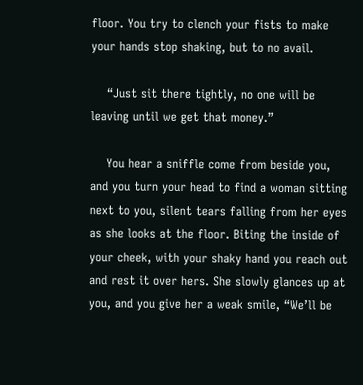floor. You try to clench your fists to make your hands stop shaking, but to no avail.

    “Just sit there tightly, no one will be leaving until we get that money.”

    You hear a sniffle come from beside you, and you turn your head to find a woman sitting next to you, silent tears falling from her eyes as she looks at the floor. Biting the inside of your cheek, with your shaky hand you reach out and rest it over hers. She slowly glances up at you, and you give her a weak smile, “We’ll be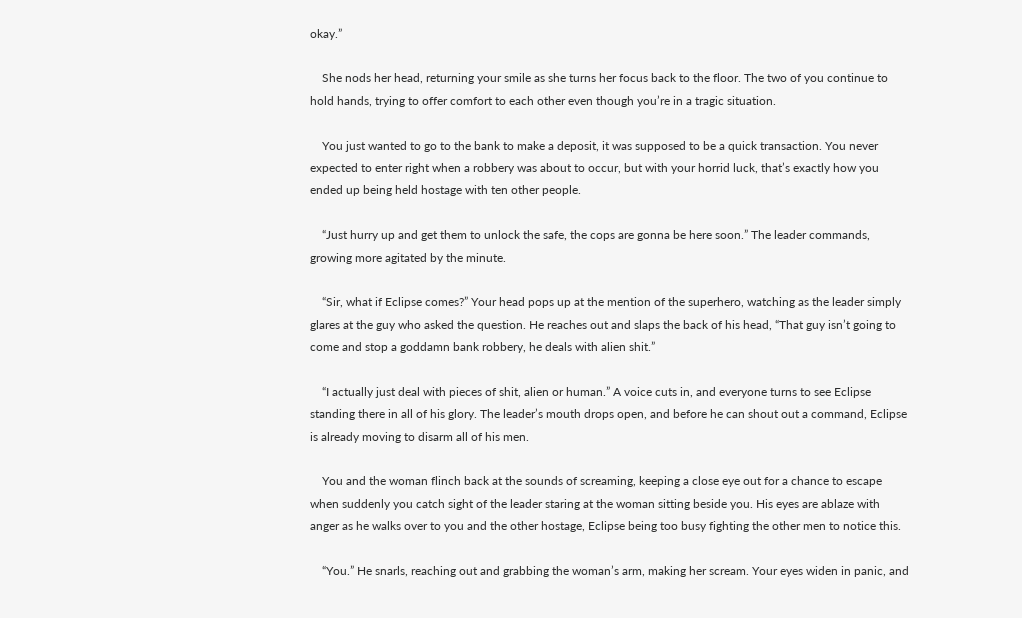okay.”

    She nods her head, returning your smile as she turns her focus back to the floor. The two of you continue to hold hands, trying to offer comfort to each other even though you’re in a tragic situation.

    You just wanted to go to the bank to make a deposit, it was supposed to be a quick transaction. You never expected to enter right when a robbery was about to occur, but with your horrid luck, that’s exactly how you ended up being held hostage with ten other people.

    “Just hurry up and get them to unlock the safe, the cops are gonna be here soon.” The leader commands, growing more agitated by the minute.

    “Sir, what if Eclipse comes?” Your head pops up at the mention of the superhero, watching as the leader simply glares at the guy who asked the question. He reaches out and slaps the back of his head, “That guy isn’t going to come and stop a goddamn bank robbery, he deals with alien shit.”

    “I actually just deal with pieces of shit, alien or human.” A voice cuts in, and everyone turns to see Eclipse standing there in all of his glory. The leader’s mouth drops open, and before he can shout out a command, Eclipse is already moving to disarm all of his men.

    You and the woman flinch back at the sounds of screaming, keeping a close eye out for a chance to escape when suddenly you catch sight of the leader staring at the woman sitting beside you. His eyes are ablaze with anger as he walks over to you and the other hostage, Eclipse being too busy fighting the other men to notice this.

    “You.” He snarls, reaching out and grabbing the woman’s arm, making her scream. Your eyes widen in panic, and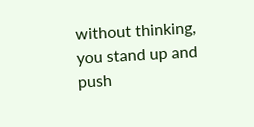without thinking, you stand up and push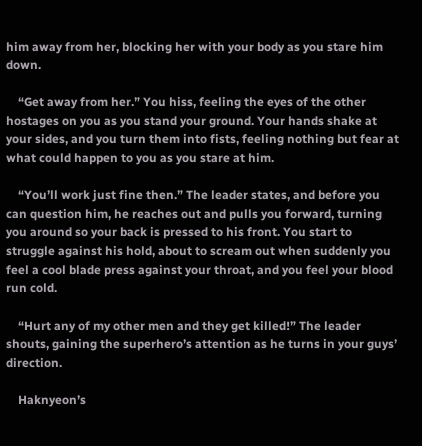him away from her, blocking her with your body as you stare him down.

    “Get away from her.” You hiss, feeling the eyes of the other hostages on you as you stand your ground. Your hands shake at your sides, and you turn them into fists, feeling nothing but fear at what could happen to you as you stare at him.

    “You’ll work just fine then.” The leader states, and before you can question him, he reaches out and pulls you forward, turning you around so your back is pressed to his front. You start to struggle against his hold, about to scream out when suddenly you feel a cool blade press against your throat, and you feel your blood run cold.

    “Hurt any of my other men and they get killed!” The leader shouts, gaining the superhero’s attention as he turns in your guys’ direction.

    Haknyeon’s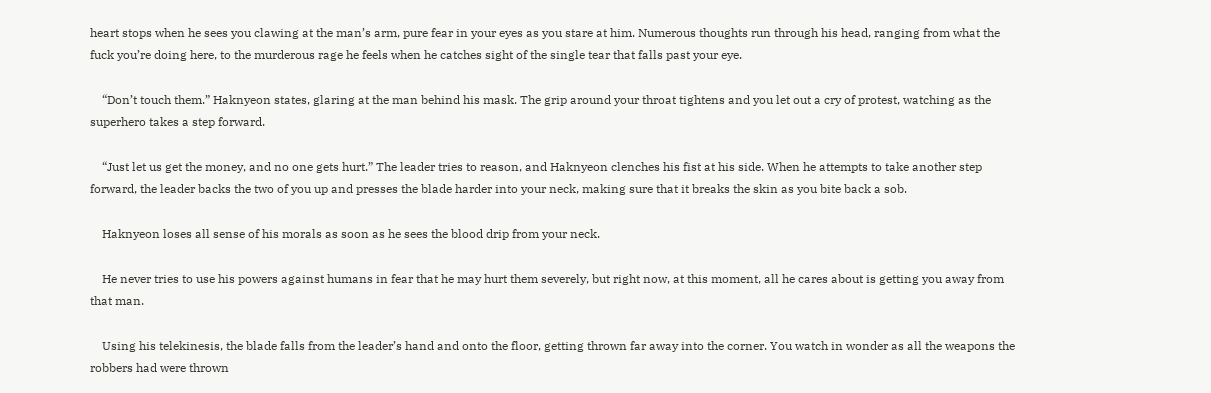heart stops when he sees you clawing at the man’s arm, pure fear in your eyes as you stare at him. Numerous thoughts run through his head, ranging from what the fuck you’re doing here, to the murderous rage he feels when he catches sight of the single tear that falls past your eye.

    “Don’t touch them.” Haknyeon states, glaring at the man behind his mask. The grip around your throat tightens and you let out a cry of protest, watching as the superhero takes a step forward.

    “Just let us get the money, and no one gets hurt.” The leader tries to reason, and Haknyeon clenches his fist at his side. When he attempts to take another step forward, the leader backs the two of you up and presses the blade harder into your neck, making sure that it breaks the skin as you bite back a sob.

    Haknyeon loses all sense of his morals as soon as he sees the blood drip from your neck.

    He never tries to use his powers against humans in fear that he may hurt them severely, but right now, at this moment, all he cares about is getting you away from that man.

    Using his telekinesis, the blade falls from the leader’s hand and onto the floor, getting thrown far away into the corner. You watch in wonder as all the weapons the robbers had were thrown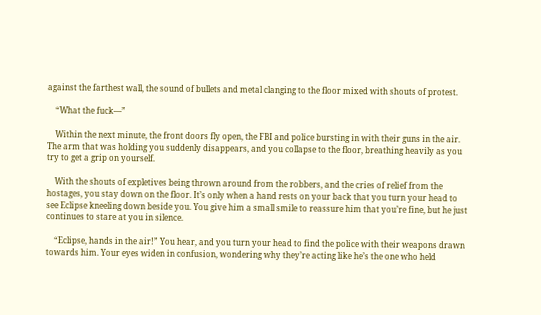against the farthest wall, the sound of bullets and metal clanging to the floor mixed with shouts of protest.

    “What the fuck—”

    Within the next minute, the front doors fly open, the FBI and police bursting in with their guns in the air. The arm that was holding you suddenly disappears, and you collapse to the floor, breathing heavily as you try to get a grip on yourself.

    With the shouts of expletives being thrown around from the robbers, and the cries of relief from the hostages, you stay down on the floor. It’s only when a hand rests on your back that you turn your head to see Eclipse kneeling down beside you. You give him a small smile to reassure him that you’re fine, but he just continues to stare at you in silence.

    “Eclipse, hands in the air!” You hear, and you turn your head to find the police with their weapons drawn towards him. Your eyes widen in confusion, wondering why they’re acting like he’s the one who held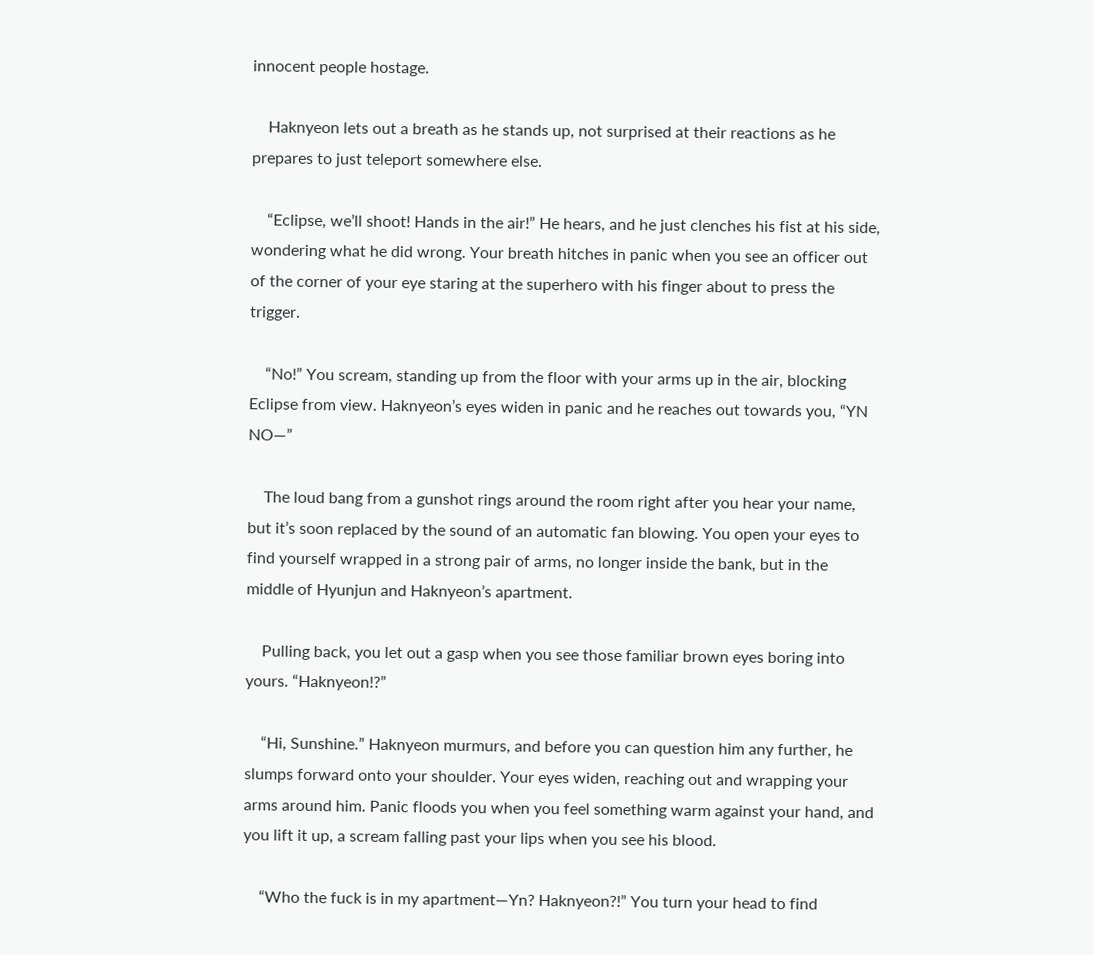innocent people hostage.

    Haknyeon lets out a breath as he stands up, not surprised at their reactions as he prepares to just teleport somewhere else.

    “Eclipse, we’ll shoot! Hands in the air!” He hears, and he just clenches his fist at his side, wondering what he did wrong. Your breath hitches in panic when you see an officer out of the corner of your eye staring at the superhero with his finger about to press the trigger.

    “No!” You scream, standing up from the floor with your arms up in the air, blocking Eclipse from view. Haknyeon’s eyes widen in panic and he reaches out towards you, “YN NO—”

    The loud bang from a gunshot rings around the room right after you hear your name, but it’s soon replaced by the sound of an automatic fan blowing. You open your eyes to find yourself wrapped in a strong pair of arms, no longer inside the bank, but in the middle of Hyunjun and Haknyeon’s apartment.

    Pulling back, you let out a gasp when you see those familiar brown eyes boring into yours. “Haknyeon!?”

    “Hi, Sunshine.” Haknyeon murmurs, and before you can question him any further, he slumps forward onto your shoulder. Your eyes widen, reaching out and wrapping your arms around him. Panic floods you when you feel something warm against your hand, and you lift it up, a scream falling past your lips when you see his blood.

    “Who the fuck is in my apartment—Yn? Haknyeon?!” You turn your head to find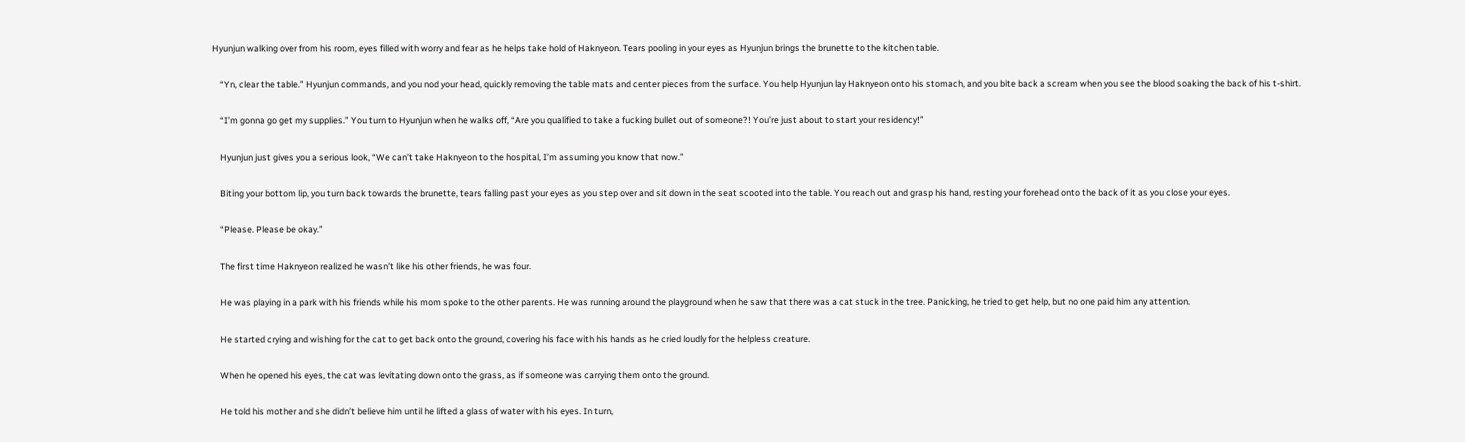Hyunjun walking over from his room, eyes filled with worry and fear as he helps take hold of Haknyeon. Tears pooling in your eyes as Hyunjun brings the brunette to the kitchen table.

    “Yn, clear the table.” Hyunjun commands, and you nod your head, quickly removing the table mats and center pieces from the surface. You help Hyunjun lay Haknyeon onto his stomach, and you bite back a scream when you see the blood soaking the back of his t-shirt.

    “I’m gonna go get my supplies.” You turn to Hyunjun when he walks off, “Are you qualified to take a fucking bullet out of someone?! You’re just about to start your residency!”

    Hyunjun just gives you a serious look, “We can’t take Haknyeon to the hospital, I’m assuming you know that now.”

    Biting your bottom lip, you turn back towards the brunette, tears falling past your eyes as you step over and sit down in the seat scooted into the table. You reach out and grasp his hand, resting your forehead onto the back of it as you close your eyes.

    “Please. Please be okay.”

    The first time Haknyeon realized he wasn’t like his other friends, he was four.

    He was playing in a park with his friends while his mom spoke to the other parents. He was running around the playground when he saw that there was a cat stuck in the tree. Panicking, he tried to get help, but no one paid him any attention.

    He started crying and wishing for the cat to get back onto the ground, covering his face with his hands as he cried loudly for the helpless creature.

    When he opened his eyes, the cat was levitating down onto the grass, as if someone was carrying them onto the ground.

    He told his mother and she didn’t believe him until he lifted a glass of water with his eyes. In turn,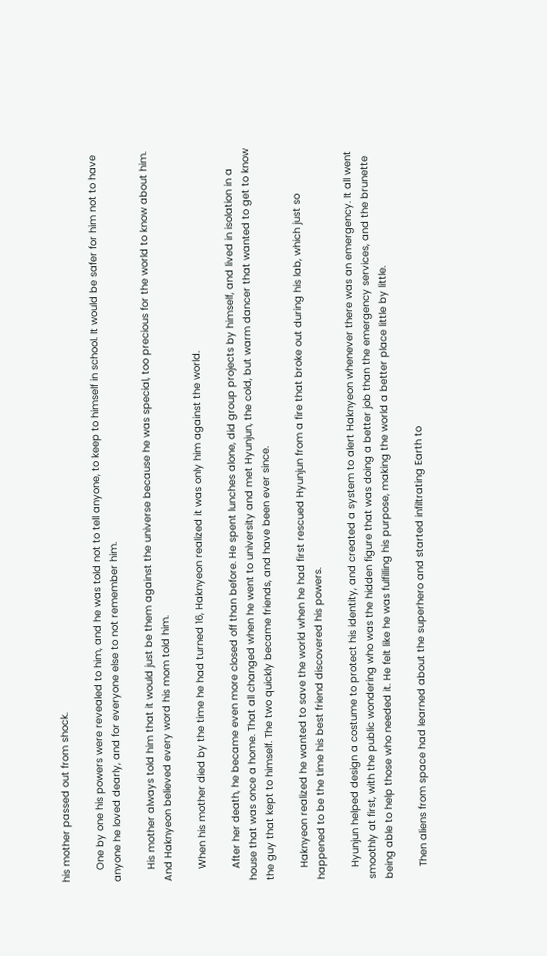his mother passed out from shock.

    One by one his powers were revealed to him, and he was told not to tell anyone, to keep to himself in school. It would be safer for him not to have anyone he loved dearly, and for everyone else to not remember him.

    His mother always told him that it would just be them against the universe because he was special, too precious for the world to know about him. And Haknyeon believed every word his mom told him.

    When his mother died by the time he had turned 16, Haknyeon realized it was only him against the world.

    After her death, he became even more closed off than before. He spent lunches alone, did group projects by himself, and lived in isolation in a house that was once a home. That all changed when he went to university and met Hyunjun, the cold, but warm dancer that wanted to get to know the guy that kept to himself. The two quickly became friends, and have been ever since.

    Haknyeon realized he wanted to save the world when he had first rescued Hyunjun from a fire that broke out during his lab, which just so happened to be the time his best friend discovered his powers.

    Hyunjun helped design a costume to protect his identity, and created a system to alert Haknyeon whenever there was an emergency. It all went smoothly at first, with the public wondering who was the hidden figure that was doing a better job than the emergency services, and the brunette being able to help those who needed it. He felt like he was fulfilling his purpose, making the world a better place little by little.

    Then aliens from space had learned about the superhero and started infiltrating Earth to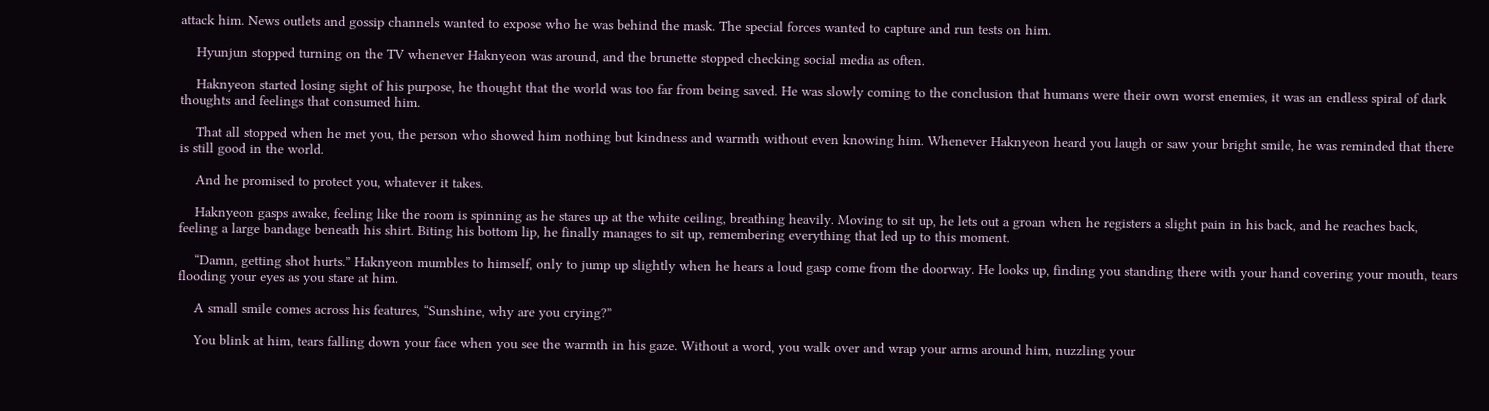attack him. News outlets and gossip channels wanted to expose who he was behind the mask. The special forces wanted to capture and run tests on him.

    Hyunjun stopped turning on the TV whenever Haknyeon was around, and the brunette stopped checking social media as often.

    Haknyeon started losing sight of his purpose, he thought that the world was too far from being saved. He was slowly coming to the conclusion that humans were their own worst enemies, it was an endless spiral of dark thoughts and feelings that consumed him.

    That all stopped when he met you, the person who showed him nothing but kindness and warmth without even knowing him. Whenever Haknyeon heard you laugh or saw your bright smile, he was reminded that there is still good in the world.

    And he promised to protect you, whatever it takes.

    Haknyeon gasps awake, feeling like the room is spinning as he stares up at the white ceiling, breathing heavily. Moving to sit up, he lets out a groan when he registers a slight pain in his back, and he reaches back, feeling a large bandage beneath his shirt. Biting his bottom lip, he finally manages to sit up, remembering everything that led up to this moment.

    “Damn, getting shot hurts.” Haknyeon mumbles to himself, only to jump up slightly when he hears a loud gasp come from the doorway. He looks up, finding you standing there with your hand covering your mouth, tears flooding your eyes as you stare at him.

    A small smile comes across his features, “Sunshine, why are you crying?”

    You blink at him, tears falling down your face when you see the warmth in his gaze. Without a word, you walk over and wrap your arms around him, nuzzling your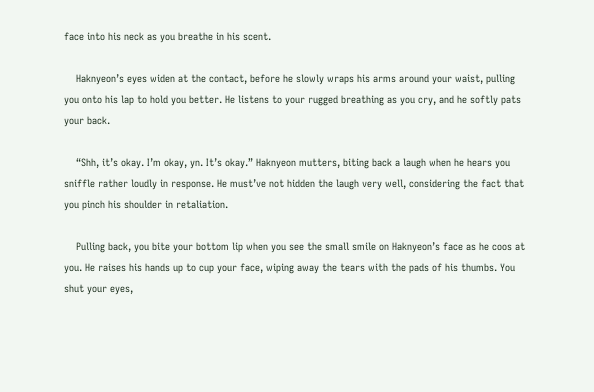face into his neck as you breathe in his scent.

    Haknyeon’s eyes widen at the contact, before he slowly wraps his arms around your waist, pulling you onto his lap to hold you better. He listens to your rugged breathing as you cry, and he softly pats your back.

    “Shh, it’s okay. I’m okay, yn. It’s okay.” Haknyeon mutters, biting back a laugh when he hears you sniffle rather loudly in response. He must’ve not hidden the laugh very well, considering the fact that you pinch his shoulder in retaliation.

    Pulling back, you bite your bottom lip when you see the small smile on Haknyeon’s face as he coos at you. He raises his hands up to cup your face, wiping away the tears with the pads of his thumbs. You shut your eyes,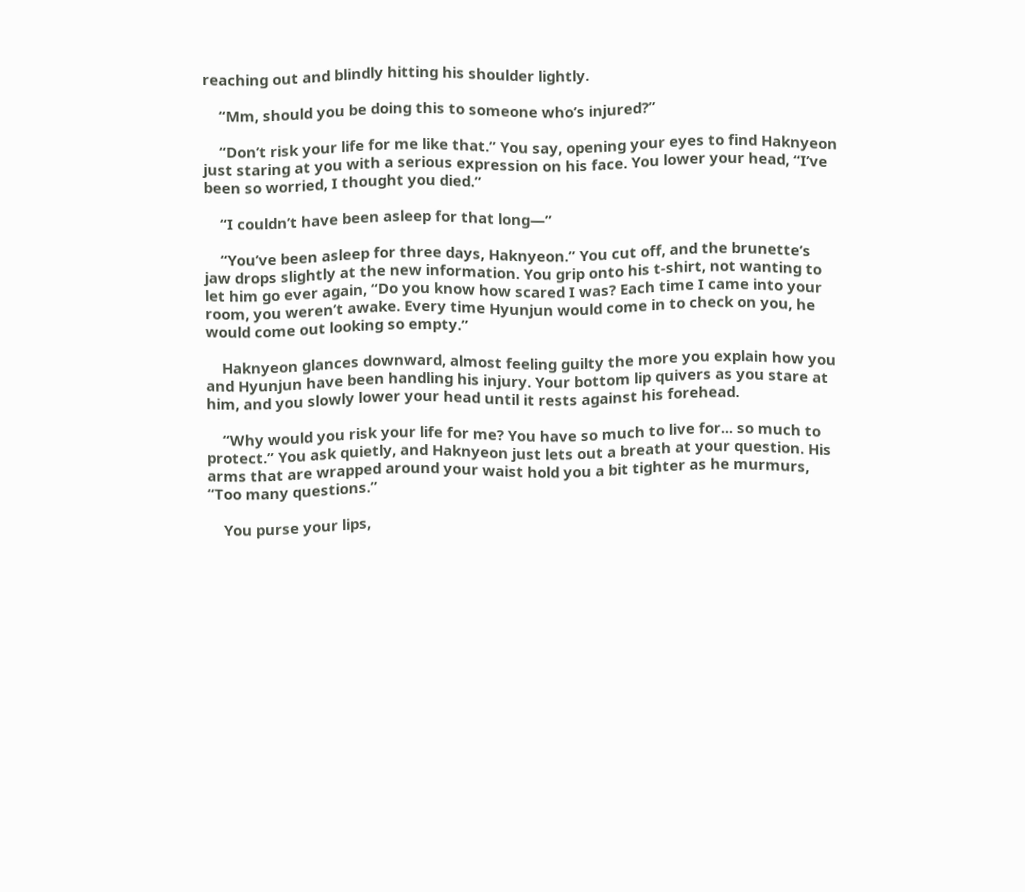reaching out and blindly hitting his shoulder lightly.

    “Mm, should you be doing this to someone who’s injured?”

    “Don’t risk your life for me like that.” You say, opening your eyes to find Haknyeon just staring at you with a serious expression on his face. You lower your head, “I’ve been so worried, I thought you died.”

    “I couldn’t have been asleep for that long—”

    “You’ve been asleep for three days, Haknyeon.” You cut off, and the brunette’s jaw drops slightly at the new information. You grip onto his t-shirt, not wanting to let him go ever again, “Do you know how scared I was? Each time I came into your room, you weren’t awake. Every time Hyunjun would come in to check on you, he would come out looking so empty.”

    Haknyeon glances downward, almost feeling guilty the more you explain how you and Hyunjun have been handling his injury. Your bottom lip quivers as you stare at him, and you slowly lower your head until it rests against his forehead.

    “Why would you risk your life for me? You have so much to live for... so much to protect.” You ask quietly, and Haknyeon just lets out a breath at your question. His arms that are wrapped around your waist hold you a bit tighter as he murmurs, “Too many questions.”

    You purse your lips,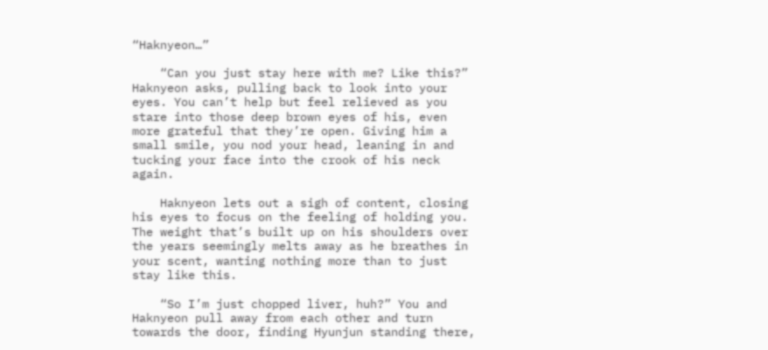“Haknyeon…”

    “Can you just stay here with me? Like this?” Haknyeon asks, pulling back to look into your eyes. You can’t help but feel relieved as you stare into those deep brown eyes of his, even more grateful that they’re open. Giving him a small smile, you nod your head, leaning in and tucking your face into the crook of his neck again.

    Haknyeon lets out a sigh of content, closing his eyes to focus on the feeling of holding you. The weight that’s built up on his shoulders over the years seemingly melts away as he breathes in your scent, wanting nothing more than to just stay like this.

    “So I’m just chopped liver, huh?” You and Haknyeon pull away from each other and turn towards the door, finding Hyunjun standing there,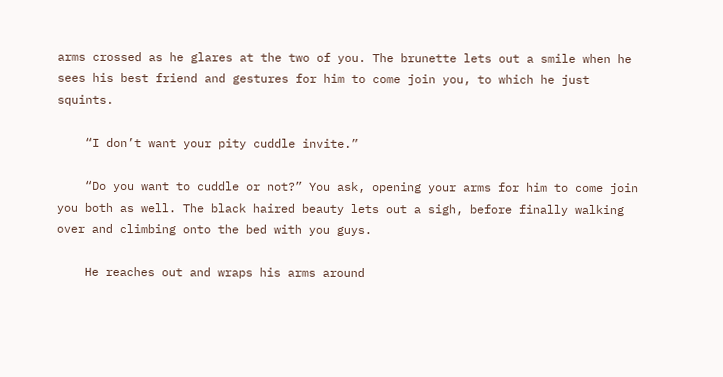arms crossed as he glares at the two of you. The brunette lets out a smile when he sees his best friend and gestures for him to come join you, to which he just squints.

    “I don’t want your pity cuddle invite.”

    “Do you want to cuddle or not?” You ask, opening your arms for him to come join you both as well. The black haired beauty lets out a sigh, before finally walking over and climbing onto the bed with you guys.

    He reaches out and wraps his arms around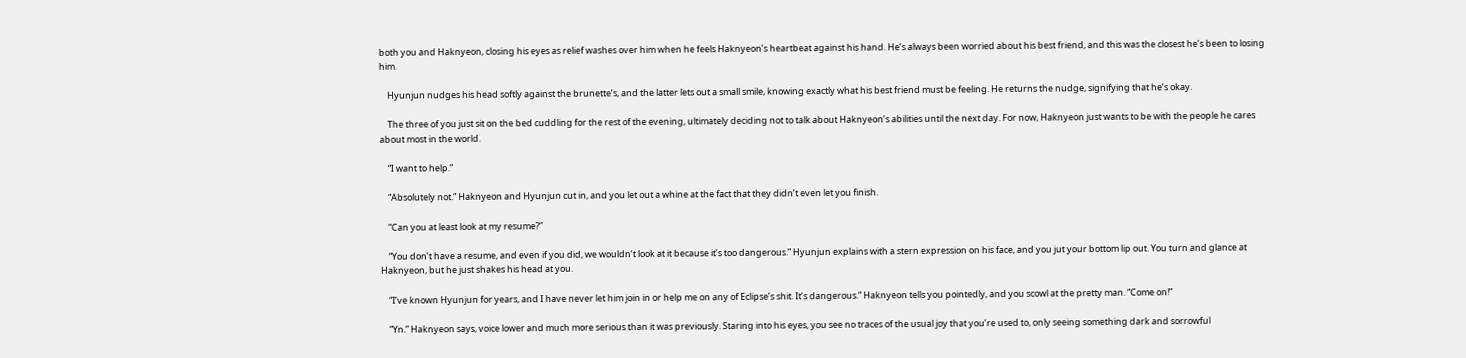both you and Haknyeon, closing his eyes as relief washes over him when he feels Haknyeon’s heartbeat against his hand. He’s always been worried about his best friend, and this was the closest he’s been to losing him.

    Hyunjun nudges his head softly against the brunette’s, and the latter lets out a small smile, knowing exactly what his best friend must be feeling. He returns the nudge, signifying that he’s okay.

    The three of you just sit on the bed cuddling for the rest of the evening, ultimately deciding not to talk about Haknyeon’s abilities until the next day. For now, Haknyeon just wants to be with the people he cares about most in the world.

    “I want to help.”

    “Absolutely not.” Haknyeon and Hyunjun cut in, and you let out a whine at the fact that they didn’t even let you finish.

    “Can you at least look at my resume?”

    “You don’t have a resume, and even if you did, we wouldn’t look at it because it’s too dangerous.” Hyunjun explains with a stern expression on his face, and you jut your bottom lip out. You turn and glance at Haknyeon, but he just shakes his head at you.

    “I’ve known Hyunjun for years, and I have never let him join in or help me on any of Eclipse’s shit. It’s dangerous.” Haknyeon tells you pointedly, and you scowl at the pretty man. “Come on!”

    “Yn.” Haknyeon says, voice lower and much more serious than it was previously. Staring into his eyes, you see no traces of the usual joy that you’re used to, only seeing something dark and sorrowful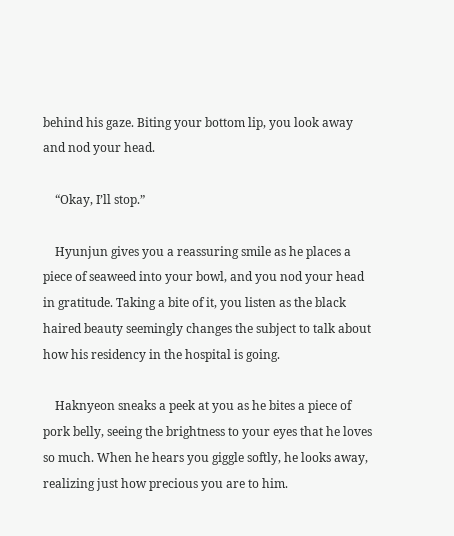behind his gaze. Biting your bottom lip, you look away and nod your head.

    “Okay, I’ll stop.”

    Hyunjun gives you a reassuring smile as he places a piece of seaweed into your bowl, and you nod your head in gratitude. Taking a bite of it, you listen as the black haired beauty seemingly changes the subject to talk about how his residency in the hospital is going.

    Haknyeon sneaks a peek at you as he bites a piece of pork belly, seeing the brightness to your eyes that he loves so much. When he hears you giggle softly, he looks away, realizing just how precious you are to him.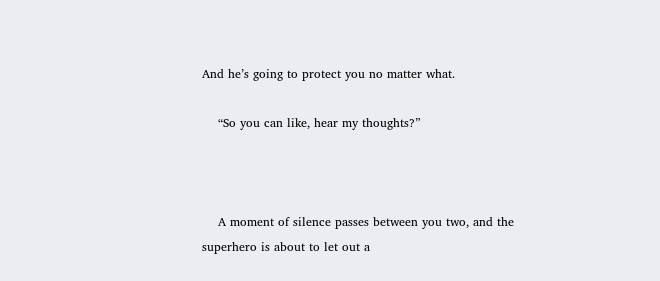And he’s going to protect you no matter what.

    “So you can like, hear my thoughts?”



    A moment of silence passes between you two, and the superhero is about to let out a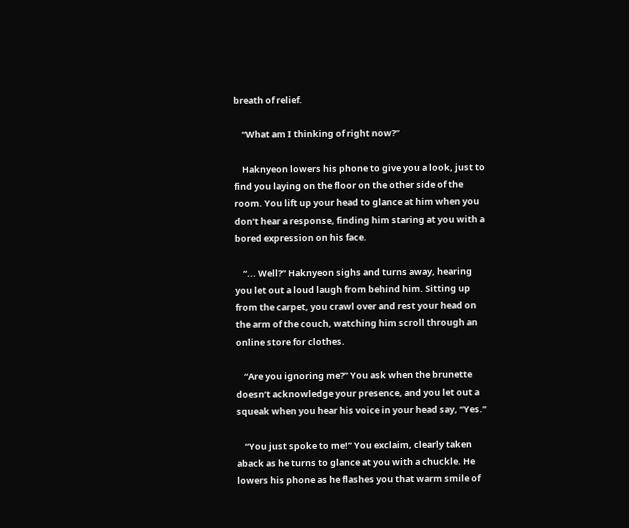breath of relief.

    “What am I thinking of right now?”

    Haknyeon lowers his phone to give you a look, just to find you laying on the floor on the other side of the room. You lift up your head to glance at him when you don’t hear a response, finding him staring at you with a bored expression on his face.

    “... Well?” Haknyeon sighs and turns away, hearing you let out a loud laugh from behind him. Sitting up from the carpet, you crawl over and rest your head on the arm of the couch, watching him scroll through an online store for clothes.

    “Are you ignoring me?” You ask when the brunette doesn’t acknowledge your presence, and you let out a squeak when you hear his voice in your head say, “Yes.”

    “You just spoke to me!” You exclaim, clearly taken aback as he turns to glance at you with a chuckle. He lowers his phone as he flashes you that warm smile of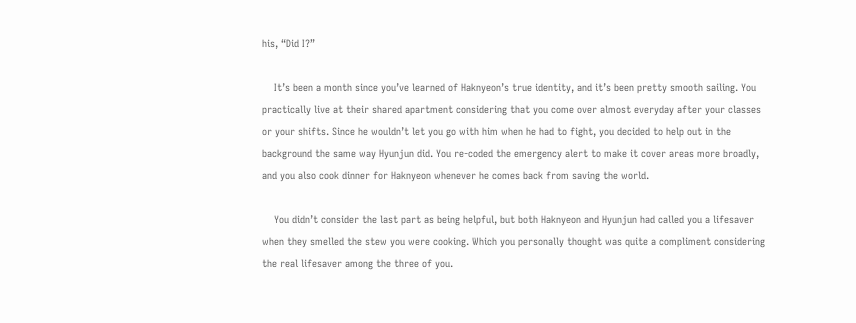his, “Did I?”

    It’s been a month since you’ve learned of Haknyeon’s true identity, and it’s been pretty smooth sailing. You practically live at their shared apartment considering that you come over almost everyday after your classes or your shifts. Since he wouldn’t let you go with him when he had to fight, you decided to help out in the background the same way Hyunjun did. You re-coded the emergency alert to make it cover areas more broadly, and you also cook dinner for Haknyeon whenever he comes back from saving the world.

    You didn’t consider the last part as being helpful, but both Haknyeon and Hyunjun had called you a lifesaver when they smelled the stew you were cooking. Which you personally thought was quite a compliment considering the real lifesaver among the three of you.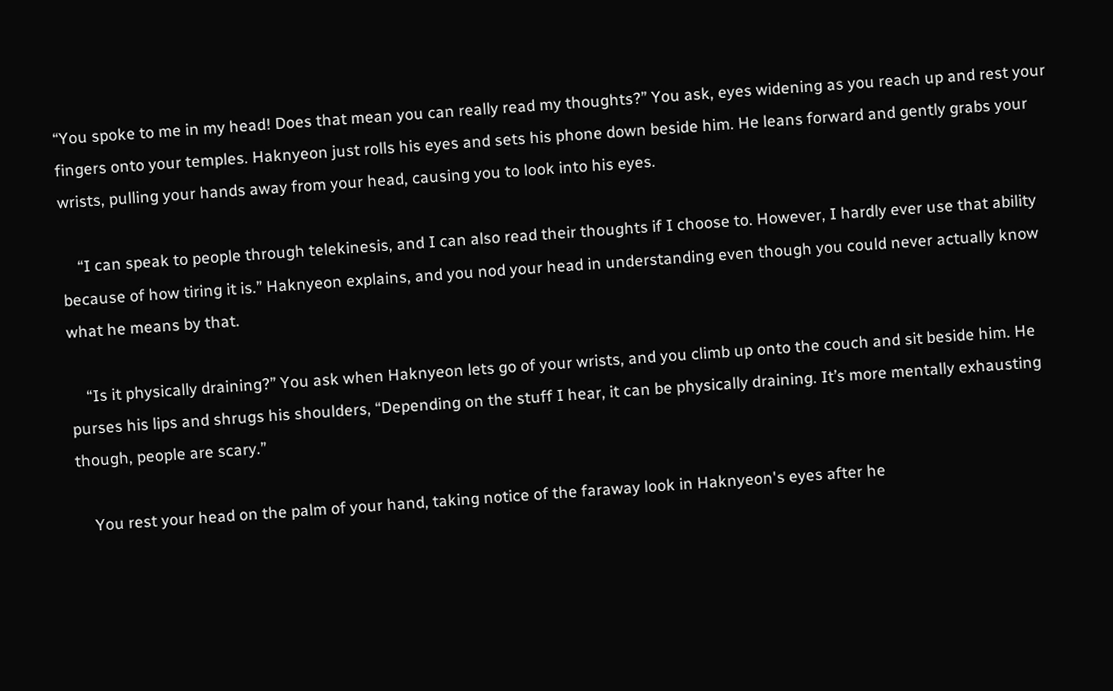“You spoke to me in my head! Does that mean you can really read my thoughts?” You ask, eyes widening as you reach up and rest your fingers onto your temples. Haknyeon just rolls his eyes and sets his phone down beside him. He leans forward and gently grabs your wrists, pulling your hands away from your head, causing you to look into his eyes.

    “I can speak to people through telekinesis, and I can also read their thoughts if I choose to. However, I hardly ever use that ability because of how tiring it is.” Haknyeon explains, and you nod your head in understanding even though you could never actually know what he means by that.

    “Is it physically draining?” You ask when Haknyeon lets go of your wrists, and you climb up onto the couch and sit beside him. He purses his lips and shrugs his shoulders, “Depending on the stuff I hear, it can be physically draining. It’s more mentally exhausting though, people are scary.”

    You rest your head on the palm of your hand, taking notice of the faraway look in Haknyeon's eyes after he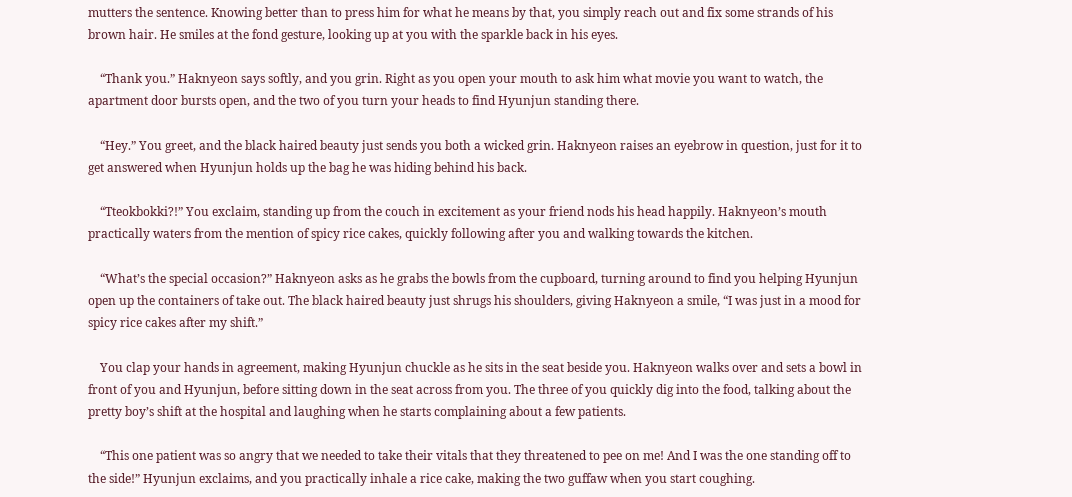mutters the sentence. Knowing better than to press him for what he means by that, you simply reach out and fix some strands of his brown hair. He smiles at the fond gesture, looking up at you with the sparkle back in his eyes.

    “Thank you.” Haknyeon says softly, and you grin. Right as you open your mouth to ask him what movie you want to watch, the apartment door bursts open, and the two of you turn your heads to find Hyunjun standing there.

    “Hey.” You greet, and the black haired beauty just sends you both a wicked grin. Haknyeon raises an eyebrow in question, just for it to get answered when Hyunjun holds up the bag he was hiding behind his back.

    “Tteokbokki?!” You exclaim, standing up from the couch in excitement as your friend nods his head happily. Haknyeon’s mouth practically waters from the mention of spicy rice cakes, quickly following after you and walking towards the kitchen.

    “What’s the special occasion?” Haknyeon asks as he grabs the bowls from the cupboard, turning around to find you helping Hyunjun open up the containers of take out. The black haired beauty just shrugs his shoulders, giving Haknyeon a smile, “I was just in a mood for spicy rice cakes after my shift.”

    You clap your hands in agreement, making Hyunjun chuckle as he sits in the seat beside you. Haknyeon walks over and sets a bowl in front of you and Hyunjun, before sitting down in the seat across from you. The three of you quickly dig into the food, talking about the pretty boy’s shift at the hospital and laughing when he starts complaining about a few patients.

    “This one patient was so angry that we needed to take their vitals that they threatened to pee on me! And I was the one standing off to the side!” Hyunjun exclaims, and you practically inhale a rice cake, making the two guffaw when you start coughing.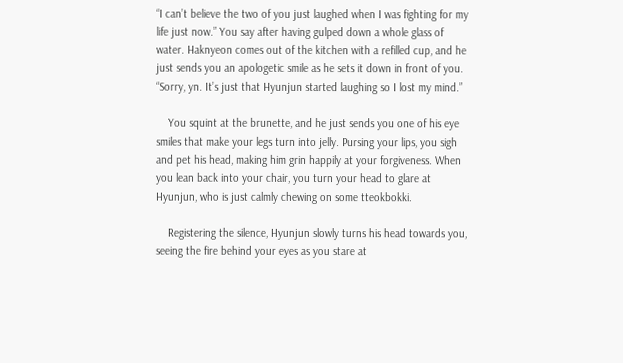“I can’t believe the two of you just laughed when I was fighting for my life just now.” You say after having gulped down a whole glass of water. Haknyeon comes out of the kitchen with a refilled cup, and he just sends you an apologetic smile as he sets it down in front of you. “Sorry, yn. It’s just that Hyunjun started laughing so I lost my mind.”

    You squint at the brunette, and he just sends you one of his eye smiles that make your legs turn into jelly. Pursing your lips, you sigh and pet his head, making him grin happily at your forgiveness. When you lean back into your chair, you turn your head to glare at Hyunjun, who is just calmly chewing on some tteokbokki.

    Registering the silence, Hyunjun slowly turns his head towards you, seeing the fire behind your eyes as you stare at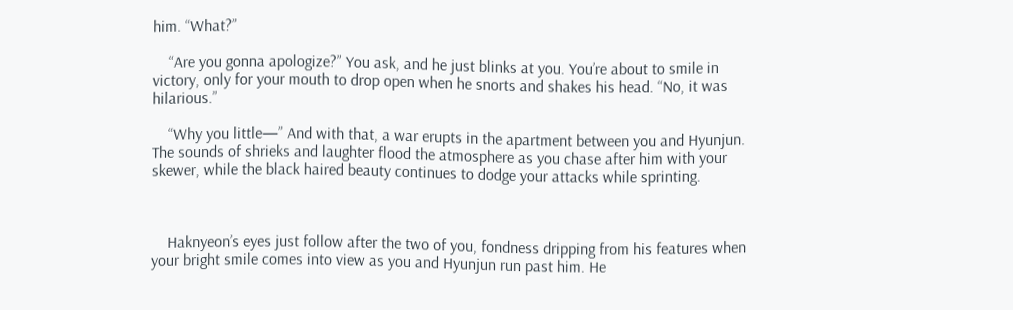him. “What?”

    “Are you gonna apologize?” You ask, and he just blinks at you. You’re about to smile in victory, only for your mouth to drop open when he snorts and shakes his head. “No, it was hilarious.”

    “Why you little—” And with that, a war erupts in the apartment between you and Hyunjun. The sounds of shrieks and laughter flood the atmosphere as you chase after him with your skewer, while the black haired beauty continues to dodge your attacks while sprinting.



    Haknyeon’s eyes just follow after the two of you, fondness dripping from his features when your bright smile comes into view as you and Hyunjun run past him. He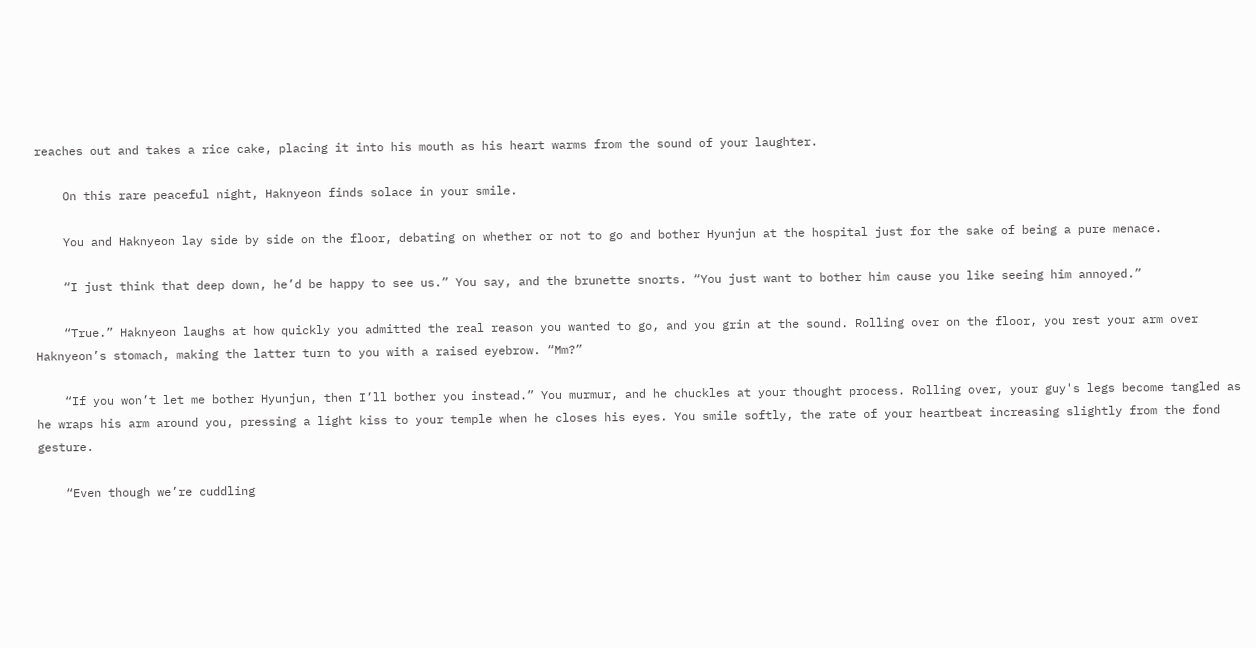reaches out and takes a rice cake, placing it into his mouth as his heart warms from the sound of your laughter.

    On this rare peaceful night, Haknyeon finds solace in your smile.

    You and Haknyeon lay side by side on the floor, debating on whether or not to go and bother Hyunjun at the hospital just for the sake of being a pure menace.

    “I just think that deep down, he’d be happy to see us.” You say, and the brunette snorts. “You just want to bother him cause you like seeing him annoyed.”

    “True.” Haknyeon laughs at how quickly you admitted the real reason you wanted to go, and you grin at the sound. Rolling over on the floor, you rest your arm over Haknyeon’s stomach, making the latter turn to you with a raised eyebrow. “Mm?”

    “If you won’t let me bother Hyunjun, then I’ll bother you instead.” You murmur, and he chuckles at your thought process. Rolling over, your guy's legs become tangled as he wraps his arm around you, pressing a light kiss to your temple when he closes his eyes. You smile softly, the rate of your heartbeat increasing slightly from the fond gesture.

    “Even though we’re cuddling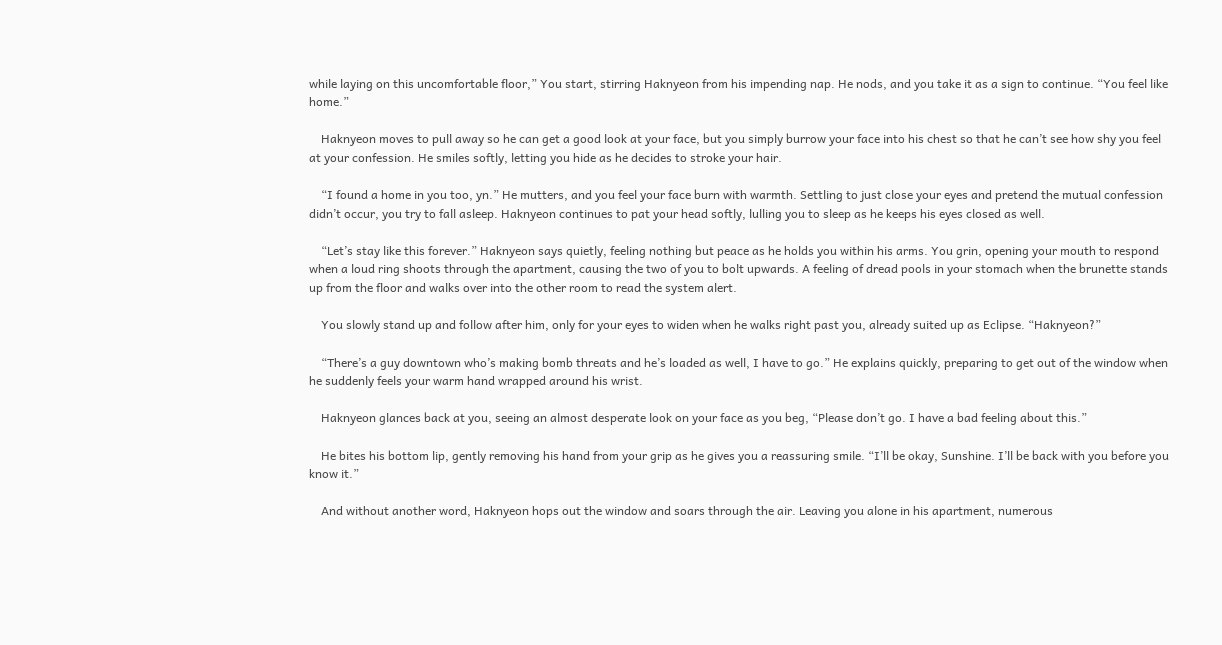while laying on this uncomfortable floor,” You start, stirring Haknyeon from his impending nap. He nods, and you take it as a sign to continue. “You feel like home.”

    Haknyeon moves to pull away so he can get a good look at your face, but you simply burrow your face into his chest so that he can’t see how shy you feel at your confession. He smiles softly, letting you hide as he decides to stroke your hair.

    “I found a home in you too, yn.” He mutters, and you feel your face burn with warmth. Settling to just close your eyes and pretend the mutual confession didn’t occur, you try to fall asleep. Haknyeon continues to pat your head softly, lulling you to sleep as he keeps his eyes closed as well.

    “Let’s stay like this forever.” Haknyeon says quietly, feeling nothing but peace as he holds you within his arms. You grin, opening your mouth to respond when a loud ring shoots through the apartment, causing the two of you to bolt upwards. A feeling of dread pools in your stomach when the brunette stands up from the floor and walks over into the other room to read the system alert.

    You slowly stand up and follow after him, only for your eyes to widen when he walks right past you, already suited up as Eclipse. “Haknyeon?”

    “There’s a guy downtown who’s making bomb threats and he’s loaded as well, I have to go.” He explains quickly, preparing to get out of the window when he suddenly feels your warm hand wrapped around his wrist.

    Haknyeon glances back at you, seeing an almost desperate look on your face as you beg, “Please don’t go. I have a bad feeling about this.”

    He bites his bottom lip, gently removing his hand from your grip as he gives you a reassuring smile. “I’ll be okay, Sunshine. I’ll be back with you before you know it.”

    And without another word, Haknyeon hops out the window and soars through the air. Leaving you alone in his apartment, numerous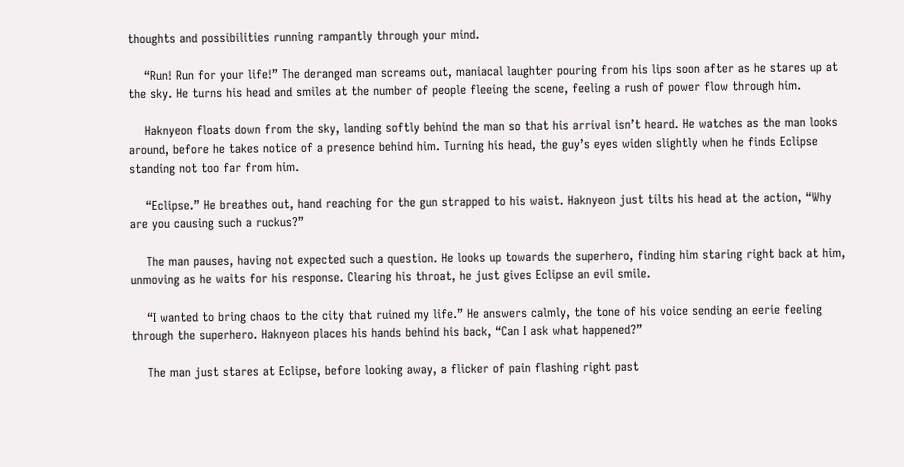thoughts and possibilities running rampantly through your mind.

    “Run! Run for your life!” The deranged man screams out, maniacal laughter pouring from his lips soon after as he stares up at the sky. He turns his head and smiles at the number of people fleeing the scene, feeling a rush of power flow through him.

    Haknyeon floats down from the sky, landing softly behind the man so that his arrival isn’t heard. He watches as the man looks around, before he takes notice of a presence behind him. Turning his head, the guy’s eyes widen slightly when he finds Eclipse standing not too far from him.

    “Eclipse.” He breathes out, hand reaching for the gun strapped to his waist. Haknyeon just tilts his head at the action, “Why are you causing such a ruckus?”

    The man pauses, having not expected such a question. He looks up towards the superhero, finding him staring right back at him, unmoving as he waits for his response. Clearing his throat, he just gives Eclipse an evil smile.

    “I wanted to bring chaos to the city that ruined my life.” He answers calmly, the tone of his voice sending an eerie feeling through the superhero. Haknyeon places his hands behind his back, “Can I ask what happened?”

    The man just stares at Eclipse, before looking away, a flicker of pain flashing right past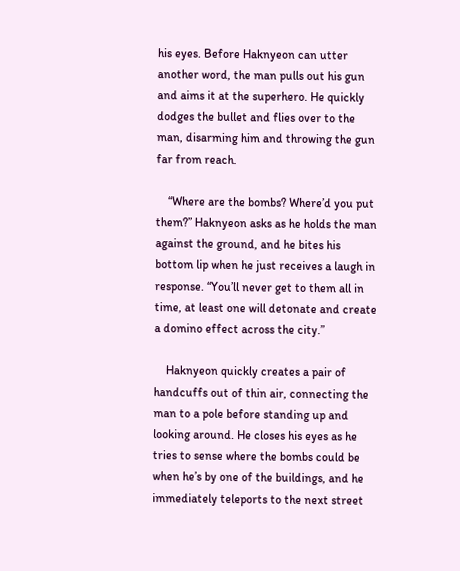his eyes. Before Haknyeon can utter another word, the man pulls out his gun and aims it at the superhero. He quickly dodges the bullet and flies over to the man, disarming him and throwing the gun far from reach.

    “Where are the bombs? Where’d you put them?” Haknyeon asks as he holds the man against the ground, and he bites his bottom lip when he just receives a laugh in response. “You’ll never get to them all in time, at least one will detonate and create a domino effect across the city.”

    Haknyeon quickly creates a pair of handcuffs out of thin air, connecting the man to a pole before standing up and looking around. He closes his eyes as he tries to sense where the bombs could be when he’s by one of the buildings, and he immediately teleports to the next street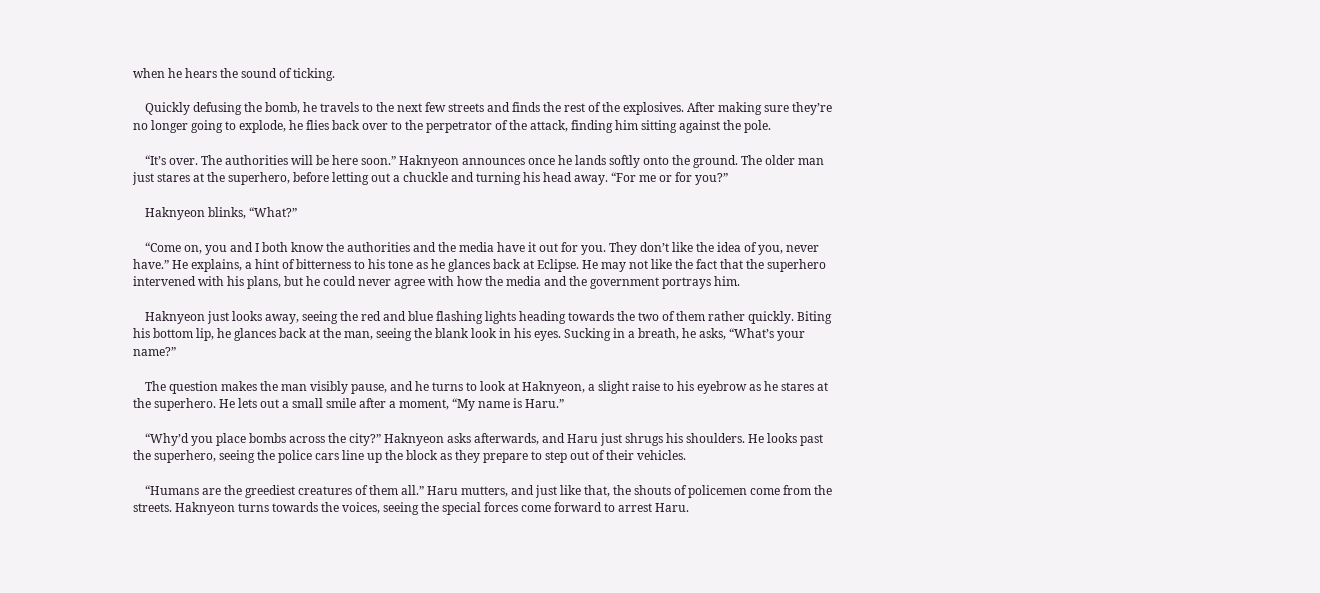when he hears the sound of ticking.

    Quickly defusing the bomb, he travels to the next few streets and finds the rest of the explosives. After making sure they’re no longer going to explode, he flies back over to the perpetrator of the attack, finding him sitting against the pole.

    “It’s over. The authorities will be here soon.” Haknyeon announces once he lands softly onto the ground. The older man just stares at the superhero, before letting out a chuckle and turning his head away. “For me or for you?”

    Haknyeon blinks, “What?”

    “Come on, you and I both know the authorities and the media have it out for you. They don’t like the idea of you, never have.” He explains, a hint of bitterness to his tone as he glances back at Eclipse. He may not like the fact that the superhero intervened with his plans, but he could never agree with how the media and the government portrays him.

    Haknyeon just looks away, seeing the red and blue flashing lights heading towards the two of them rather quickly. Biting his bottom lip, he glances back at the man, seeing the blank look in his eyes. Sucking in a breath, he asks, “What’s your name?”

    The question makes the man visibly pause, and he turns to look at Haknyeon, a slight raise to his eyebrow as he stares at the superhero. He lets out a small smile after a moment, “My name is Haru.”

    “Why’d you place bombs across the city?” Haknyeon asks afterwards, and Haru just shrugs his shoulders. He looks past the superhero, seeing the police cars line up the block as they prepare to step out of their vehicles.

    “Humans are the greediest creatures of them all.” Haru mutters, and just like that, the shouts of policemen come from the streets. Haknyeon turns towards the voices, seeing the special forces come forward to arrest Haru.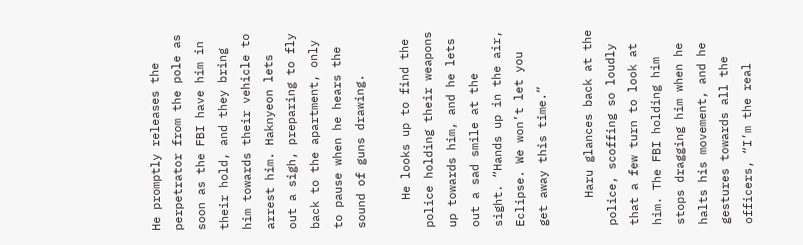He promptly releases the perpetrator from the pole as soon as the FBI have him in their hold, and they bring him towards their vehicle to arrest him. Haknyeon lets out a sigh, preparing to fly back to the apartment, only to pause when he hears the sound of guns drawing.

    He looks up to find the police holding their weapons up towards him, and he lets out a sad smile at the sight. “Hands up in the air, Eclipse. We won’t let you get away this time.”

    Haru glances back at the police, scoffing so loudly that a few turn to look at him. The FBI holding him stops dragging him when he halts his movement, and he gestures towards all the officers, “I’m the real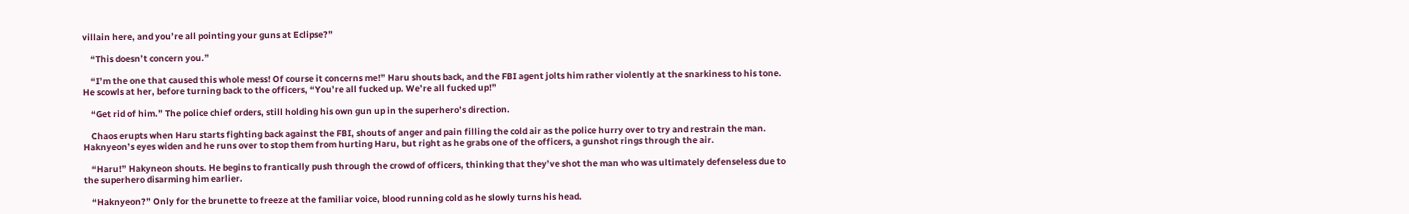villain here, and you’re all pointing your guns at Eclipse?”

    “This doesn’t concern you.”

    “I’m the one that caused this whole mess! Of course it concerns me!” Haru shouts back, and the FBI agent jolts him rather violently at the snarkiness to his tone. He scowls at her, before turning back to the officers, “You’re all fucked up. We’re all fucked up!”

    “Get rid of him.” The police chief orders, still holding his own gun up in the superhero’s direction.

    Chaos erupts when Haru starts fighting back against the FBI, shouts of anger and pain filling the cold air as the police hurry over to try and restrain the man. Haknyeon’s eyes widen and he runs over to stop them from hurting Haru, but right as he grabs one of the officers, a gunshot rings through the air.

    “Haru!” Hakyneon shouts. He begins to frantically push through the crowd of officers, thinking that they’ve shot the man who was ultimately defenseless due to the superhero disarming him earlier.

    “Haknyeon?” Only for the brunette to freeze at the familiar voice, blood running cold as he slowly turns his head.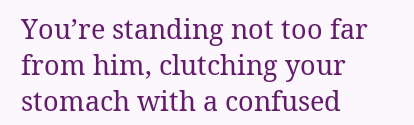You’re standing not too far from him, clutching your stomach with a confused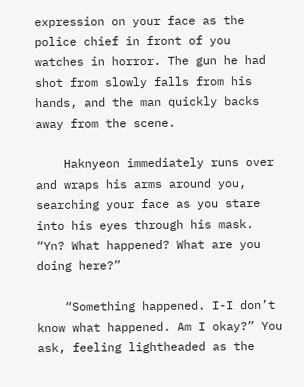expression on your face as the police chief in front of you watches in horror. The gun he had shot from slowly falls from his hands, and the man quickly backs away from the scene.

    Haknyeon immediately runs over and wraps his arms around you, searching your face as you stare into his eyes through his mask. “Yn? What happened? What are you doing here?”

    “Something happened. I-I don’t know what happened. Am I okay?” You ask, feeling lightheaded as the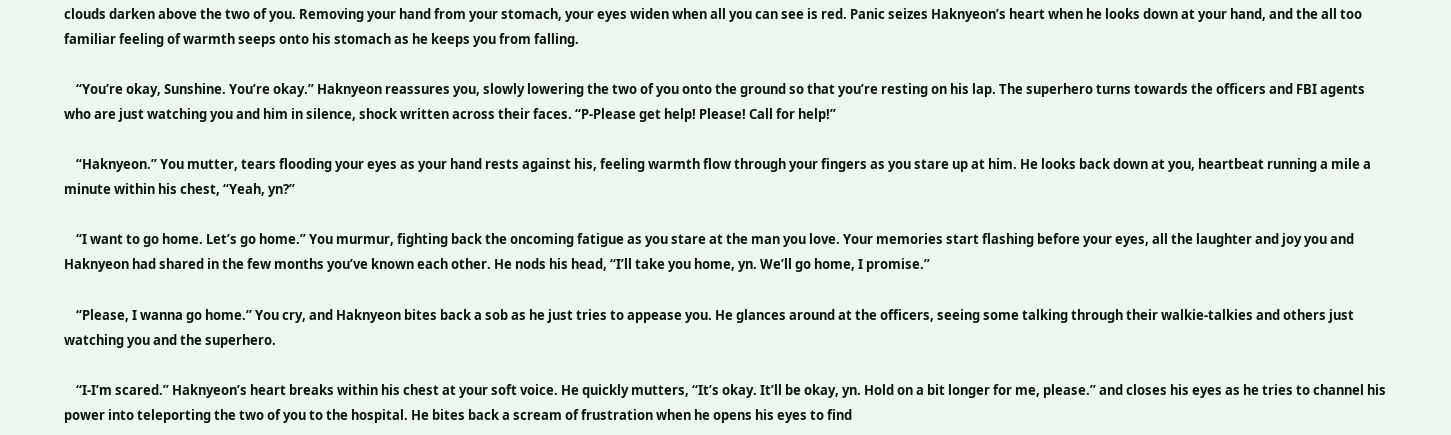clouds darken above the two of you. Removing your hand from your stomach, your eyes widen when all you can see is red. Panic seizes Haknyeon’s heart when he looks down at your hand, and the all too familiar feeling of warmth seeps onto his stomach as he keeps you from falling.

    “You’re okay, Sunshine. You’re okay.” Haknyeon reassures you, slowly lowering the two of you onto the ground so that you’re resting on his lap. The superhero turns towards the officers and FBI agents who are just watching you and him in silence, shock written across their faces. “P-Please get help! Please! Call for help!”

    “Haknyeon.” You mutter, tears flooding your eyes as your hand rests against his, feeling warmth flow through your fingers as you stare up at him. He looks back down at you, heartbeat running a mile a minute within his chest, “Yeah, yn?”

    “I want to go home. Let’s go home.” You murmur, fighting back the oncoming fatigue as you stare at the man you love. Your memories start flashing before your eyes, all the laughter and joy you and Haknyeon had shared in the few months you’ve known each other. He nods his head, “I’ll take you home, yn. We’ll go home, I promise.”

    “Please, I wanna go home.” You cry, and Haknyeon bites back a sob as he just tries to appease you. He glances around at the officers, seeing some talking through their walkie-talkies and others just watching you and the superhero.

    “I-I’m scared.” Haknyeon’s heart breaks within his chest at your soft voice. He quickly mutters, “It’s okay. It’ll be okay, yn. Hold on a bit longer for me, please.” and closes his eyes as he tries to channel his power into teleporting the two of you to the hospital. He bites back a scream of frustration when he opens his eyes to find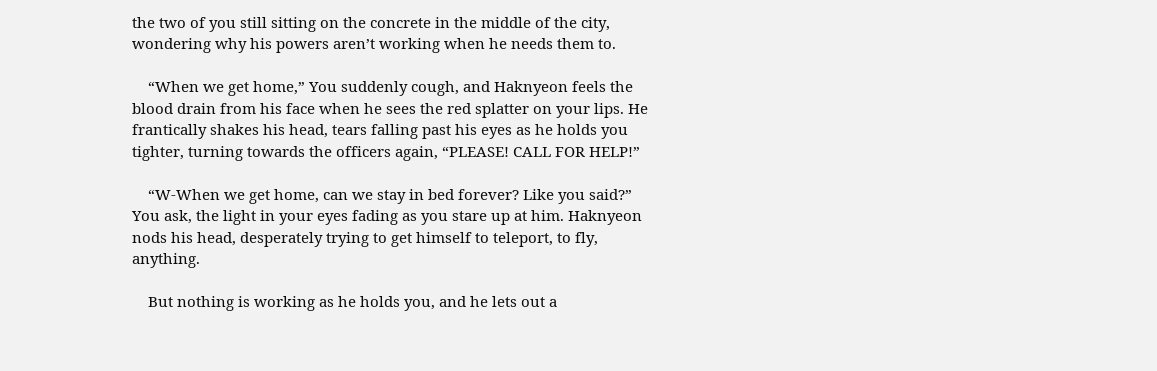the two of you still sitting on the concrete in the middle of the city, wondering why his powers aren’t working when he needs them to.

    “When we get home,” You suddenly cough, and Haknyeon feels the blood drain from his face when he sees the red splatter on your lips. He frantically shakes his head, tears falling past his eyes as he holds you tighter, turning towards the officers again, “PLEASE! CALL FOR HELP!”

    “W-When we get home, can we stay in bed forever? Like you said?” You ask, the light in your eyes fading as you stare up at him. Haknyeon nods his head, desperately trying to get himself to teleport, to fly, anything.

    But nothing is working as he holds you, and he lets out a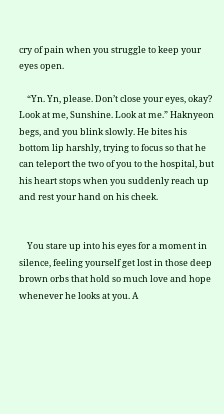cry of pain when you struggle to keep your eyes open.

    “Yn. Yn, please. Don’t close your eyes, okay? Look at me, Sunshine. Look at me.” Haknyeon begs, and you blink slowly. He bites his bottom lip harshly, trying to focus so that he can teleport the two of you to the hospital, but his heart stops when you suddenly reach up and rest your hand on his cheek.


    You stare up into his eyes for a moment in silence, feeling yourself get lost in those deep brown orbs that hold so much love and hope whenever he looks at you. A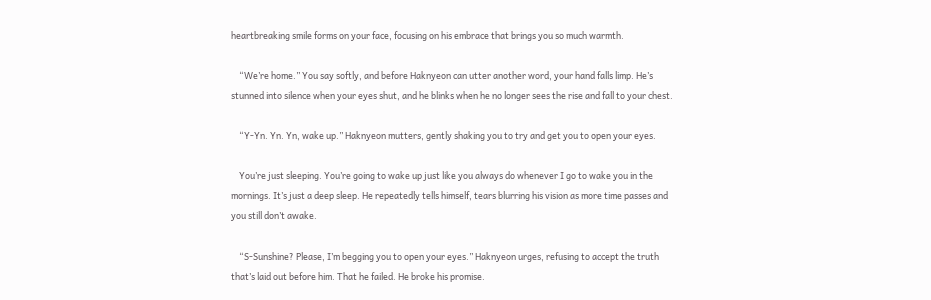heartbreaking smile forms on your face, focusing on his embrace that brings you so much warmth.

    “We’re home.” You say softly, and before Haknyeon can utter another word, your hand falls limp. He’s stunned into silence when your eyes shut, and he blinks when he no longer sees the rise and fall to your chest.

    “Y-Yn. Yn. Yn, wake up.” Haknyeon mutters, gently shaking you to try and get you to open your eyes.

    You’re just sleeping. You’re going to wake up just like you always do whenever I go to wake you in the mornings. It’s just a deep sleep. He repeatedly tells himself, tears blurring his vision as more time passes and you still don’t awake.

    “S-Sunshine? Please, I’m begging you to open your eyes.” Haknyeon urges, refusing to accept the truth that’s laid out before him. That he failed. He broke his promise.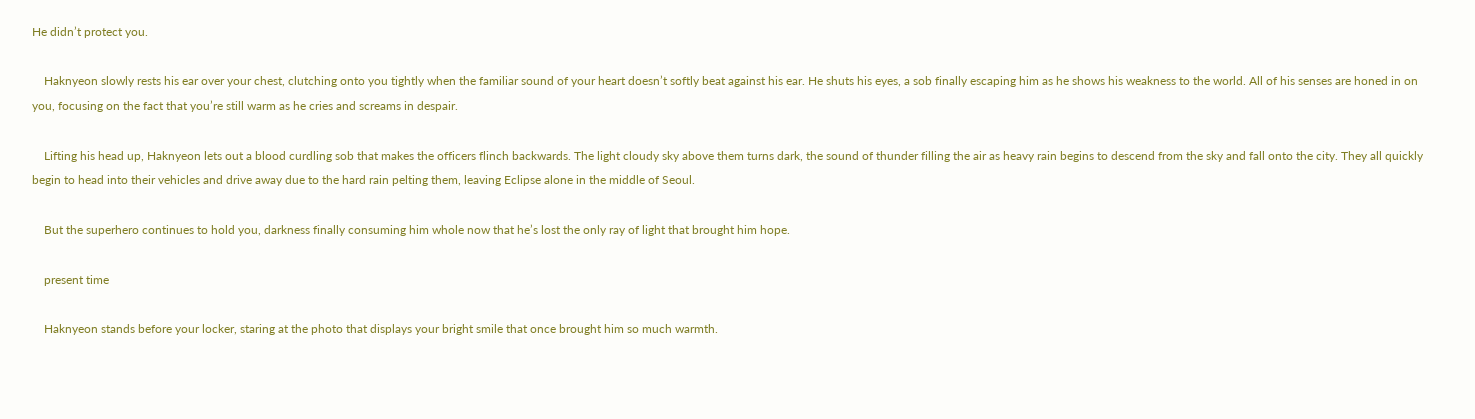He didn’t protect you.

    Haknyeon slowly rests his ear over your chest, clutching onto you tightly when the familiar sound of your heart doesn’t softly beat against his ear. He shuts his eyes, a sob finally escaping him as he shows his weakness to the world. All of his senses are honed in on you, focusing on the fact that you’re still warm as he cries and screams in despair.

    Lifting his head up, Haknyeon lets out a blood curdling sob that makes the officers flinch backwards. The light cloudy sky above them turns dark, the sound of thunder filling the air as heavy rain begins to descend from the sky and fall onto the city. They all quickly begin to head into their vehicles and drive away due to the hard rain pelting them, leaving Eclipse alone in the middle of Seoul.

    But the superhero continues to hold you, darkness finally consuming him whole now that he’s lost the only ray of light that brought him hope.

    present time

    Haknyeon stands before your locker, staring at the photo that displays your bright smile that once brought him so much warmth.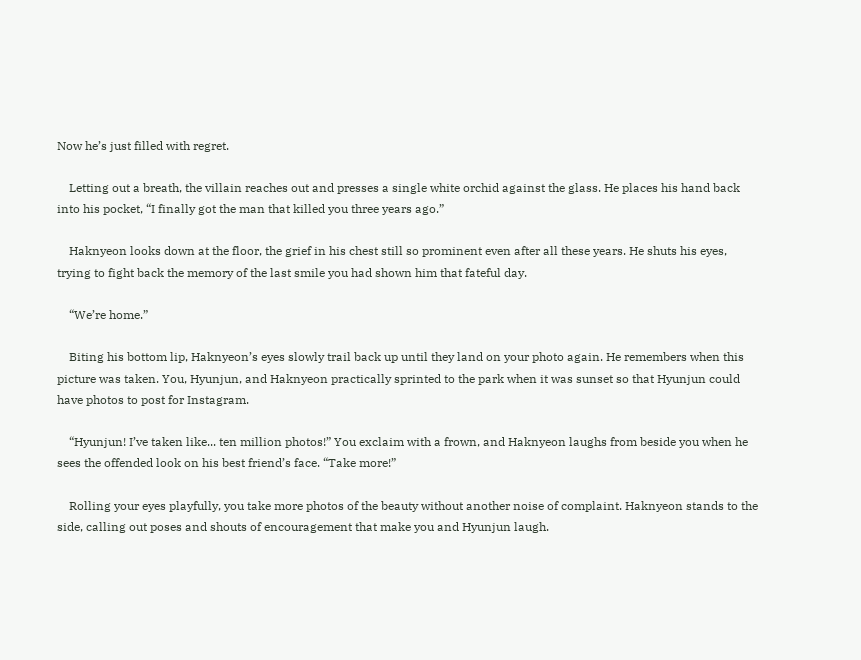Now he’s just filled with regret.

    Letting out a breath, the villain reaches out and presses a single white orchid against the glass. He places his hand back into his pocket, “I finally got the man that killed you three years ago.”

    Haknyeon looks down at the floor, the grief in his chest still so prominent even after all these years. He shuts his eyes, trying to fight back the memory of the last smile you had shown him that fateful day.

    “We’re home.”

    Biting his bottom lip, Haknyeon’s eyes slowly trail back up until they land on your photo again. He remembers when this picture was taken. You, Hyunjun, and Haknyeon practically sprinted to the park when it was sunset so that Hyunjun could have photos to post for Instagram.

    “Hyunjun! I’ve taken like... ten million photos!” You exclaim with a frown, and Haknyeon laughs from beside you when he sees the offended look on his best friend’s face. “Take more!”

    Rolling your eyes playfully, you take more photos of the beauty without another noise of complaint. Haknyeon stands to the side, calling out poses and shouts of encouragement that make you and Hyunjun laugh.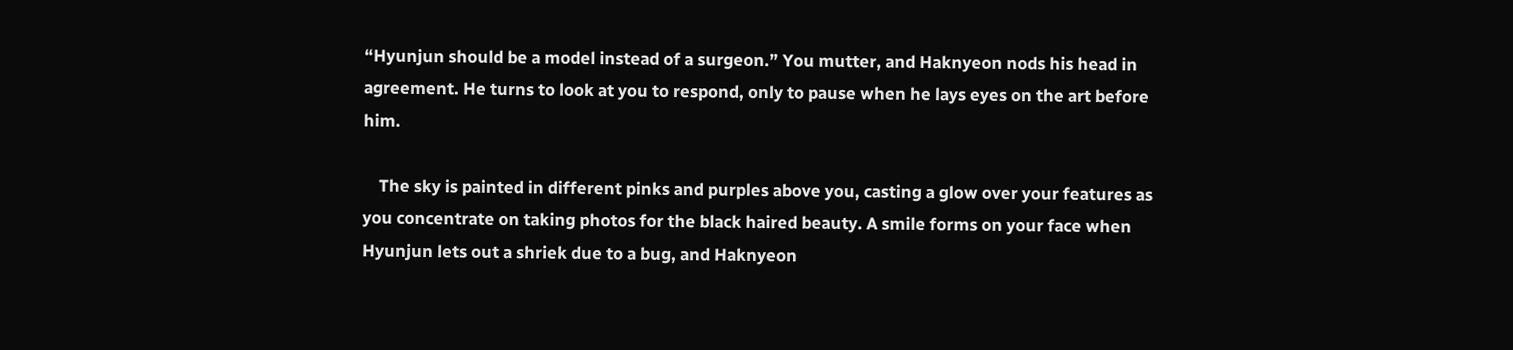“Hyunjun should be a model instead of a surgeon.” You mutter, and Haknyeon nods his head in agreement. He turns to look at you to respond, only to pause when he lays eyes on the art before him.

    The sky is painted in different pinks and purples above you, casting a glow over your features as you concentrate on taking photos for the black haired beauty. A smile forms on your face when Hyunjun lets out a shriek due to a bug, and Haknyeon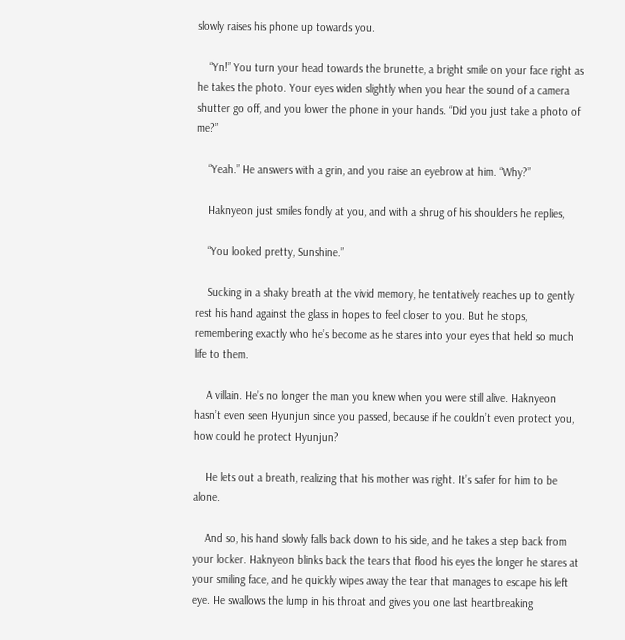slowly raises his phone up towards you.

    “Yn!” You turn your head towards the brunette, a bright smile on your face right as he takes the photo. Your eyes widen slightly when you hear the sound of a camera shutter go off, and you lower the phone in your hands. “Did you just take a photo of me?”

    “Yeah.” He answers with a grin, and you raise an eyebrow at him. “Why?”

    Haknyeon just smiles fondly at you, and with a shrug of his shoulders he replies,

    “You looked pretty, Sunshine.”

    Sucking in a shaky breath at the vivid memory, he tentatively reaches up to gently rest his hand against the glass in hopes to feel closer to you. But he stops, remembering exactly who he’s become as he stares into your eyes that held so much life to them.

    A villain. He’s no longer the man you knew when you were still alive. Haknyeon hasn’t even seen Hyunjun since you passed, because if he couldn’t even protect you, how could he protect Hyunjun?

    He lets out a breath, realizing that his mother was right. It’s safer for him to be alone.

    And so, his hand slowly falls back down to his side, and he takes a step back from your locker. Haknyeon blinks back the tears that flood his eyes the longer he stares at your smiling face, and he quickly wipes away the tear that manages to escape his left eye. He swallows the lump in his throat and gives you one last heartbreaking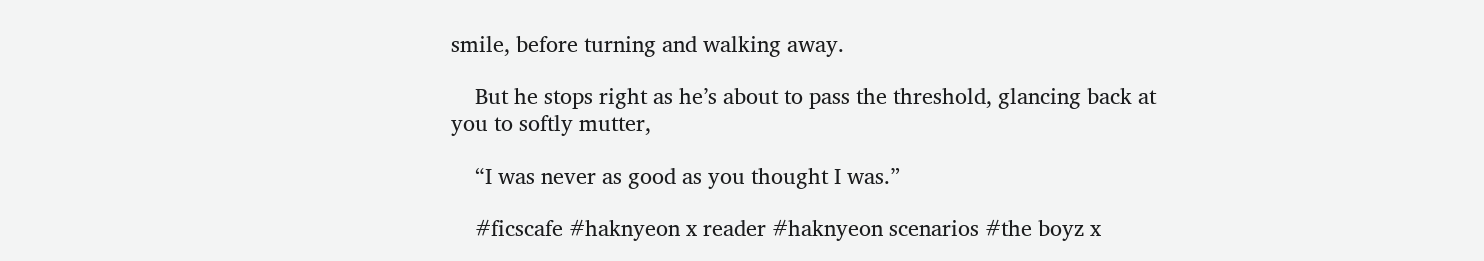smile, before turning and walking away.

    But he stops right as he’s about to pass the threshold, glancing back at you to softly mutter,

    “I was never as good as you thought I was.”

    #ficscafe #haknyeon x reader #haknyeon scenarios #the boyz x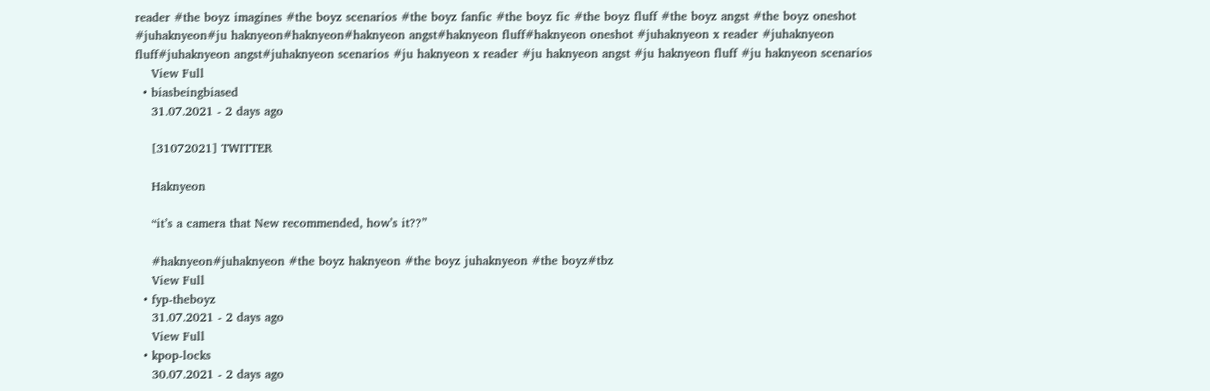reader #the boyz imagines #the boyz scenarios #the boyz fanfic #the boyz fic #the boyz fluff #the boyz angst #the boyz oneshot #juhaknyeon#ju haknyeon#haknyeon#haknyeon angst#haknyeon fluff#haknyeon oneshot #juhaknyeon x reader #juhaknyeon fluff#juhaknyeon angst#juhaknyeon scenarios #ju haknyeon x reader #ju haknyeon angst #ju haknyeon fluff #ju haknyeon scenarios
    View Full
  • biasbeingbiased
    31.07.2021 - 2 days ago

    [31072021] TWITTER

    Haknyeon

    “it’s a camera that New recommended, how’s it??”

    #haknyeon#juhaknyeon #the boyz haknyeon #the boyz juhaknyeon #the boyz#tbz
    View Full
  • fyp-theboyz
    31.07.2021 - 2 days ago
    View Full
  • kpop-locks
    30.07.2021 - 2 days ago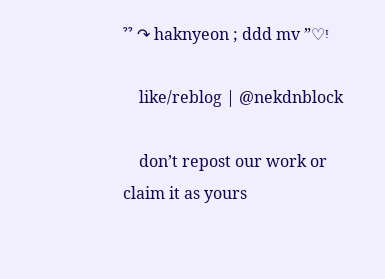ˀˀ ↷ haknyeon ; ddd mv ”♡ᵎ

    like/reblog | @nekdnblock

    don’t repost our work or claim it as yours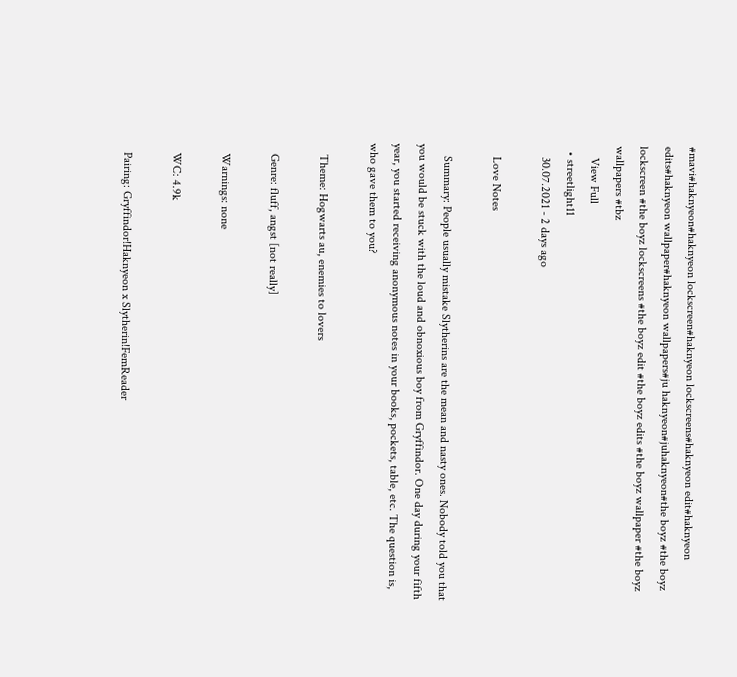#mavi#haknyeon#haknyeon lockscreen#haknyeon lockscreens#haknyeon edit#haknyeon edits#haknyeon wallpaper#haknyeon wallpapers#ju haknyeon#juhaknyeon#the boyz #the boyz lockscreen #the boyz lockscreens #the boyz edit #the boyz edits #the boyz wallpaper #the boyz wallpapers #tbz
    View Full
  • streetlight11
    30.07.2021 - 2 days ago

    Love Notes

    Summary: People usually mistake Slytherins are the mean and nasty ones. Nobody told you that you would be stuck with the loud and obnoxious boy from Gryffindor. One day during your fifth year, you started receiving anonymous notes in your books, pockets, table, etc. The question is, who gave them to you?

    Theme: Hogwarts au, enemies to lovers

    Genre: fluff, angst [not really]

    Warnings: none

    WC: 4.9k

    Pairing: Gryffindor!Haknyeon x Slytherin!FemReader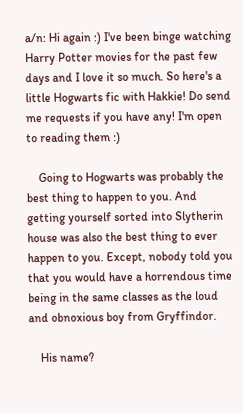a/n: Hi again :) I've been binge watching Harry Potter movies for the past few days and I love it so much. So here's a little Hogwarts fic with Hakkie! Do send me requests if you have any! I'm open to reading them :)

    Going to Hogwarts was probably the best thing to happen to you. And getting yourself sorted into Slytherin house was also the best thing to ever happen to you. Except, nobody told you that you would have a horrendous time being in the same classes as the loud and obnoxious boy from Gryffindor.

    His name?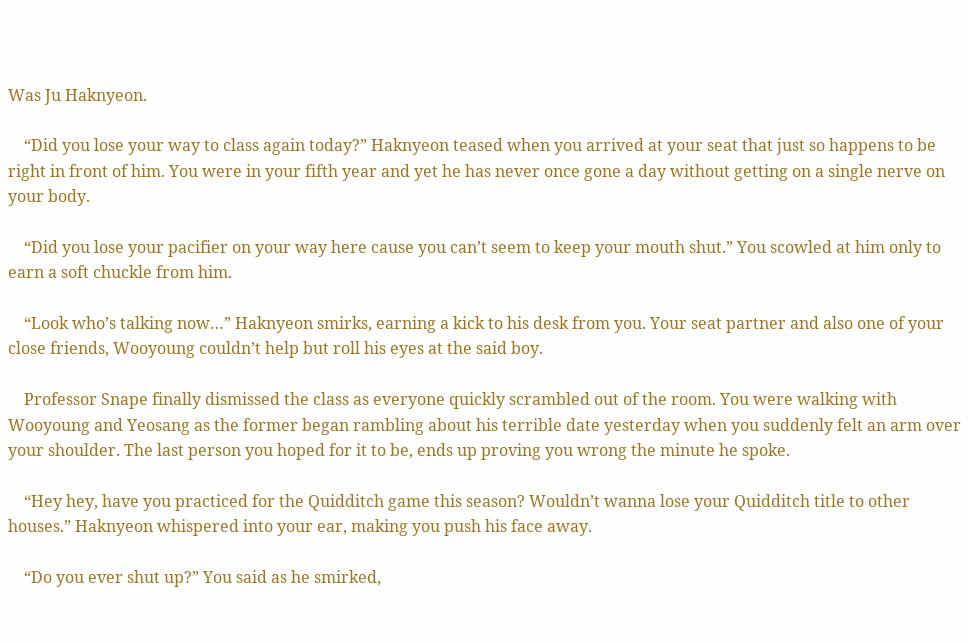Was Ju Haknyeon.

    “Did you lose your way to class again today?” Haknyeon teased when you arrived at your seat that just so happens to be right in front of him. You were in your fifth year and yet he has never once gone a day without getting on a single nerve on your body.

    “Did you lose your pacifier on your way here cause you can’t seem to keep your mouth shut.” You scowled at him only to earn a soft chuckle from him.

    “Look who’s talking now…” Haknyeon smirks, earning a kick to his desk from you. Your seat partner and also one of your close friends, Wooyoung couldn’t help but roll his eyes at the said boy.

    Professor Snape finally dismissed the class as everyone quickly scrambled out of the room. You were walking with Wooyoung and Yeosang as the former began rambling about his terrible date yesterday when you suddenly felt an arm over your shoulder. The last person you hoped for it to be, ends up proving you wrong the minute he spoke.

    “Hey hey, have you practiced for the Quidditch game this season? Wouldn’t wanna lose your Quidditch title to other houses.” Haknyeon whispered into your ear, making you push his face away.

    “Do you ever shut up?” You said as he smirked,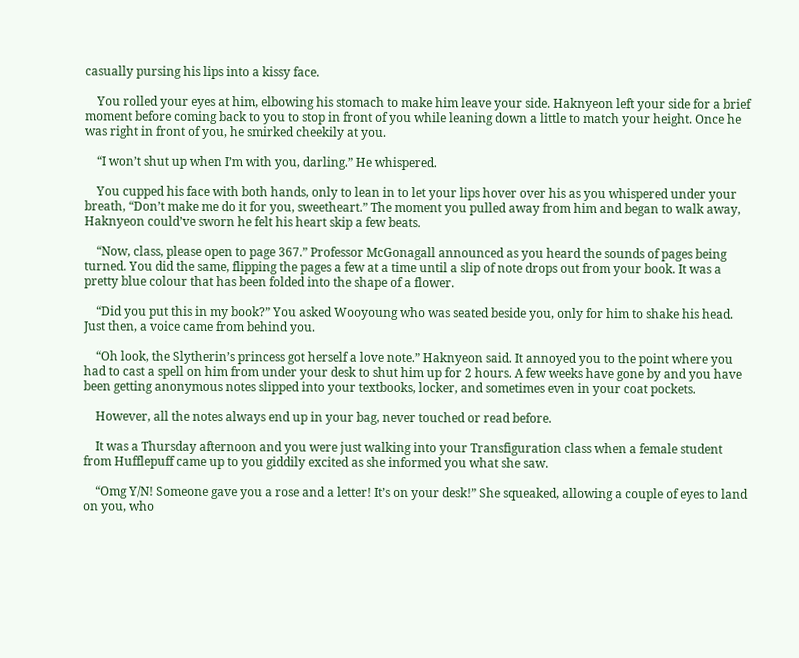casually pursing his lips into a kissy face.

    You rolled your eyes at him, elbowing his stomach to make him leave your side. Haknyeon left your side for a brief moment before coming back to you to stop in front of you while leaning down a little to match your height. Once he was right in front of you, he smirked cheekily at you.

    “I won’t shut up when I’m with you, darling.” He whispered.

    You cupped his face with both hands, only to lean in to let your lips hover over his as you whispered under your breath, “Don’t make me do it for you, sweetheart.” The moment you pulled away from him and began to walk away, Haknyeon could’ve sworn he felt his heart skip a few beats.

    “Now, class, please open to page 367.” Professor McGonagall announced as you heard the sounds of pages being turned. You did the same, flipping the pages a few at a time until a slip of note drops out from your book. It was a pretty blue colour that has been folded into the shape of a flower.

    “Did you put this in my book?” You asked Wooyoung who was seated beside you, only for him to shake his head. Just then, a voice came from behind you.

    “Oh look, the Slytherin’s princess got herself a love note.” Haknyeon said. It annoyed you to the point where you had to cast a spell on him from under your desk to shut him up for 2 hours. A few weeks have gone by and you have been getting anonymous notes slipped into your textbooks, locker, and sometimes even in your coat pockets.

    However, all the notes always end up in your bag, never touched or read before.

    It was a Thursday afternoon and you were just walking into your Transfiguration class when a female student from Hufflepuff came up to you giddily excited as she informed you what she saw.

    “Omg Y/N! Someone gave you a rose and a letter! It’s on your desk!” She squeaked, allowing a couple of eyes to land on you, who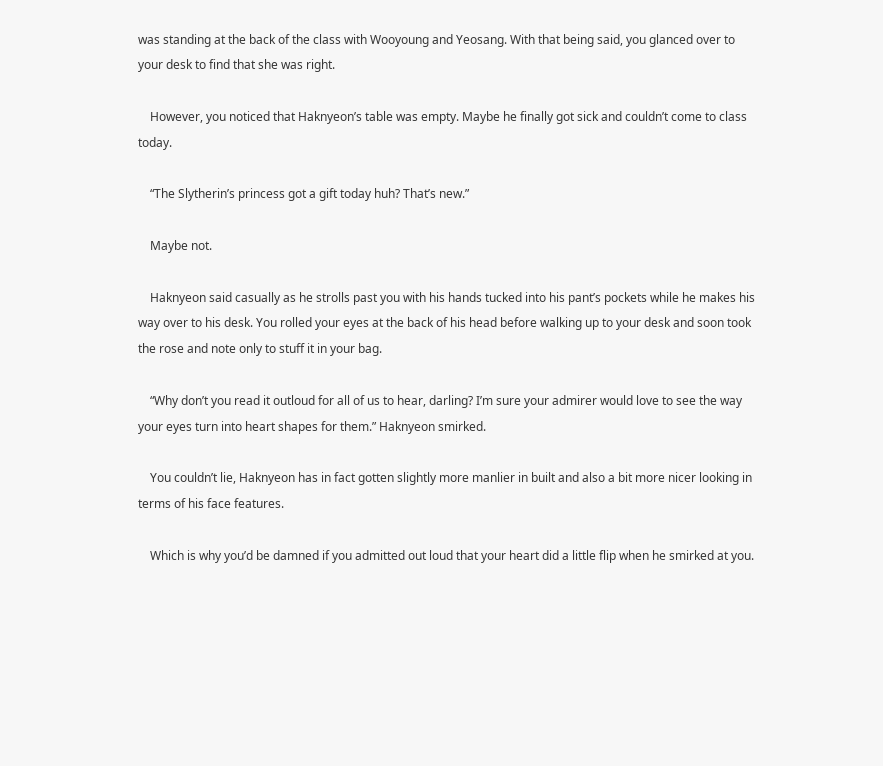was standing at the back of the class with Wooyoung and Yeosang. With that being said, you glanced over to your desk to find that she was right.

    However, you noticed that Haknyeon’s table was empty. Maybe he finally got sick and couldn’t come to class today.

    “The Slytherin’s princess got a gift today huh? That’s new.”

    Maybe not.

    Haknyeon said casually as he strolls past you with his hands tucked into his pant’s pockets while he makes his way over to his desk. You rolled your eyes at the back of his head before walking up to your desk and soon took the rose and note only to stuff it in your bag.

    “Why don’t you read it outloud for all of us to hear, darling? I’m sure your admirer would love to see the way your eyes turn into heart shapes for them.” Haknyeon smirked.

    You couldn’t lie, Haknyeon has in fact gotten slightly more manlier in built and also a bit more nicer looking in terms of his face features.

    Which is why you’d be damned if you admitted out loud that your heart did a little flip when he smirked at you.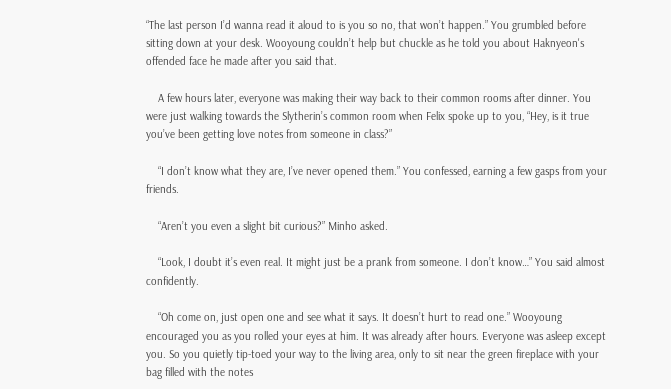“The last person I’d wanna read it aloud to is you so no, that won’t happen.” You grumbled before sitting down at your desk. Wooyoung couldn’t help but chuckle as he told you about Haknyeon's offended face he made after you said that.

    A few hours later, everyone was making their way back to their common rooms after dinner. You were just walking towards the Slytherin’s common room when Felix spoke up to you, “Hey, is it true you’ve been getting love notes from someone in class?”

    “I don’t know what they are, I’ve never opened them.” You confessed, earning a few gasps from your friends.

    “Aren’t you even a slight bit curious?” Minho asked.

    “Look, I doubt it’s even real. It might just be a prank from someone. I don’t know…” You said almost confidently.

    “Oh come on, just open one and see what it says. It doesn’t hurt to read one.” Wooyoung encouraged you as you rolled your eyes at him. It was already after hours. Everyone was asleep except you. So you quietly tip-toed your way to the living area, only to sit near the green fireplace with your bag filled with the notes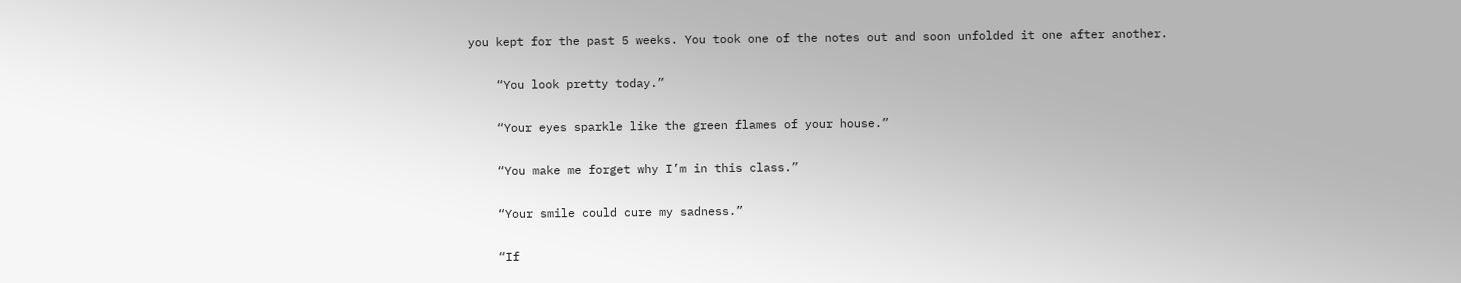you kept for the past 5 weeks. You took one of the notes out and soon unfolded it one after another.

    “You look pretty today.”

    “Your eyes sparkle like the green flames of your house.”

    “You make me forget why I’m in this class.”

    “Your smile could cure my sadness.”

    “If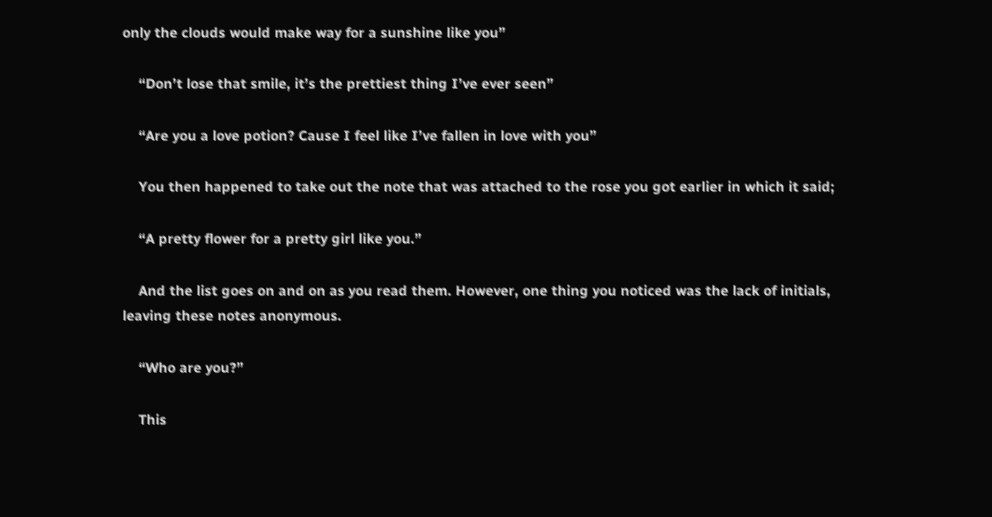only the clouds would make way for a sunshine like you”

    “Don’t lose that smile, it’s the prettiest thing I’ve ever seen”

    “Are you a love potion? Cause I feel like I’ve fallen in love with you”

    You then happened to take out the note that was attached to the rose you got earlier in which it said;

    “A pretty flower for a pretty girl like you.”

    And the list goes on and on as you read them. However, one thing you noticed was the lack of initials, leaving these notes anonymous.

    “Who are you?”

    This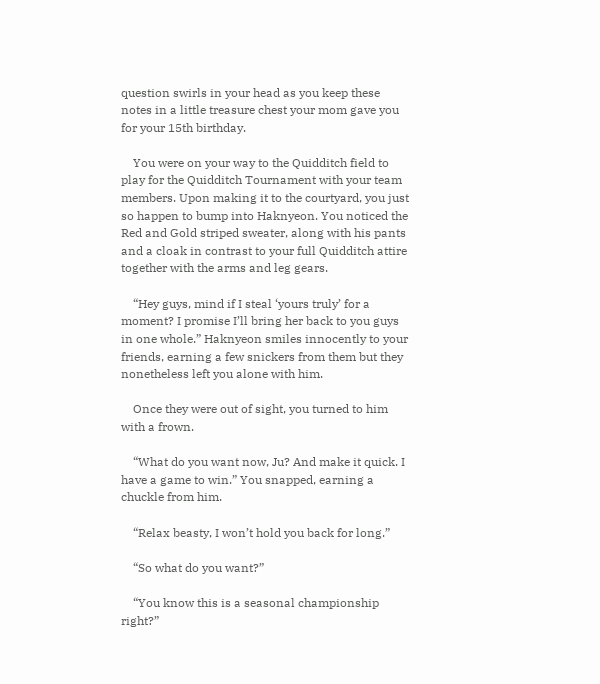question swirls in your head as you keep these notes in a little treasure chest your mom gave you for your 15th birthday.

    You were on your way to the Quidditch field to play for the Quidditch Tournament with your team members. Upon making it to the courtyard, you just so happen to bump into Haknyeon. You noticed the Red and Gold striped sweater, along with his pants and a cloak in contrast to your full Quidditch attire together with the arms and leg gears.

    “Hey guys, mind if I steal ‘yours truly’ for a moment? I promise I’ll bring her back to you guys in one whole.” Haknyeon smiles innocently to your friends, earning a few snickers from them but they nonetheless left you alone with him.

    Once they were out of sight, you turned to him with a frown.

    “What do you want now, Ju? And make it quick. I have a game to win.” You snapped, earning a chuckle from him.

    “Relax beasty, I won’t hold you back for long.”

    “So what do you want?”

    “You know this is a seasonal championship right?”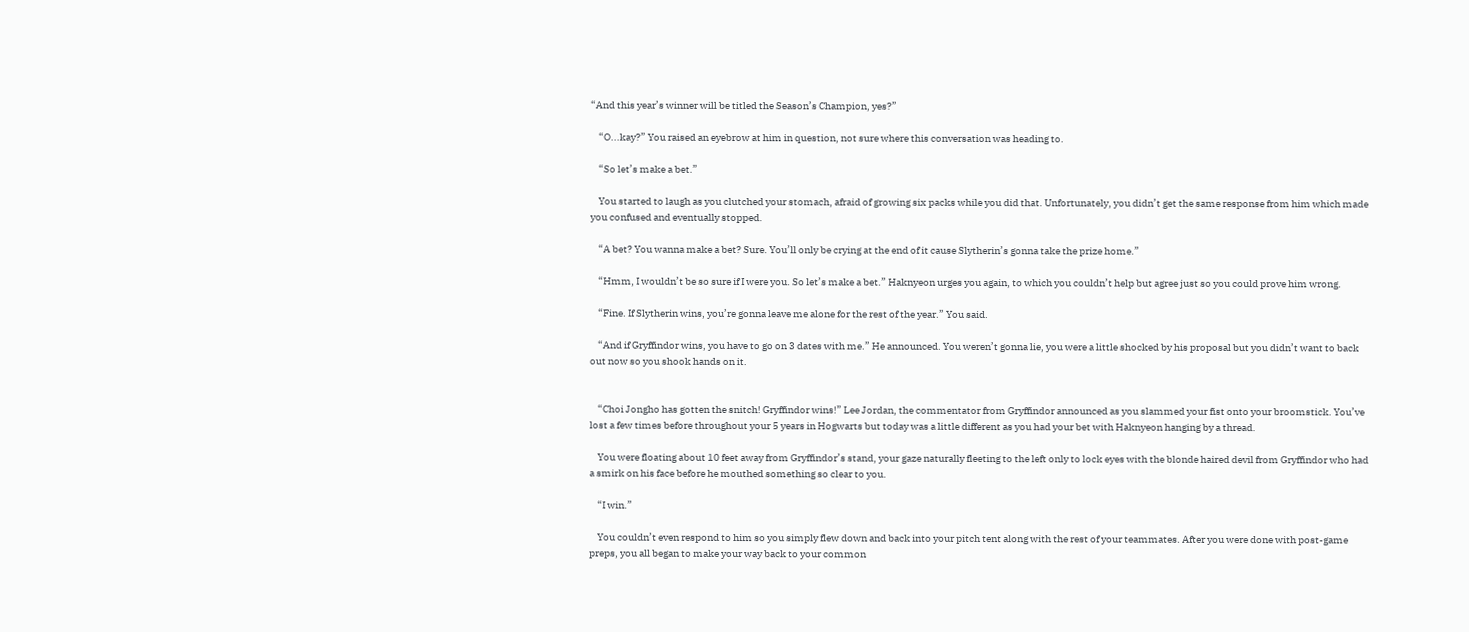“And this year’s winner will be titled the Season’s Champion, yes?”

    “O...kay?” You raised an eyebrow at him in question, not sure where this conversation was heading to.

    “So let’s make a bet.”

    You started to laugh as you clutched your stomach, afraid of growing six packs while you did that. Unfortunately, you didn’t get the same response from him which made you confused and eventually stopped.

    “A bet? You wanna make a bet? Sure. You’ll only be crying at the end of it cause Slytherin’s gonna take the prize home.”

    “Hmm, I wouldn’t be so sure if I were you. So let’s make a bet.” Haknyeon urges you again, to which you couldn’t help but agree just so you could prove him wrong.

    “Fine. If Slytherin wins, you’re gonna leave me alone for the rest of the year.” You said.

    “And if Gryffindor wins, you have to go on 3 dates with me.” He announced. You weren’t gonna lie, you were a little shocked by his proposal but you didn’t want to back out now so you shook hands on it.


    “Choi Jongho has gotten the snitch! Gryffindor wins!” Lee Jordan, the commentator from Gryffindor announced as you slammed your fist onto your broomstick. You’ve lost a few times before throughout your 5 years in Hogwarts but today was a little different as you had your bet with Haknyeon hanging by a thread.

    You were floating about 10 feet away from Gryffindor’s stand, your gaze naturally fleeting to the left only to lock eyes with the blonde haired devil from Gryffindor who had a smirk on his face before he mouthed something so clear to you.

    “I win.”

    You couldn’t even respond to him so you simply flew down and back into your pitch tent along with the rest of your teammates. After you were done with post-game preps, you all began to make your way back to your common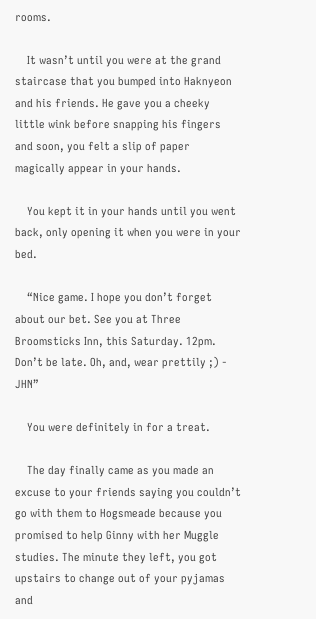rooms.

    It wasn’t until you were at the grand staircase that you bumped into Haknyeon and his friends. He gave you a cheeky little wink before snapping his fingers and soon, you felt a slip of paper magically appear in your hands.

    You kept it in your hands until you went back, only opening it when you were in your bed.

    “Nice game. I hope you don’t forget about our bet. See you at Three Broomsticks Inn, this Saturday. 12pm. Don’t be late. Oh, and, wear prettily ;) - JHN”

    You were definitely in for a treat.

    The day finally came as you made an excuse to your friends saying you couldn’t go with them to Hogsmeade because you promised to help Ginny with her Muggle studies. The minute they left, you got upstairs to change out of your pyjamas and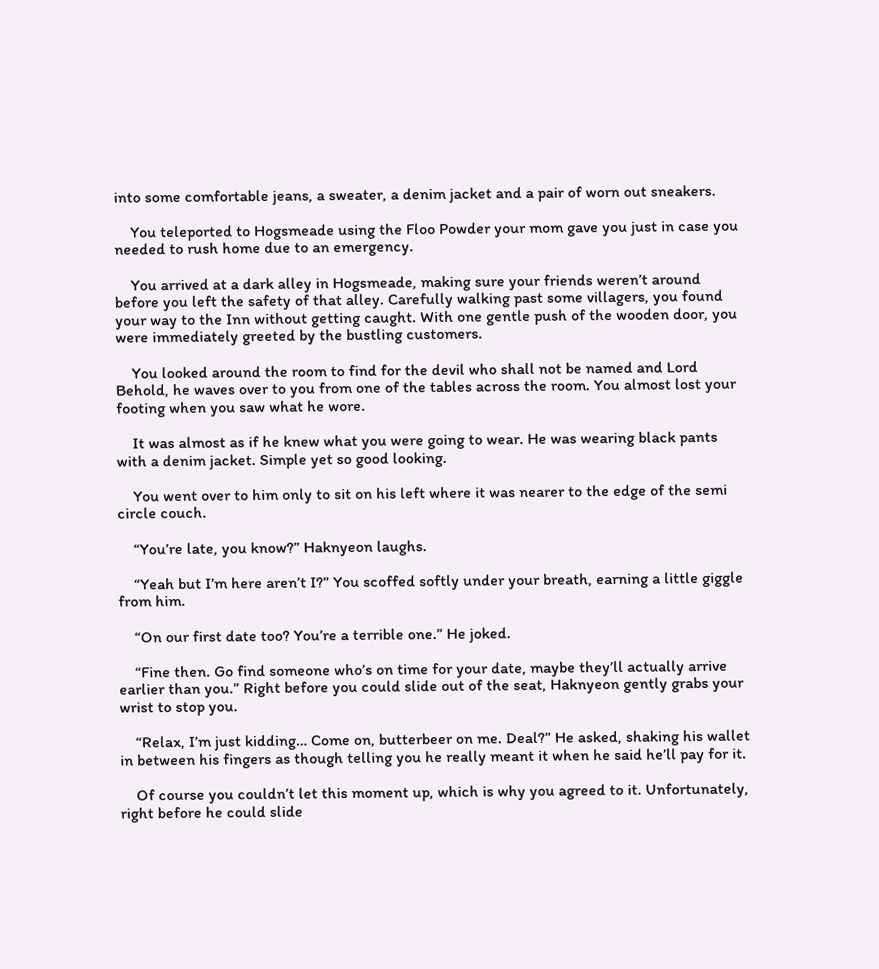into some comfortable jeans, a sweater, a denim jacket and a pair of worn out sneakers.

    You teleported to Hogsmeade using the Floo Powder your mom gave you just in case you needed to rush home due to an emergency.

    You arrived at a dark alley in Hogsmeade, making sure your friends weren’t around before you left the safety of that alley. Carefully walking past some villagers, you found your way to the Inn without getting caught. With one gentle push of the wooden door, you were immediately greeted by the bustling customers.

    You looked around the room to find for the devil who shall not be named and Lord Behold, he waves over to you from one of the tables across the room. You almost lost your footing when you saw what he wore.

    It was almost as if he knew what you were going to wear. He was wearing black pants with a denim jacket. Simple yet so good looking.

    You went over to him only to sit on his left where it was nearer to the edge of the semi circle couch.

    “You’re late, you know?” Haknyeon laughs.

    “Yeah but I’m here aren’t I?” You scoffed softly under your breath, earning a little giggle from him.

    “On our first date too? You’re a terrible one.” He joked.

    “Fine then. Go find someone who’s on time for your date, maybe they’ll actually arrive earlier than you.” Right before you could slide out of the seat, Haknyeon gently grabs your wrist to stop you.

    “Relax, I’m just kidding… Come on, butterbeer on me. Deal?” He asked, shaking his wallet in between his fingers as though telling you he really meant it when he said he’ll pay for it.

    Of course you couldn’t let this moment up, which is why you agreed to it. Unfortunately, right before he could slide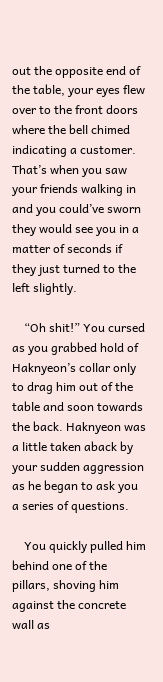out the opposite end of the table, your eyes flew over to the front doors where the bell chimed indicating a customer. That’s when you saw your friends walking in and you could’ve sworn they would see you in a matter of seconds if they just turned to the left slightly.

    “Oh shit!” You cursed as you grabbed hold of Haknyeon’s collar only to drag him out of the table and soon towards the back. Haknyeon was a little taken aback by your sudden aggression as he began to ask you a series of questions.

    You quickly pulled him behind one of the pillars, shoving him against the concrete wall as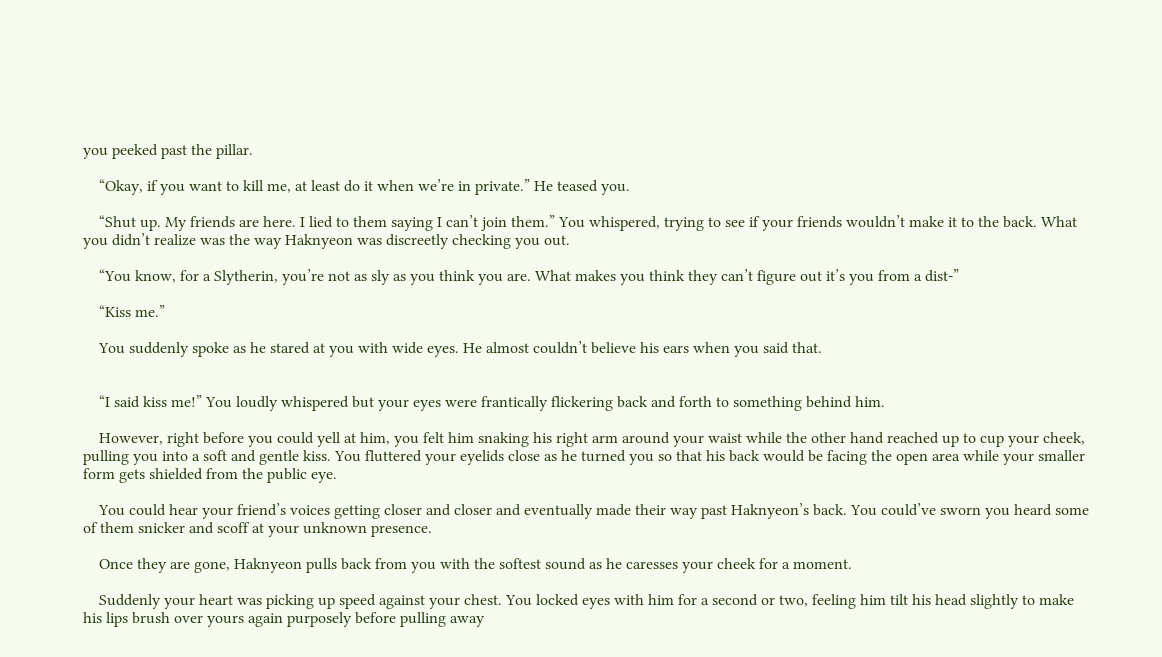you peeked past the pillar.

    “Okay, if you want to kill me, at least do it when we’re in private.” He teased you.

    “Shut up. My friends are here. I lied to them saying I can’t join them.” You whispered, trying to see if your friends wouldn’t make it to the back. What you didn’t realize was the way Haknyeon was discreetly checking you out.

    “You know, for a Slytherin, you’re not as sly as you think you are. What makes you think they can’t figure out it’s you from a dist-”

    “Kiss me.”

    You suddenly spoke as he stared at you with wide eyes. He almost couldn’t believe his ears when you said that.


    “I said kiss me!” You loudly whispered but your eyes were frantically flickering back and forth to something behind him.

    However, right before you could yell at him, you felt him snaking his right arm around your waist while the other hand reached up to cup your cheek, pulling you into a soft and gentle kiss. You fluttered your eyelids close as he turned you so that his back would be facing the open area while your smaller form gets shielded from the public eye.

    You could hear your friend’s voices getting closer and closer and eventually made their way past Haknyeon’s back. You could’ve sworn you heard some of them snicker and scoff at your unknown presence.

    Once they are gone, Haknyeon pulls back from you with the softest sound as he caresses your cheek for a moment.

    Suddenly your heart was picking up speed against your chest. You locked eyes with him for a second or two, feeling him tilt his head slightly to make his lips brush over yours again purposely before pulling away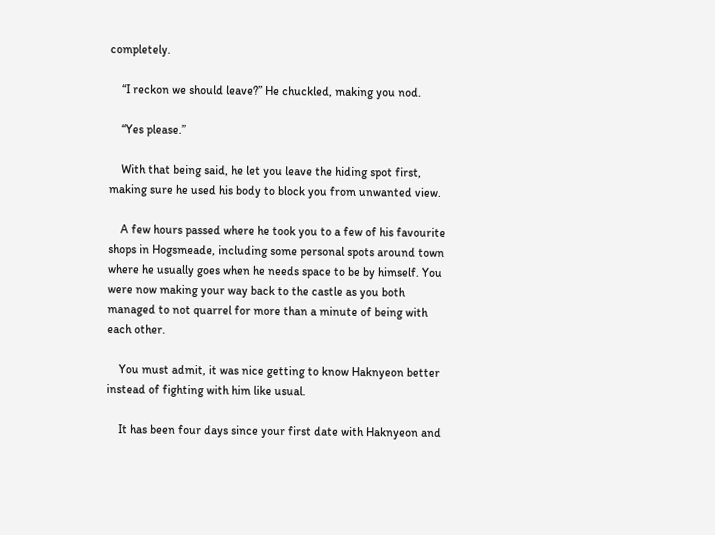completely.

    “I reckon we should leave?” He chuckled, making you nod.

    “Yes please.”

    With that being said, he let you leave the hiding spot first, making sure he used his body to block you from unwanted view.

    A few hours passed where he took you to a few of his favourite shops in Hogsmeade, including some personal spots around town where he usually goes when he needs space to be by himself. You were now making your way back to the castle as you both managed to not quarrel for more than a minute of being with each other.

    You must admit, it was nice getting to know Haknyeon better instead of fighting with him like usual.

    It has been four days since your first date with Haknyeon and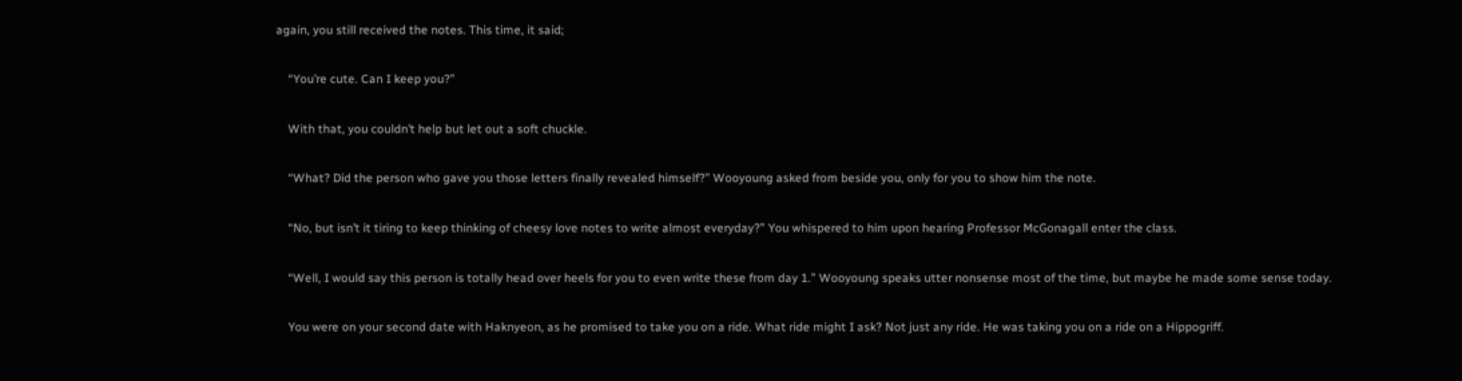again, you still received the notes. This time, it said;

    “You’re cute. Can I keep you?”

    With that, you couldn’t help but let out a soft chuckle.

    “What? Did the person who gave you those letters finally revealed himself?” Wooyoung asked from beside you, only for you to show him the note.

    “No, but isn’t it tiring to keep thinking of cheesy love notes to write almost everyday?” You whispered to him upon hearing Professor McGonagall enter the class.

    “Well, I would say this person is totally head over heels for you to even write these from day 1.” Wooyoung speaks utter nonsense most of the time, but maybe he made some sense today.

    You were on your second date with Haknyeon, as he promised to take you on a ride. What ride might I ask? Not just any ride. He was taking you on a ride on a Hippogriff.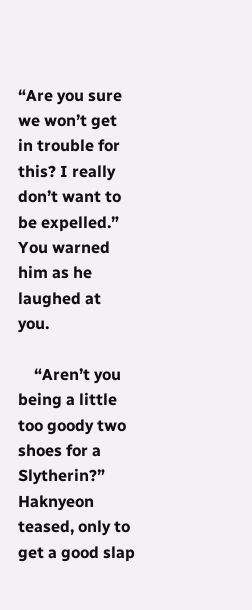“Are you sure we won’t get in trouble for this? I really don’t want to be expelled.” You warned him as he laughed at you.

    “Aren’t you being a little too goody two shoes for a Slytherin?” Haknyeon teased, only to get a good slap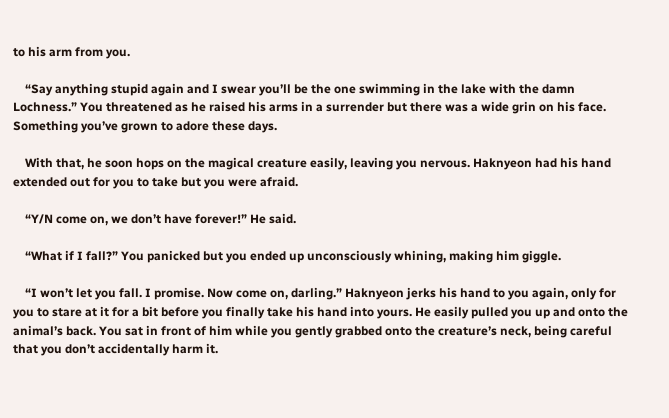to his arm from you.

    “Say anything stupid again and I swear you’ll be the one swimming in the lake with the damn Lochness.” You threatened as he raised his arms in a surrender but there was a wide grin on his face. Something you’ve grown to adore these days.

    With that, he soon hops on the magical creature easily, leaving you nervous. Haknyeon had his hand extended out for you to take but you were afraid.

    “Y/N come on, we don’t have forever!” He said.

    “What if I fall?” You panicked but you ended up unconsciously whining, making him giggle.

    “I won’t let you fall. I promise. Now come on, darling.” Haknyeon jerks his hand to you again, only for you to stare at it for a bit before you finally take his hand into yours. He easily pulled you up and onto the animal’s back. You sat in front of him while you gently grabbed onto the creature’s neck, being careful that you don’t accidentally harm it.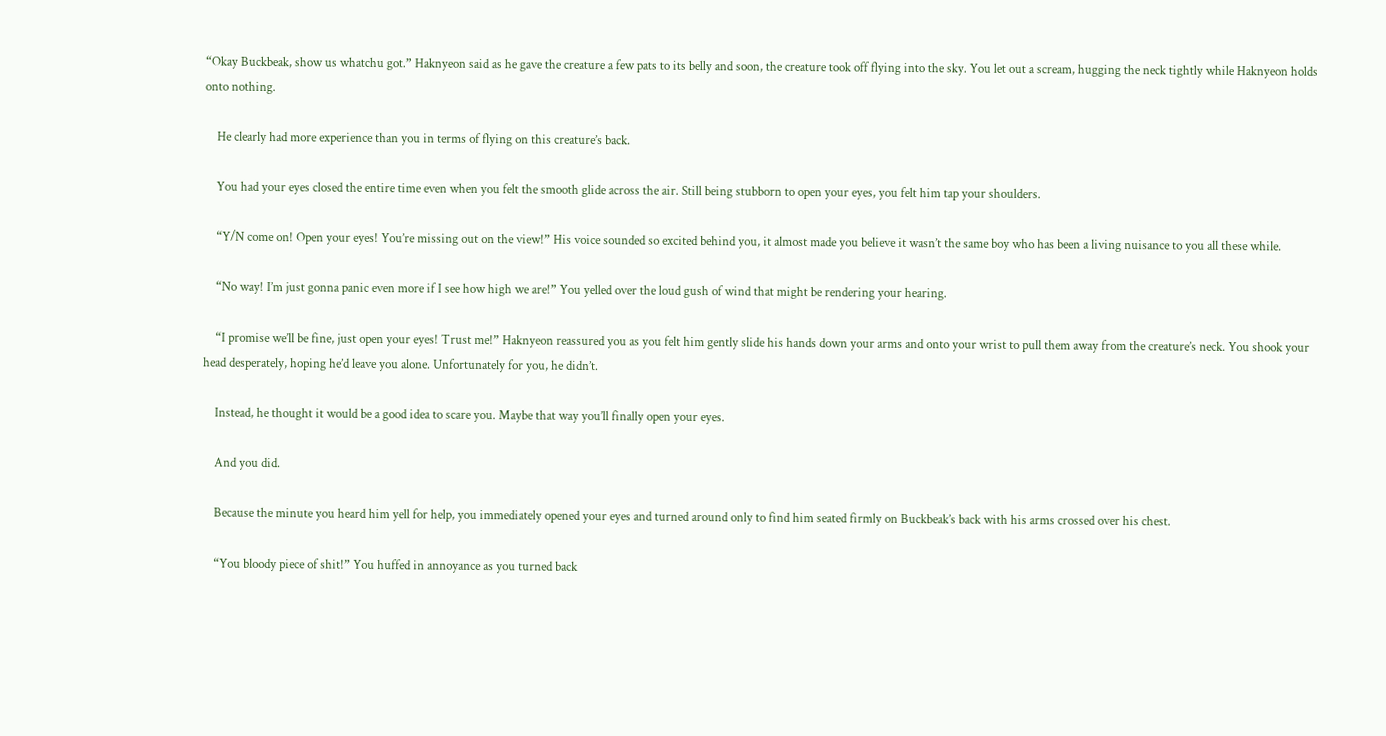“Okay Buckbeak, show us whatchu got.” Haknyeon said as he gave the creature a few pats to its belly and soon, the creature took off flying into the sky. You let out a scream, hugging the neck tightly while Haknyeon holds onto nothing.

    He clearly had more experience than you in terms of flying on this creature’s back.

    You had your eyes closed the entire time even when you felt the smooth glide across the air. Still being stubborn to open your eyes, you felt him tap your shoulders.

    “Y/N come on! Open your eyes! You’re missing out on the view!” His voice sounded so excited behind you, it almost made you believe it wasn’t the same boy who has been a living nuisance to you all these while.

    “No way! I’m just gonna panic even more if I see how high we are!” You yelled over the loud gush of wind that might be rendering your hearing.

    “I promise we’ll be fine, just open your eyes! Trust me!” Haknyeon reassured you as you felt him gently slide his hands down your arms and onto your wrist to pull them away from the creature’s neck. You shook your head desperately, hoping he’d leave you alone. Unfortunately for you, he didn’t.

    Instead, he thought it would be a good idea to scare you. Maybe that way you’ll finally open your eyes.

    And you did.

    Because the minute you heard him yell for help, you immediately opened your eyes and turned around only to find him seated firmly on Buckbeak’s back with his arms crossed over his chest.

    “You bloody piece of shit!” You huffed in annoyance as you turned back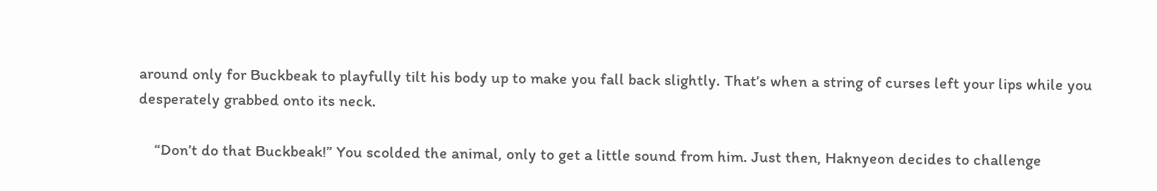around only for Buckbeak to playfully tilt his body up to make you fall back slightly. That’s when a string of curses left your lips while you desperately grabbed onto its neck.

    “Don’t do that Buckbeak!” You scolded the animal, only to get a little sound from him. Just then, Haknyeon decides to challenge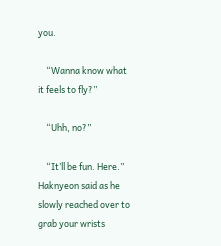you.

    “Wanna know what it feels to fly?”

    “Uhh, no?”

    “It’ll be fun. Here.” Haknyeon said as he slowly reached over to grab your wrists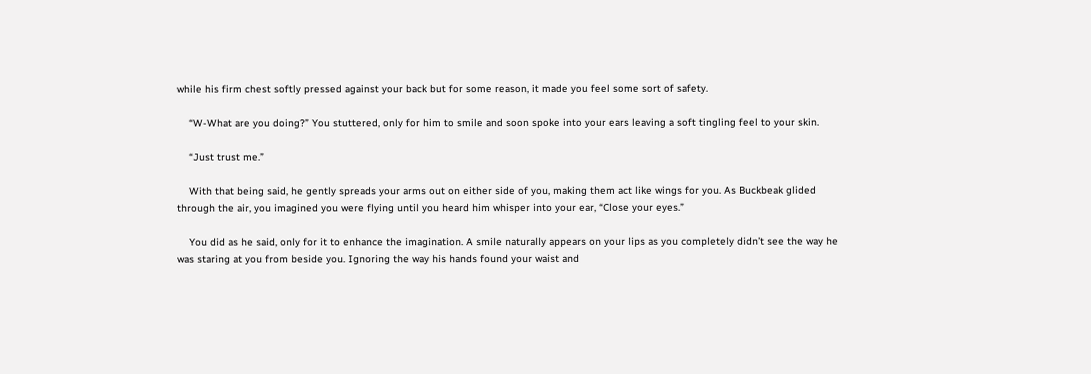while his firm chest softly pressed against your back but for some reason, it made you feel some sort of safety.

    “W-What are you doing?” You stuttered, only for him to smile and soon spoke into your ears leaving a soft tingling feel to your skin.

    “Just trust me.”

    With that being said, he gently spreads your arms out on either side of you, making them act like wings for you. As Buckbeak glided through the air, you imagined you were flying until you heard him whisper into your ear, “Close your eyes.”

    You did as he said, only for it to enhance the imagination. A smile naturally appears on your lips as you completely didn’t see the way he was staring at you from beside you. Ignoring the way his hands found your waist and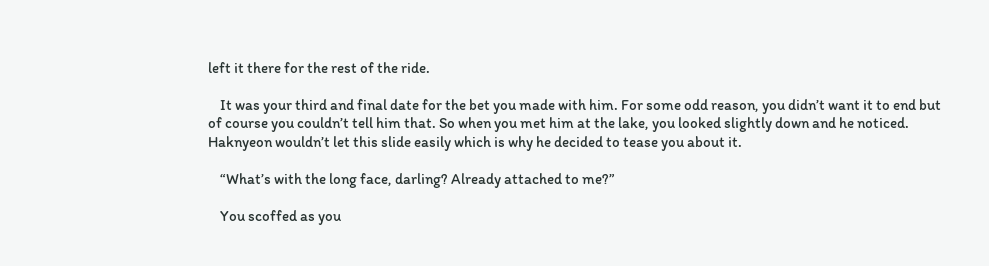left it there for the rest of the ride.

    It was your third and final date for the bet you made with him. For some odd reason, you didn’t want it to end but of course you couldn’t tell him that. So when you met him at the lake, you looked slightly down and he noticed. Haknyeon wouldn’t let this slide easily which is why he decided to tease you about it.

    “What’s with the long face, darling? Already attached to me?”

    You scoffed as you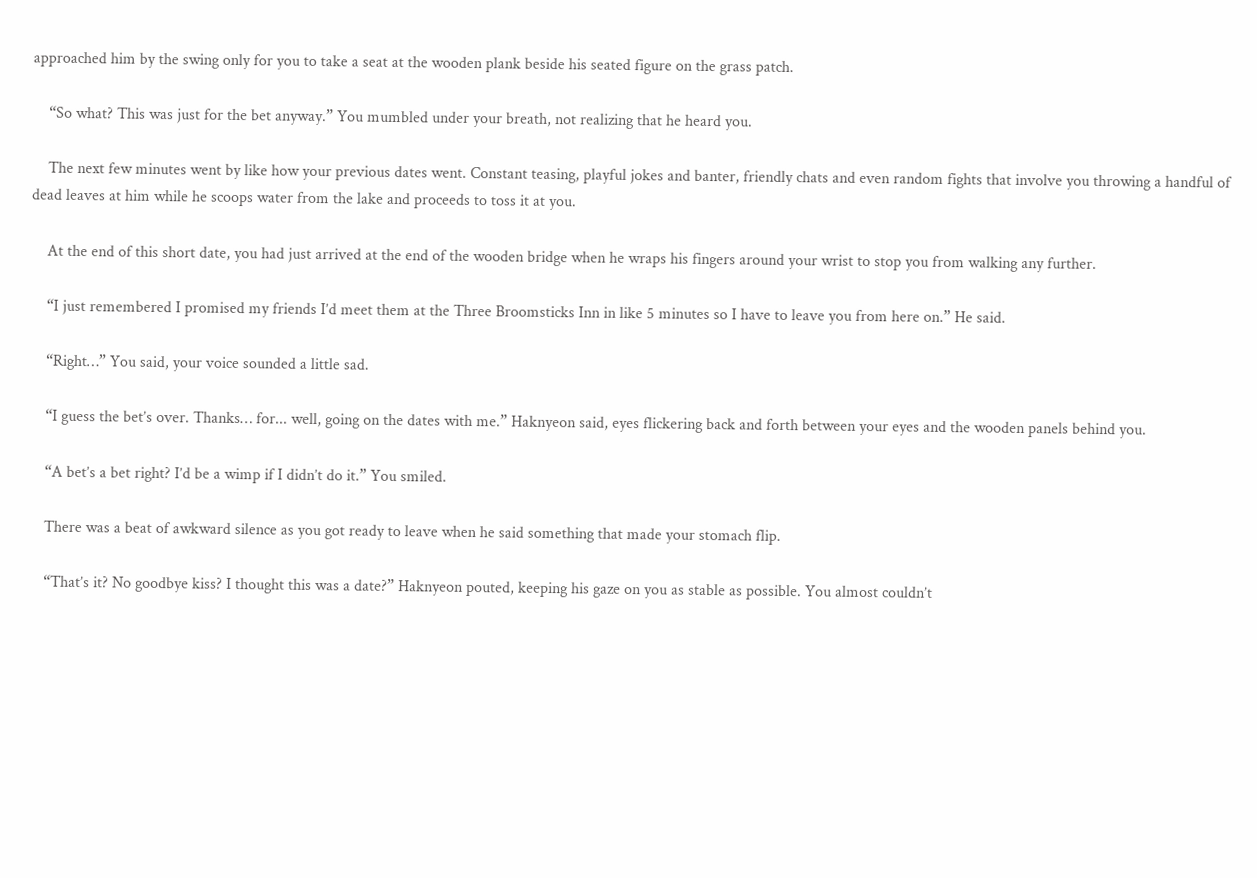approached him by the swing only for you to take a seat at the wooden plank beside his seated figure on the grass patch.

    “So what? This was just for the bet anyway.” You mumbled under your breath, not realizing that he heard you.

    The next few minutes went by like how your previous dates went. Constant teasing, playful jokes and banter, friendly chats and even random fights that involve you throwing a handful of dead leaves at him while he scoops water from the lake and proceeds to toss it at you.

    At the end of this short date, you had just arrived at the end of the wooden bridge when he wraps his fingers around your wrist to stop you from walking any further.

    “I just remembered I promised my friends I’d meet them at the Three Broomsticks Inn in like 5 minutes so I have to leave you from here on.” He said.

    “Right…” You said, your voice sounded a little sad.

    “I guess the bet’s over. Thanks… for... well, going on the dates with me.” Haknyeon said, eyes flickering back and forth between your eyes and the wooden panels behind you.

    “A bet’s a bet right? I’d be a wimp if I didn’t do it.” You smiled.

    There was a beat of awkward silence as you got ready to leave when he said something that made your stomach flip.

    “That’s it? No goodbye kiss? I thought this was a date?” Haknyeon pouted, keeping his gaze on you as stable as possible. You almost couldn’t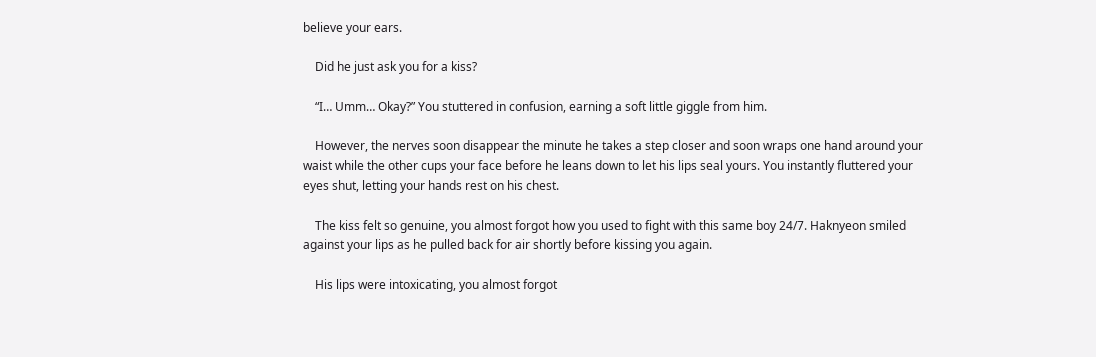believe your ears.

    Did he just ask you for a kiss?

    “I… Umm… Okay?” You stuttered in confusion, earning a soft little giggle from him.

    However, the nerves soon disappear the minute he takes a step closer and soon wraps one hand around your waist while the other cups your face before he leans down to let his lips seal yours. You instantly fluttered your eyes shut, letting your hands rest on his chest.

    The kiss felt so genuine, you almost forgot how you used to fight with this same boy 24/7. Haknyeon smiled against your lips as he pulled back for air shortly before kissing you again.

    His lips were intoxicating, you almost forgot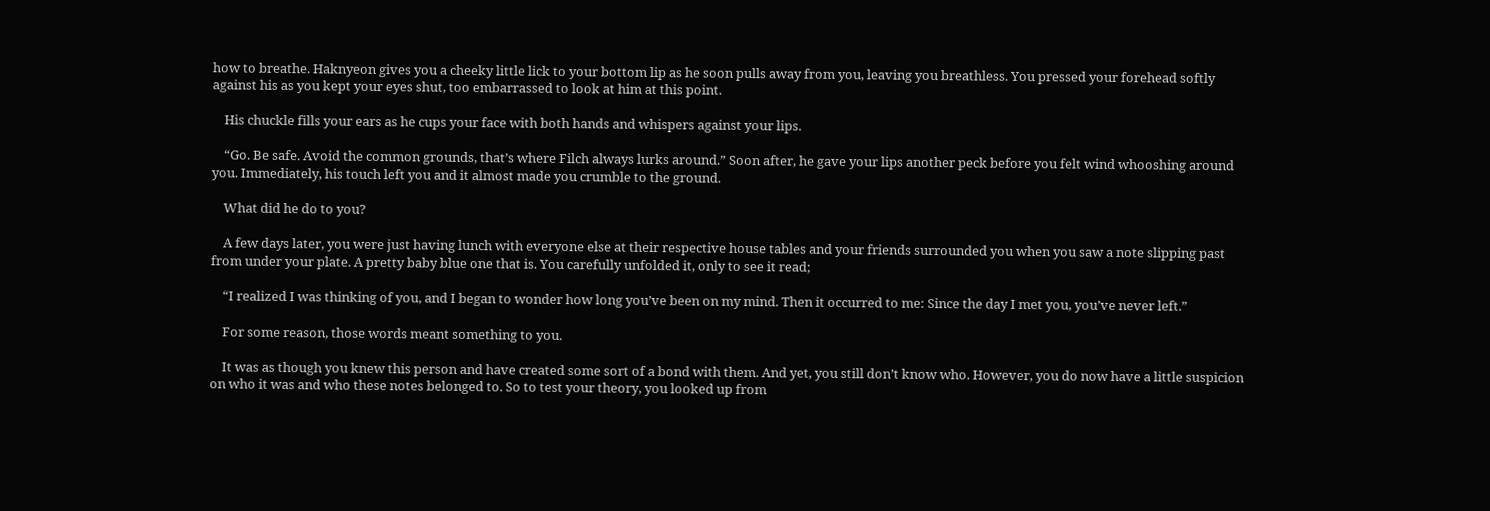how to breathe. Haknyeon gives you a cheeky little lick to your bottom lip as he soon pulls away from you, leaving you breathless. You pressed your forehead softly against his as you kept your eyes shut, too embarrassed to look at him at this point.

    His chuckle fills your ears as he cups your face with both hands and whispers against your lips.

    “Go. Be safe. Avoid the common grounds, that’s where Filch always lurks around.” Soon after, he gave your lips another peck before you felt wind whooshing around you. Immediately, his touch left you and it almost made you crumble to the ground.

    What did he do to you?

    A few days later, you were just having lunch with everyone else at their respective house tables and your friends surrounded you when you saw a note slipping past from under your plate. A pretty baby blue one that is. You carefully unfolded it, only to see it read;

    “I realized I was thinking of you, and I began to wonder how long you’ve been on my mind. Then it occurred to me: Since the day I met you, you’ve never left.”

    For some reason, those words meant something to you.

    It was as though you knew this person and have created some sort of a bond with them. And yet, you still don’t know who. However, you do now have a little suspicion on who it was and who these notes belonged to. So to test your theory, you looked up from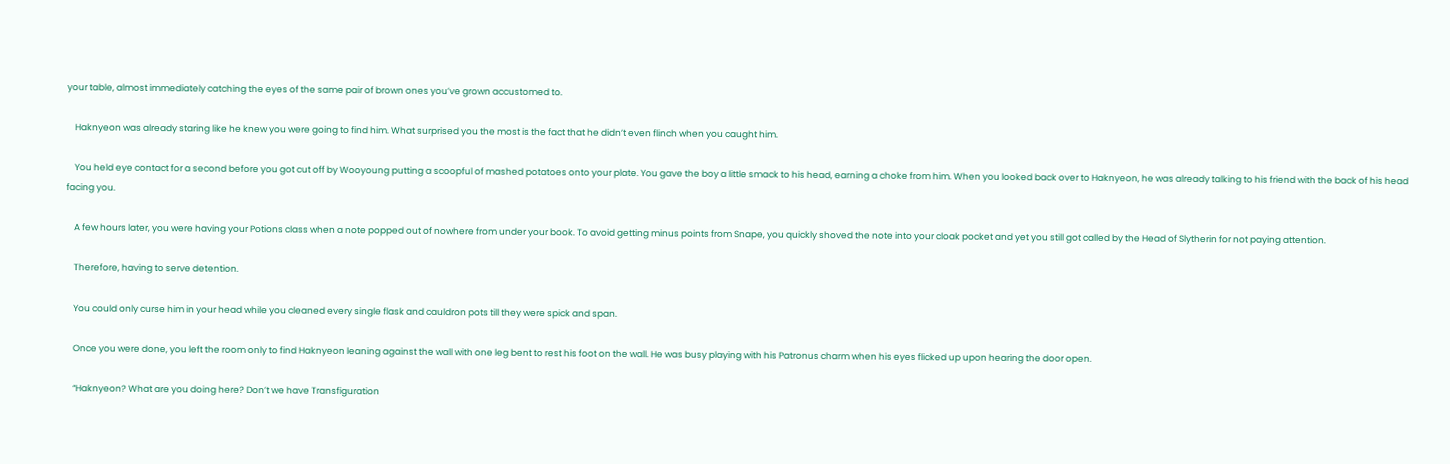your table, almost immediately catching the eyes of the same pair of brown ones you’ve grown accustomed to.

    Haknyeon was already staring like he knew you were going to find him. What surprised you the most is the fact that he didn’t even flinch when you caught him.

    You held eye contact for a second before you got cut off by Wooyoung putting a scoopful of mashed potatoes onto your plate. You gave the boy a little smack to his head, earning a choke from him. When you looked back over to Haknyeon, he was already talking to his friend with the back of his head facing you.

    A few hours later, you were having your Potions class when a note popped out of nowhere from under your book. To avoid getting minus points from Snape, you quickly shoved the note into your cloak pocket and yet you still got called by the Head of Slytherin for not paying attention.

    Therefore, having to serve detention.

    You could only curse him in your head while you cleaned every single flask and cauldron pots till they were spick and span.

    Once you were done, you left the room only to find Haknyeon leaning against the wall with one leg bent to rest his foot on the wall. He was busy playing with his Patronus charm when his eyes flicked up upon hearing the door open.

    “Haknyeon? What are you doing here? Don’t we have Transfiguration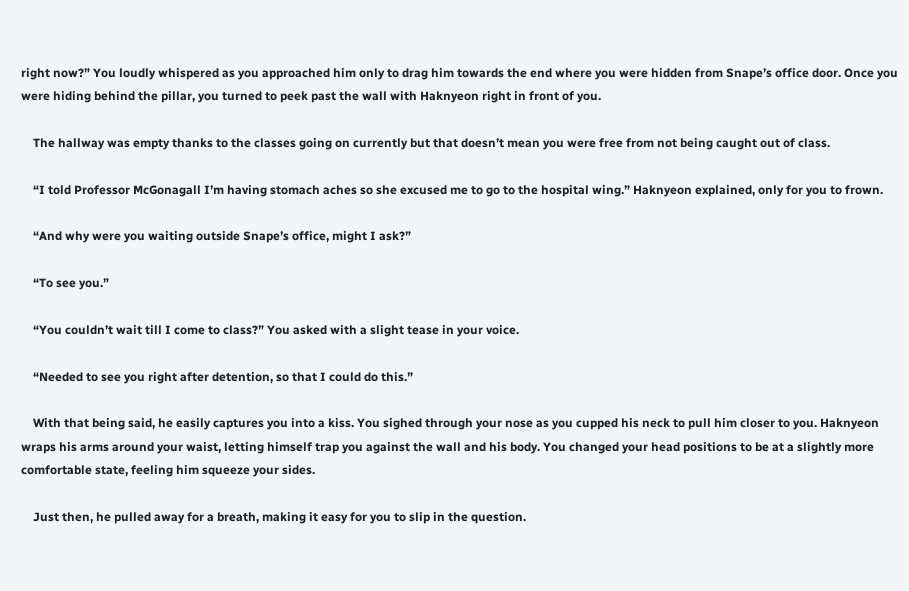right now?” You loudly whispered as you approached him only to drag him towards the end where you were hidden from Snape’s office door. Once you were hiding behind the pillar, you turned to peek past the wall with Haknyeon right in front of you.

    The hallway was empty thanks to the classes going on currently but that doesn’t mean you were free from not being caught out of class.

    “I told Professor McGonagall I’m having stomach aches so she excused me to go to the hospital wing.” Haknyeon explained, only for you to frown.

    “And why were you waiting outside Snape’s office, might I ask?”

    “To see you.”

    “You couldn’t wait till I come to class?” You asked with a slight tease in your voice.

    “Needed to see you right after detention, so that I could do this.”

    With that being said, he easily captures you into a kiss. You sighed through your nose as you cupped his neck to pull him closer to you. Haknyeon wraps his arms around your waist, letting himself trap you against the wall and his body. You changed your head positions to be at a slightly more comfortable state, feeling him squeeze your sides.

    Just then, he pulled away for a breath, making it easy for you to slip in the question.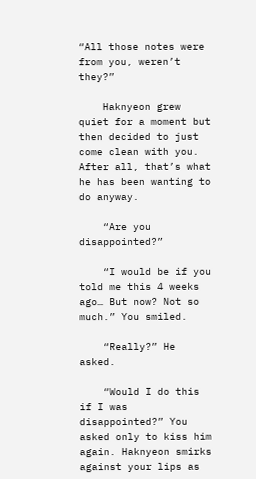“All those notes were from you, weren’t they?”

    Haknyeon grew quiet for a moment but then decided to just come clean with you. After all, that’s what he has been wanting to do anyway.

    “Are you disappointed?”

    “I would be if you told me this 4 weeks ago… But now? Not so much.” You smiled.

    “Really?” He asked.

    “Would I do this if I was disappointed?” You asked only to kiss him again. Haknyeon smirks against your lips as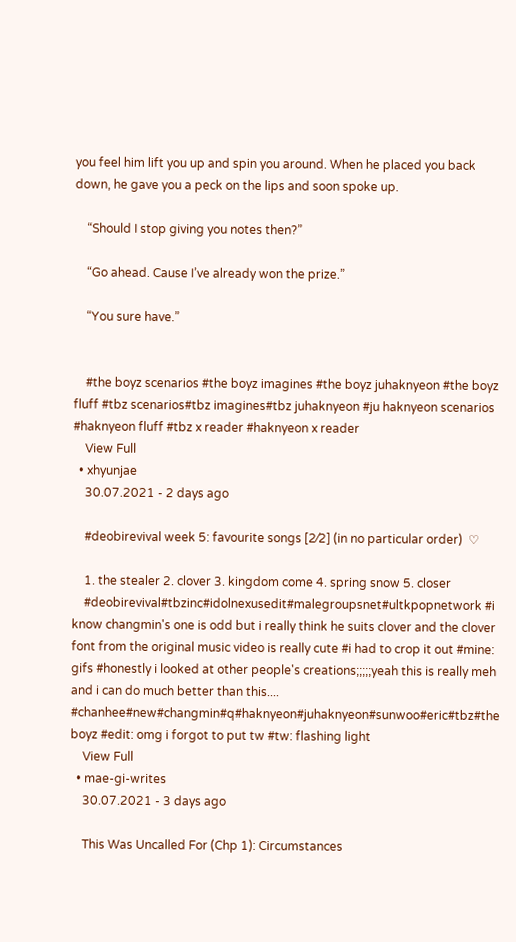you feel him lift you up and spin you around. When he placed you back down, he gave you a peck on the lips and soon spoke up.

    “Should I stop giving you notes then?”

    “Go ahead. Cause I’ve already won the prize.”

    “You sure have.”


    #the boyz scenarios #the boyz imagines #the boyz juhaknyeon #the boyz fluff #tbz scenarios#tbz imagines#tbz juhaknyeon #ju haknyeon scenarios #haknyeon fluff #tbz x reader #haknyeon x reader
    View Full
  • xhyunjae
    30.07.2021 - 2 days ago

    #deobirevival week 5: favourite songs [2⁄2] (in no particular order)  ♡

    1. the stealer 2. clover 3. kingdom come 4. spring snow 5. closer
    #deobirevival#tbzinc#idolnexusedit#malegroupsnet#ultkpopnetwork #i know changmin's one is odd but i really think he suits clover and the clover font from the original music video is really cute #i had to crop it out #mine: gifs #honestly i looked at other people's creations;;;;;yeah this is really meh and i can do much better than this.... #chanhee#new#changmin#q#haknyeon#juhaknyeon#sunwoo#eric#tbz#the boyz #edit: omg i forgot to put tw #tw: flashing light
    View Full
  • mae-gi-writes
    30.07.2021 - 3 days ago

    This Was Uncalled For (Chp 1): Circumstances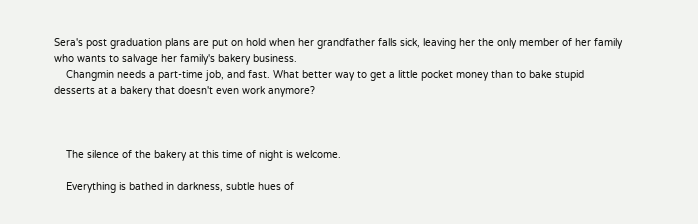Sera's post graduation plans are put on hold when her grandfather falls sick, leaving her the only member of her family who wants to salvage her family's bakery business.
    Changmin needs a part-time job, and fast. What better way to get a little pocket money than to bake stupid desserts at a bakery that doesn't even work anymore?



    The silence of the bakery at this time of night is welcome.

    Everything is bathed in darkness, subtle hues of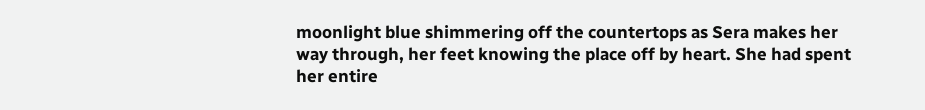moonlight blue shimmering off the countertops as Sera makes her way through, her feet knowing the place off by heart. She had spent her entire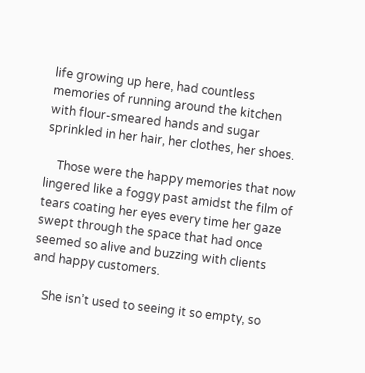life growing up here, had countless memories of running around the kitchen with flour-smeared hands and sugar sprinkled in her hair, her clothes, her shoes.

    Those were the happy memories that now lingered like a foggy past amidst the film of tears coating her eyes every time her gaze swept through the space that had once seemed so alive and buzzing with clients and happy customers.

    She isn’t used to seeing it so empty, so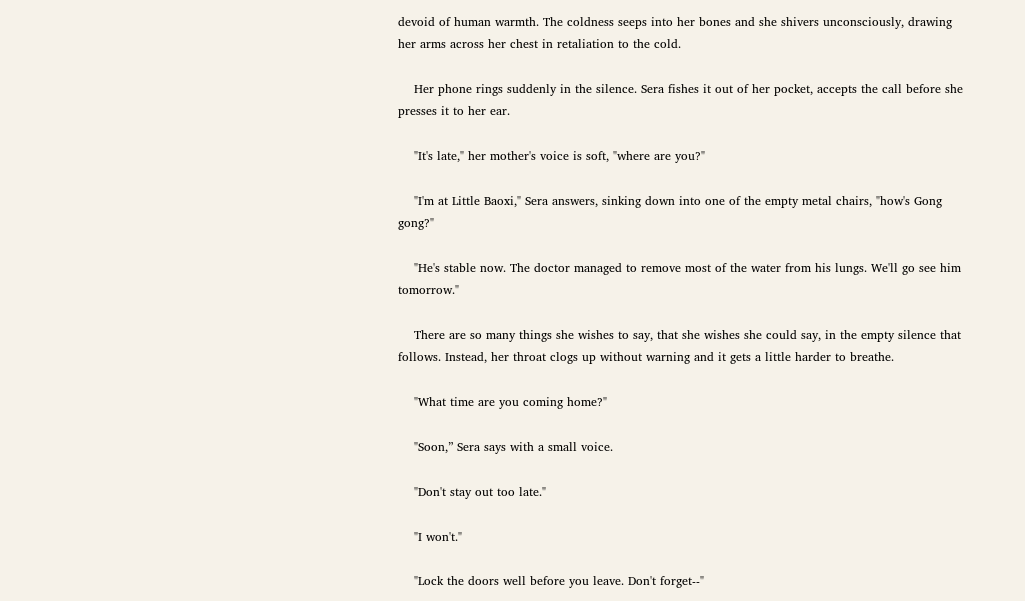devoid of human warmth. The coldness seeps into her bones and she shivers unconsciously, drawing her arms across her chest in retaliation to the cold.

    Her phone rings suddenly in the silence. Sera fishes it out of her pocket, accepts the call before she presses it to her ear.

    "It's late," her mother's voice is soft, "where are you?"

    "I'm at Little Baoxi," Sera answers, sinking down into one of the empty metal chairs, "how's Gong gong?"

    "He's stable now. The doctor managed to remove most of the water from his lungs. We'll go see him tomorrow."

    There are so many things she wishes to say, that she wishes she could say, in the empty silence that follows. Instead, her throat clogs up without warning and it gets a little harder to breathe.

    "What time are you coming home?"

    "Soon,” Sera says with a small voice.

    "Don't stay out too late."

    "I won't."

    "Lock the doors well before you leave. Don't forget--"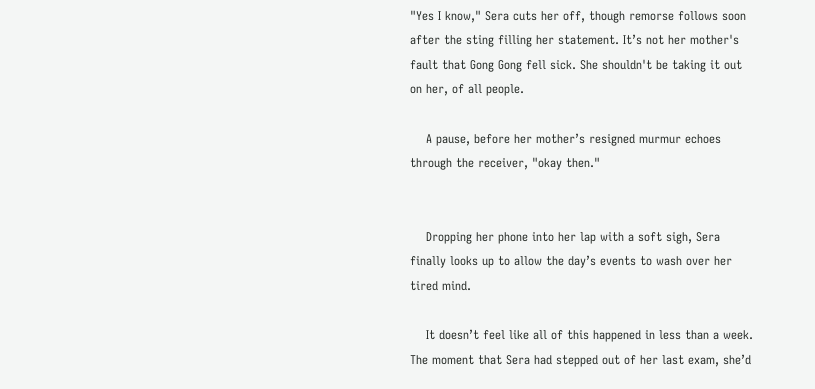"Yes I know," Sera cuts her off, though remorse follows soon after the sting filling her statement. It’s not her mother's fault that Gong Gong fell sick. She shouldn't be taking it out on her, of all people.

    A pause, before her mother’s resigned murmur echoes through the receiver, "okay then."


    Dropping her phone into her lap with a soft sigh, Sera finally looks up to allow the day’s events to wash over her tired mind.

    It doesn’t feel like all of this happened in less than a week. The moment that Sera had stepped out of her last exam, she’d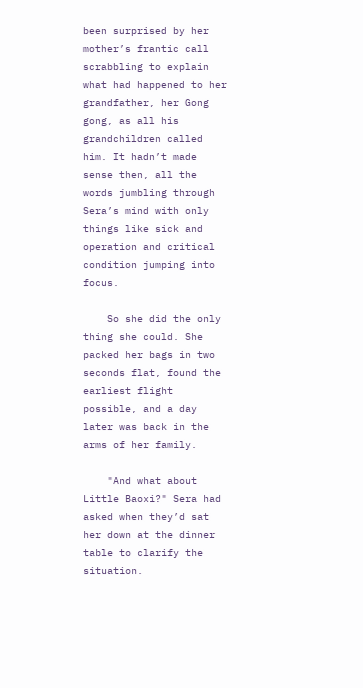been surprised by her mother’s frantic call scrabbling to explain what had happened to her grandfather, her Gong gong, as all his grandchildren called him. It hadn’t made sense then, all the words jumbling through Sera’s mind with only things like sick and operation and critical condition jumping into focus.

    So she did the only thing she could. She packed her bags in two seconds flat, found the earliest flight possible, and a day later was back in the arms of her family.

    "And what about Little Baoxi?" Sera had asked when they’d sat her down at the dinner table to clarify the situation.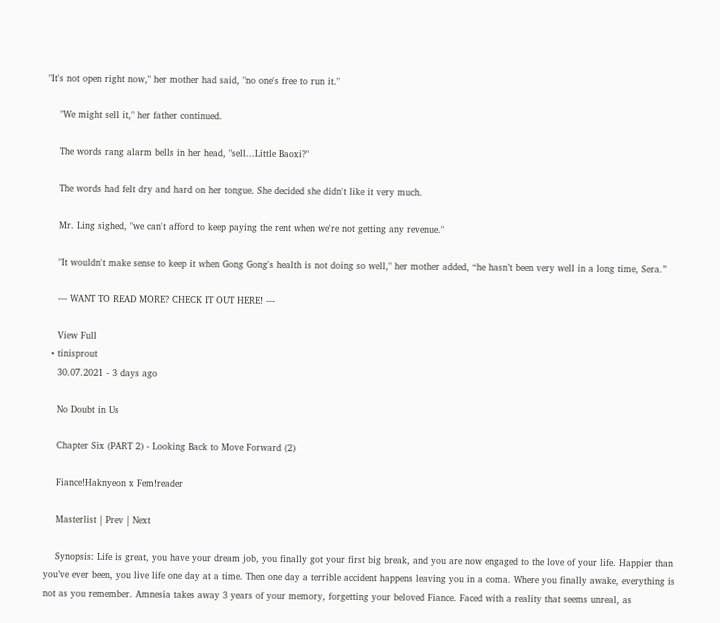"It's not open right now," her mother had said, "no one's free to run it."

    "We might sell it," her father continued.

    The words rang alarm bells in her head, "sell...Little Baoxi?"

    The words had felt dry and hard on her tongue. She decided she didn't like it very much.

    Mr. Ling sighed, "we can't afford to keep paying the rent when we're not getting any revenue."

    "It wouldn't make sense to keep it when Gong Gong's health is not doing so well," her mother added, “he hasn’t been very well in a long time, Sera.”

    --- WANT TO READ MORE? CHECK IT OUT HERE! ---

    View Full
  • tinisprout
    30.07.2021 - 3 days ago

    No Doubt in Us

    Chapter Six (PART 2) - Looking Back to Move Forward (2)

    Fiance!Haknyeon x Fem!reader

    Masterlist | Prev | Next

    Synopsis: Life is great, you have your dream job, you finally got your first big break, and you are now engaged to the love of your life. Happier than you’ve ever been, you live life one day at a time. Then one day a terrible accident happens leaving you in a coma. Where you finally awake, everything is not as you remember. Amnesia takes away 3 years of your memory, forgetting your beloved Fiance. Faced with a reality that seems unreal, as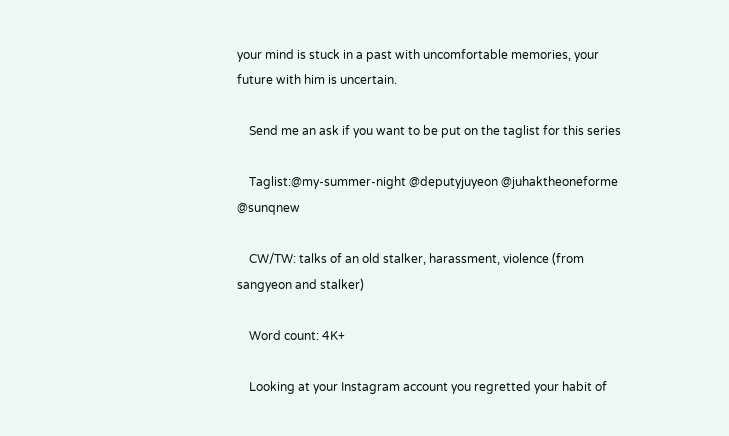your mind is stuck in a past with uncomfortable memories, your future with him is uncertain.

    Send me an ask if you want to be put on the taglist for this series

    Taglist:@my-summer-night @deputyjuyeon @juhaktheoneforme @sunqnew

    CW/TW: talks of an old stalker, harassment, violence (from sangyeon and stalker)

    Word count: 4K+

    Looking at your Instagram account you regretted your habit of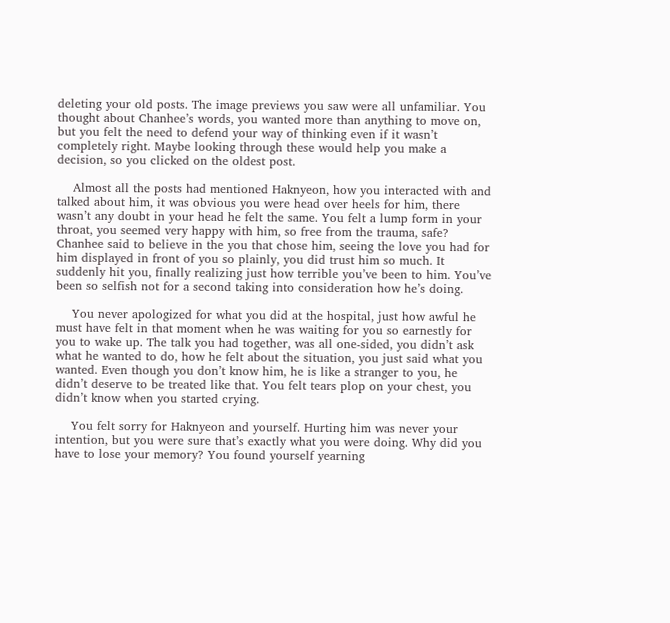deleting your old posts. The image previews you saw were all unfamiliar. You thought about Chanhee’s words, you wanted more than anything to move on, but you felt the need to defend your way of thinking even if it wasn’t completely right. Maybe looking through these would help you make a decision, so you clicked on the oldest post.

    Almost all the posts had mentioned Haknyeon, how you interacted with and talked about him, it was obvious you were head over heels for him, there wasn’t any doubt in your head he felt the same. You felt a lump form in your throat, you seemed very happy with him, so free from the trauma, safe? Chanhee said to believe in the you that chose him, seeing the love you had for him displayed in front of you so plainly, you did trust him so much. It suddenly hit you, finally realizing just how terrible you’ve been to him. You’ve been so selfish not for a second taking into consideration how he’s doing.

    You never apologized for what you did at the hospital, just how awful he must have felt in that moment when he was waiting for you so earnestly for you to wake up. The talk you had together, was all one-sided, you didn’t ask what he wanted to do, how he felt about the situation, you just said what you wanted. Even though you don’t know him, he is like a stranger to you, he didn’t deserve to be treated like that. You felt tears plop on your chest, you didn’t know when you started crying.

    You felt sorry for Haknyeon and yourself. Hurting him was never your intention, but you were sure that’s exactly what you were doing. Why did you have to lose your memory? You found yourself yearning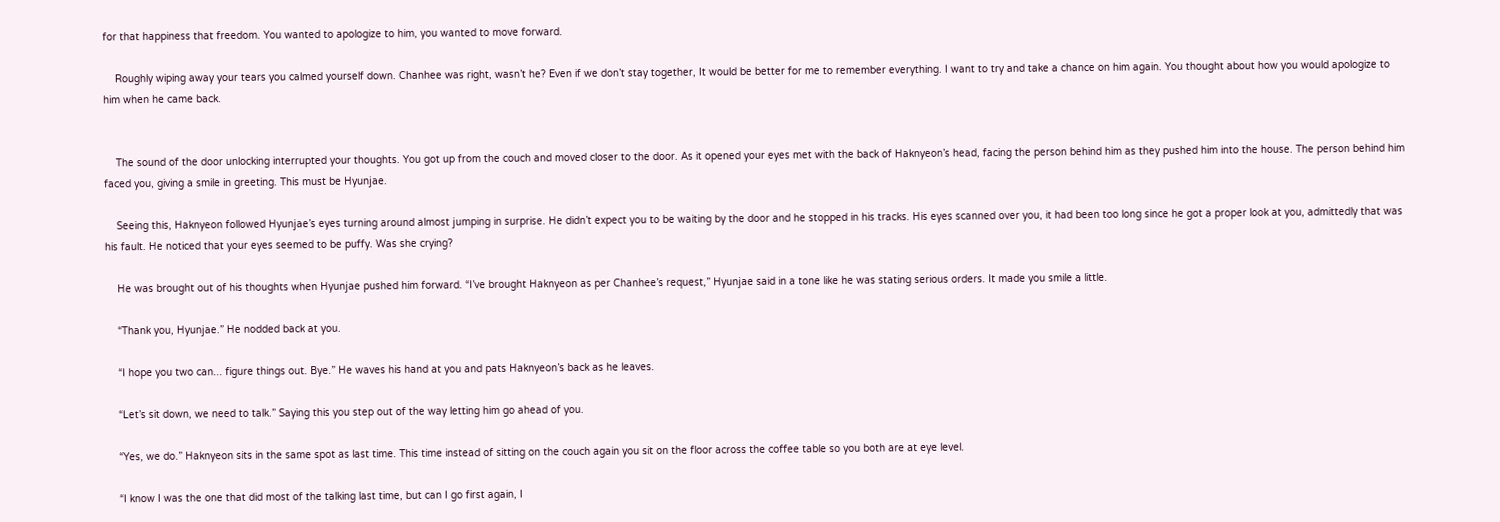for that happiness that freedom. You wanted to apologize to him, you wanted to move forward.

    Roughly wiping away your tears you calmed yourself down. Chanhee was right, wasn’t he? Even if we don’t stay together, It would be better for me to remember everything. I want to try and take a chance on him again. You thought about how you would apologize to him when he came back.


    The sound of the door unlocking interrupted your thoughts. You got up from the couch and moved closer to the door. As it opened your eyes met with the back of Haknyeon’s head, facing the person behind him as they pushed him into the house. The person behind him faced you, giving a smile in greeting. This must be Hyunjae.

    Seeing this, Haknyeon followed Hyunjae’s eyes turning around almost jumping in surprise. He didn’t expect you to be waiting by the door and he stopped in his tracks. His eyes scanned over you, it had been too long since he got a proper look at you, admittedly that was his fault. He noticed that your eyes seemed to be puffy. Was she crying?

    He was brought out of his thoughts when Hyunjae pushed him forward. “I’ve brought Haknyeon as per Chanhee’s request,” Hyunjae said in a tone like he was stating serious orders. It made you smile a little.

    “Thank you, Hyunjae.” He nodded back at you.

    “I hope you two can... figure things out. Bye.” He waves his hand at you and pats Haknyeon’s back as he leaves.

    “Let’s sit down, we need to talk.” Saying this you step out of the way letting him go ahead of you.

    “Yes, we do.” Haknyeon sits in the same spot as last time. This time instead of sitting on the couch again you sit on the floor across the coffee table so you both are at eye level.

    “I know I was the one that did most of the talking last time, but can I go first again, I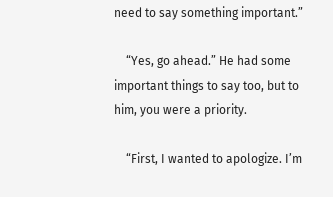need to say something important.”

    “Yes, go ahead.” He had some important things to say too, but to him, you were a priority.

    “First, I wanted to apologize. I’m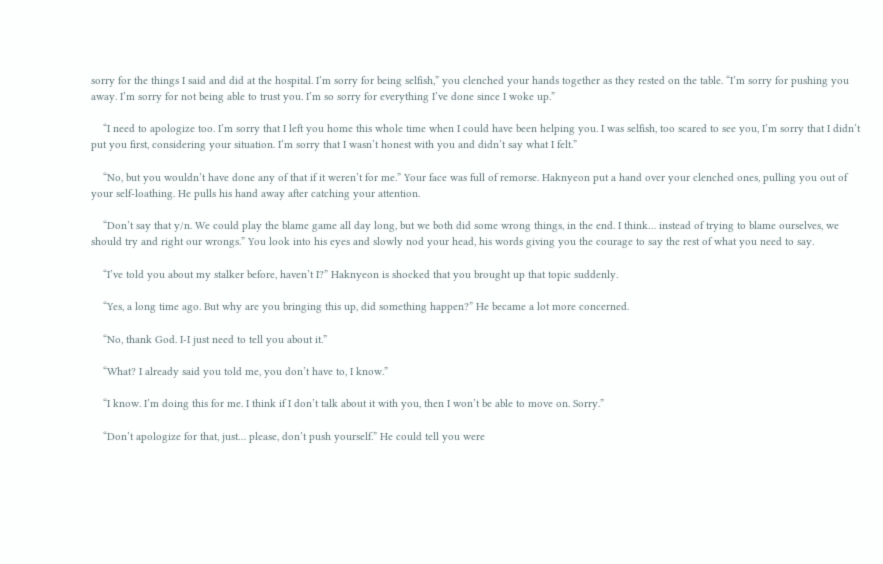sorry for the things I said and did at the hospital. I’m sorry for being selfish,” you clenched your hands together as they rested on the table. “I’m sorry for pushing you away. I’m sorry for not being able to trust you. I’m so sorry for everything I’ve done since I woke up.”

    “I need to apologize too. I’m sorry that I left you home this whole time when I could have been helping you. I was selfish, too scared to see you, I’m sorry that I didn’t put you first, considering your situation. I’m sorry that I wasn’t honest with you and didn’t say what I felt.”

    “No, but you wouldn’t have done any of that if it weren’t for me.” Your face was full of remorse. Haknyeon put a hand over your clenched ones, pulling you out of your self-loathing. He pulls his hand away after catching your attention.

    “Don’t say that y/n. We could play the blame game all day long, but we both did some wrong things, in the end. I think… instead of trying to blame ourselves, we should try and right our wrongs.” You look into his eyes and slowly nod your head, his words giving you the courage to say the rest of what you need to say.

    “I’ve told you about my stalker before, haven’t I?” Haknyeon is shocked that you brought up that topic suddenly.

    “Yes, a long time ago. But why are you bringing this up, did something happen?” He became a lot more concerned.

    “No, thank God. I-I just need to tell you about it.”

    “What? I already said you told me, you don’t have to, I know.”

    “I know. I’m doing this for me. I think if I don’t talk about it with you, then I won’t be able to move on. Sorry.”

    “Don’t apologize for that, just… please, don’t push yourself.” He could tell you were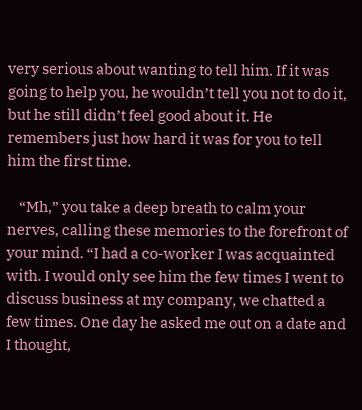very serious about wanting to tell him. If it was going to help you, he wouldn’t tell you not to do it, but he still didn’t feel good about it. He remembers just how hard it was for you to tell him the first time.

    “Mh,” you take a deep breath to calm your nerves, calling these memories to the forefront of your mind. “I had a co-worker I was acquainted with. I would only see him the few times I went to discuss business at my company, we chatted a few times. One day he asked me out on a date and I thought,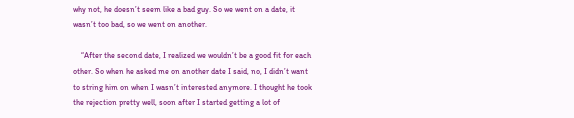why not, he doesn’t seem like a bad guy. So we went on a date, it wasn’t too bad, so we went on another.

    “After the second date, I realized we wouldn’t be a good fit for each other. So when he asked me on another date I said, no, I didn’t want to string him on when I wasn’t interested anymore. I thought he took the rejection pretty well, soon after I started getting a lot of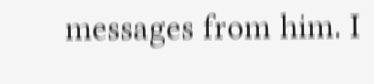messages from him. I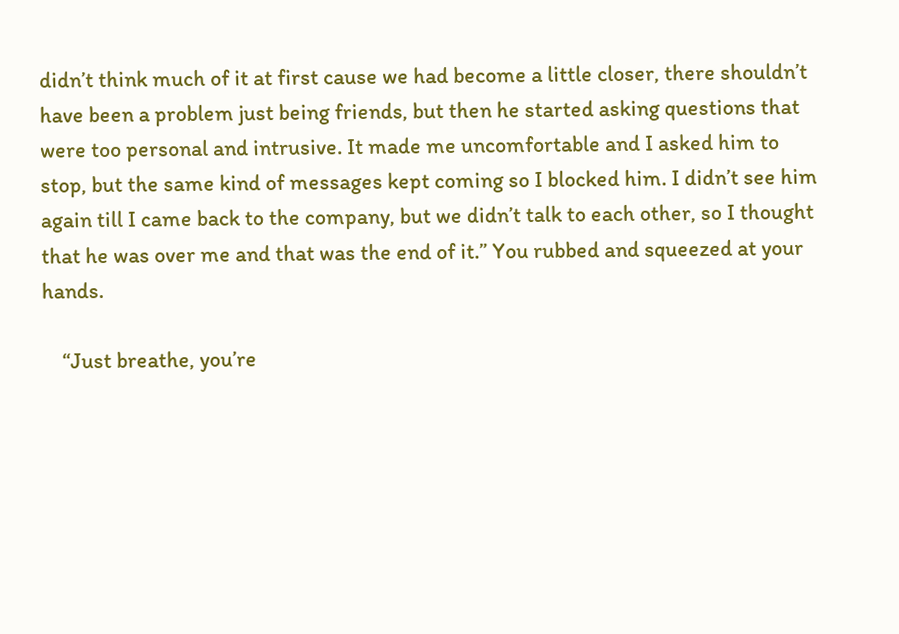didn’t think much of it at first cause we had become a little closer, there shouldn’t have been a problem just being friends, but then he started asking questions that were too personal and intrusive. It made me uncomfortable and I asked him to stop, but the same kind of messages kept coming so I blocked him. I didn’t see him again till I came back to the company, but we didn’t talk to each other, so I thought that he was over me and that was the end of it.” You rubbed and squeezed at your hands.

    “Just breathe, you’re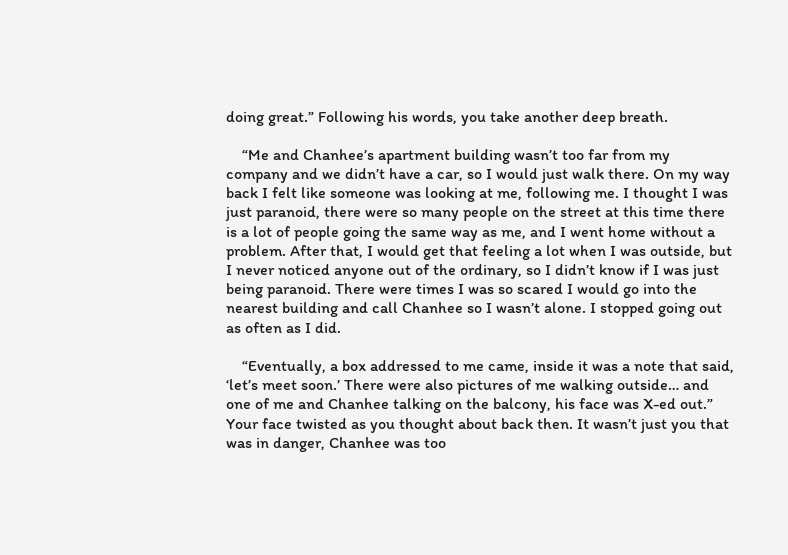doing great.” Following his words, you take another deep breath.

    “Me and Chanhee’s apartment building wasn’t too far from my company and we didn’t have a car, so I would just walk there. On my way back I felt like someone was looking at me, following me. I thought I was just paranoid, there were so many people on the street at this time there is a lot of people going the same way as me, and I went home without a problem. After that, I would get that feeling a lot when I was outside, but I never noticed anyone out of the ordinary, so I didn’t know if I was just being paranoid. There were times I was so scared I would go into the nearest building and call Chanhee so I wasn’t alone. I stopped going out as often as I did.

    “Eventually, a box addressed to me came, inside it was a note that said, ‘let’s meet soon.’ There were also pictures of me walking outside… and one of me and Chanhee talking on the balcony, his face was X-ed out.” Your face twisted as you thought about back then. It wasn’t just you that was in danger, Chanhee was too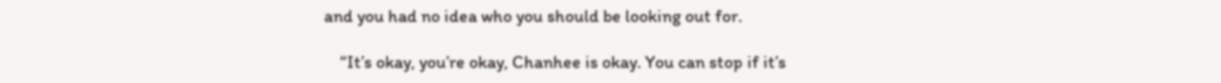and you had no idea who you should be looking out for.

    “It’s okay, you’re okay, Chanhee is okay. You can stop if it’s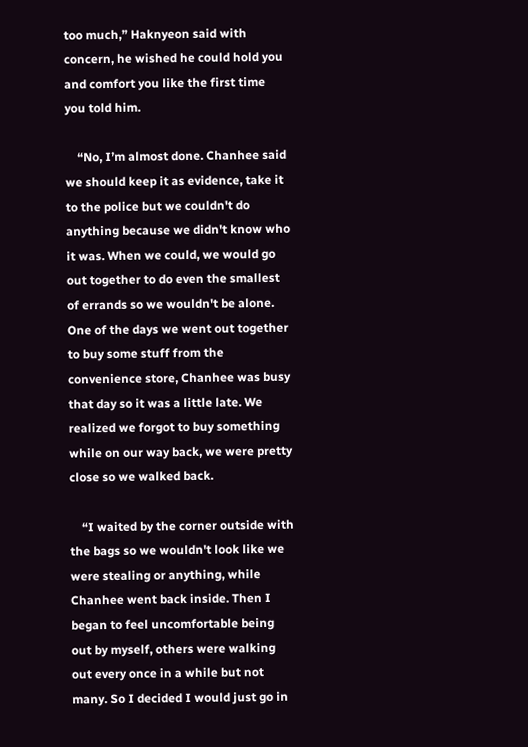too much,” Haknyeon said with concern, he wished he could hold you and comfort you like the first time you told him.

    “No, I’m almost done. Chanhee said we should keep it as evidence, take it to the police but we couldn't do anything because we didn't know who it was. When we could, we would go out together to do even the smallest of errands so we wouldn't be alone. One of the days we went out together to buy some stuff from the convenience store, Chanhee was busy that day so it was a little late. We realized we forgot to buy something while on our way back, we were pretty close so we walked back.

    “I waited by the corner outside with the bags so we wouldn't look like we were stealing or anything, while Chanhee went back inside. Then I began to feel uncomfortable being out by myself, others were walking out every once in a while but not many. So I decided I would just go in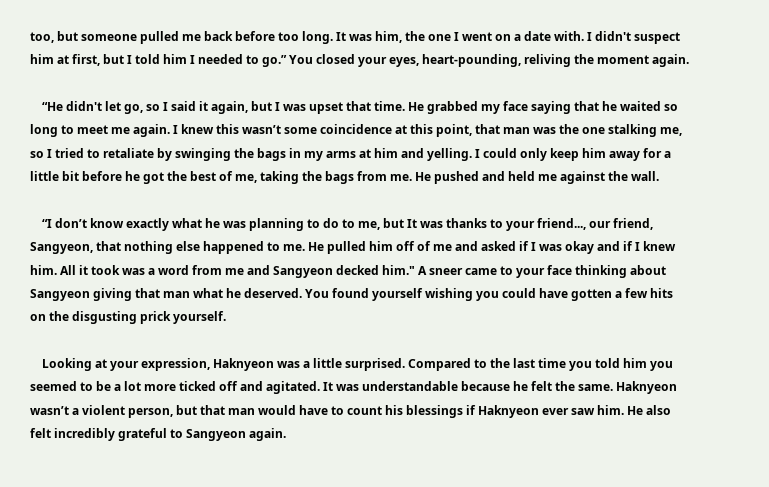too, but someone pulled me back before too long. It was him, the one I went on a date with. I didn't suspect him at first, but I told him I needed to go.” You closed your eyes, heart-pounding, reliving the moment again.

    “He didn't let go, so I said it again, but I was upset that time. He grabbed my face saying that he waited so long to meet me again. I knew this wasn’t some coincidence at this point, that man was the one stalking me, so I tried to retaliate by swinging the bags in my arms at him and yelling. I could only keep him away for a little bit before he got the best of me, taking the bags from me. He pushed and held me against the wall.

    “I don’t know exactly what he was planning to do to me, but It was thanks to your friend..., our friend, Sangyeon, that nothing else happened to me. He pulled him off of me and asked if I was okay and if I knew him. All it took was a word from me and Sangyeon decked him." A sneer came to your face thinking about Sangyeon giving that man what he deserved. You found yourself wishing you could have gotten a few hits on the disgusting prick yourself.

    Looking at your expression, Haknyeon was a little surprised. Compared to the last time you told him you seemed to be a lot more ticked off and agitated. It was understandable because he felt the same. Haknyeon wasn’t a violent person, but that man would have to count his blessings if Haknyeon ever saw him. He also felt incredibly grateful to Sangyeon again.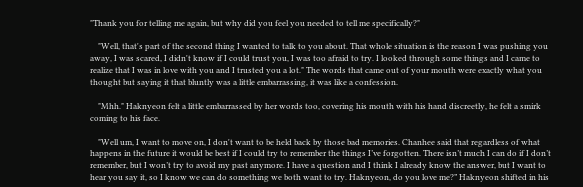"Thank you for telling me again, but why did you feel you needed to tell me specifically?"

    "Well, that's part of the second thing I wanted to talk to you about. That whole situation is the reason I was pushing you away, I was scared, I didn't know if I could trust you, I was too afraid to try. I looked through some things and I came to realize that I was in love with you and I trusted you a lot." The words that came out of your mouth were exactly what you thought but saying it that bluntly was a little embarrassing, it was like a confession.

    "Mhh." Haknyeon felt a little embarrassed by her words too, covering his mouth with his hand discreetly, he felt a smirk coming to his face.

    "Well um, I want to move on, I don't want to be held back by those bad memories. Chanhee said that regardless of what happens in the future it would be best if I could try to remember the things I’ve forgotten. There isn’t much I can do if I don’t remember, but I won’t try to avoid my past anymore. I have a question and I think I already know the answer, but I want to hear you say it, so I know we can do something we both want to try. Haknyeon, do you love me?” Haknyeon shifted in his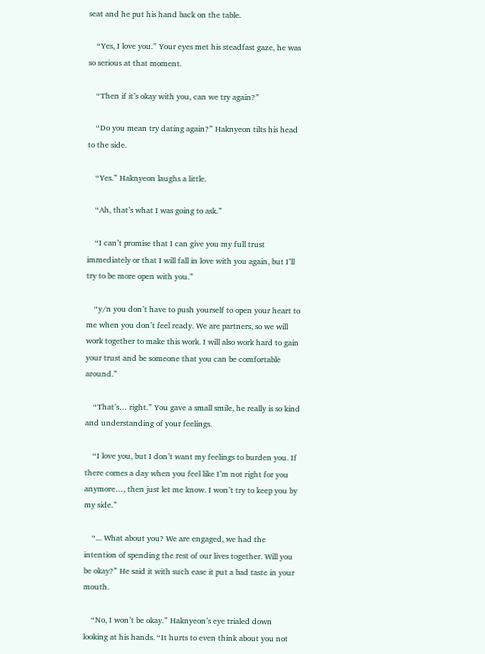seat and he put his hand back on the table.

    “Yes, I love you.” Your eyes met his steadfast gaze, he was so serious at that moment.

    “Then if it’s okay with you, can we try again?”

    “Do you mean try dating again?” Haknyeon tilts his head to the side.

    “Yes.” Haknyeon laughs a little.

    “Ah, that’s what I was going to ask.”

    “I can’t promise that I can give you my full trust immediately or that I will fall in love with you again, but I’ll try to be more open with you.”

    “y/n you don’t have to push yourself to open your heart to me when you don’t feel ready. We are partners, so we will work together to make this work. I will also work hard to gain your trust and be someone that you can be comfortable around.”

    “That’s… right.” You gave a small smile, he really is so kind and understanding of your feelings.

    “I love you, but I don’t want my feelings to burden you. If there comes a day when you feel like I’m not right for you anymore…, then just let me know. I won’t try to keep you by my side.”

    “... What about you? We are engaged, we had the intention of spending the rest of our lives together. Will you be okay?” He said it with such ease it put a bad taste in your mouth.

    “No, I won’t be okay.” Haknyeon’s eye trialed down looking at his hands. “It hurts to even think about you not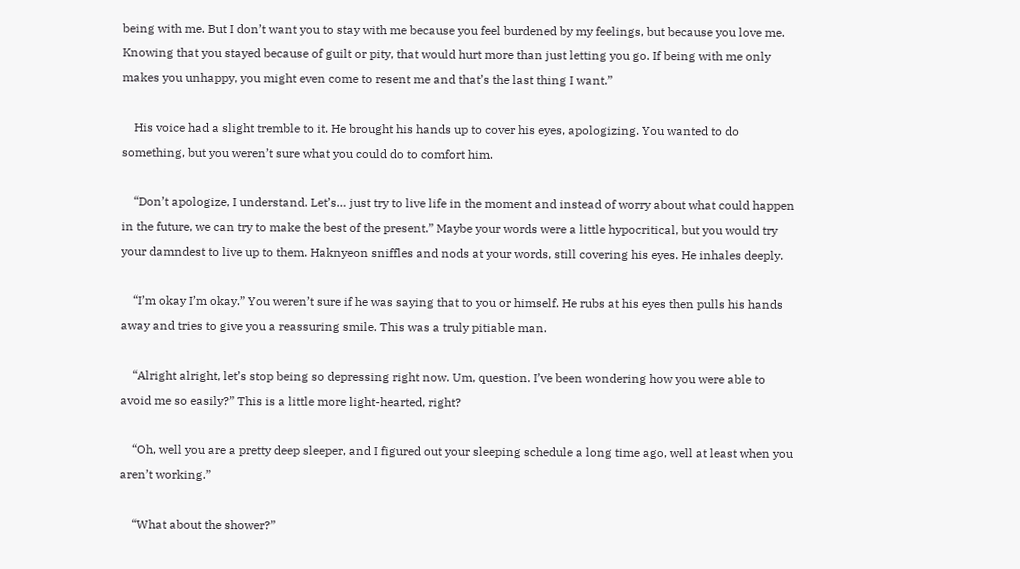being with me. But I don’t want you to stay with me because you feel burdened by my feelings, but because you love me. Knowing that you stayed because of guilt or pity, that would hurt more than just letting you go. If being with me only makes you unhappy, you might even come to resent me and that’s the last thing I want.”

    His voice had a slight tremble to it. He brought his hands up to cover his eyes, apologizing. You wanted to do something, but you weren’t sure what you could do to comfort him.

    “Don’t apologize, I understand. Let’s… just try to live life in the moment and instead of worry about what could happen in the future, we can try to make the best of the present.” Maybe your words were a little hypocritical, but you would try your damndest to live up to them. Haknyeon sniffles and nods at your words, still covering his eyes. He inhales deeply.

    “I’m okay I’m okay.” You weren’t sure if he was saying that to you or himself. He rubs at his eyes then pulls his hands away and tries to give you a reassuring smile. This was a truly pitiable man.

    “Alright alright, let’s stop being so depressing right now. Um, question. I’ve been wondering how you were able to avoid me so easily?” This is a little more light-hearted, right?

    “Oh, well you are a pretty deep sleeper, and I figured out your sleeping schedule a long time ago, well at least when you aren’t working.”

    “What about the shower?”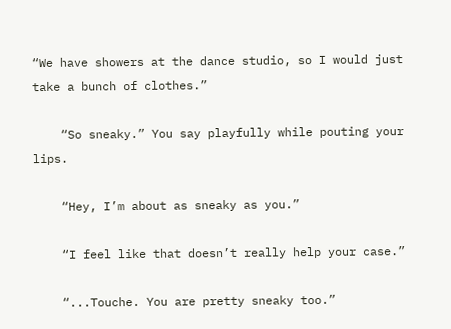“We have showers at the dance studio, so I would just take a bunch of clothes.”

    “So sneaky.” You say playfully while pouting your lips.

    “Hey, I’m about as sneaky as you.”

    “I feel like that doesn’t really help your case.”

    “...Touche. You are pretty sneaky too.”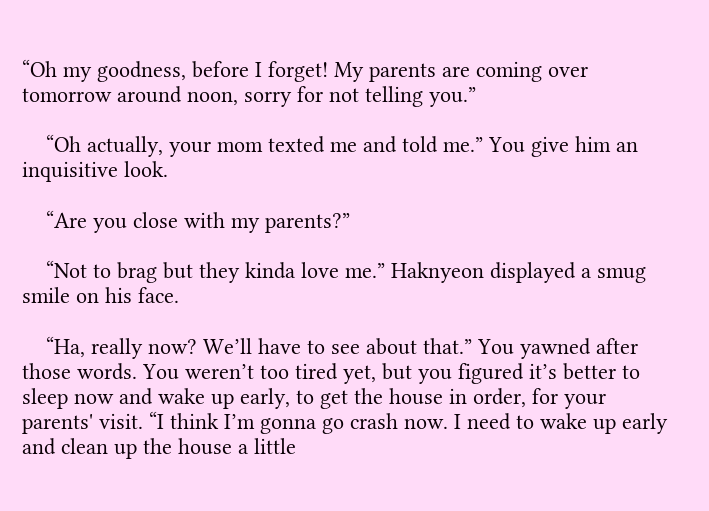“Oh my goodness, before I forget! My parents are coming over tomorrow around noon, sorry for not telling you.”

    “Oh actually, your mom texted me and told me.” You give him an inquisitive look.

    “Are you close with my parents?”

    “Not to brag but they kinda love me.” Haknyeon displayed a smug smile on his face.

    “Ha, really now? We’ll have to see about that.” You yawned after those words. You weren’t too tired yet, but you figured it’s better to sleep now and wake up early, to get the house in order, for your parents' visit. “I think I’m gonna go crash now. I need to wake up early and clean up the house a little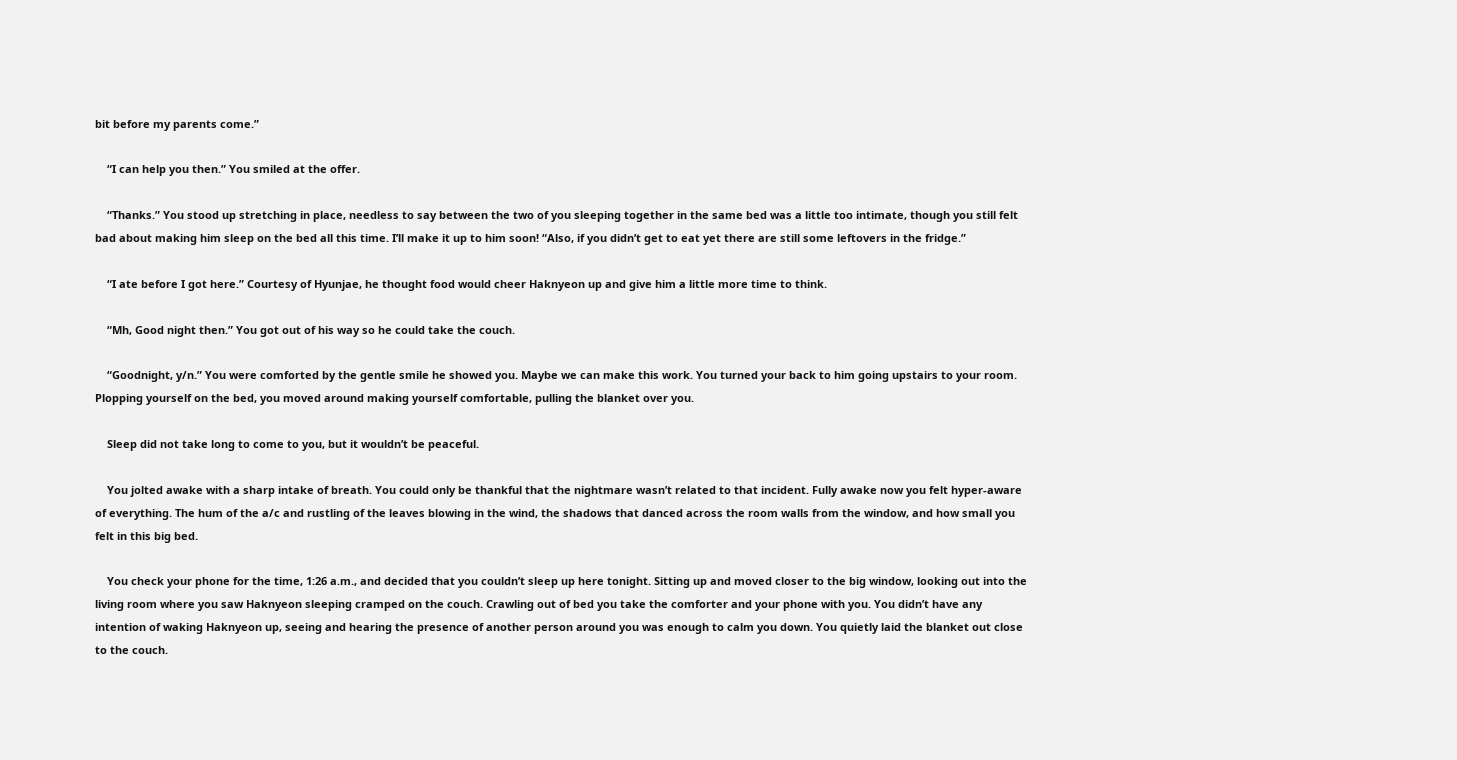bit before my parents come.”

    “I can help you then.” You smiled at the offer.

    “Thanks.” You stood up stretching in place, needless to say between the two of you sleeping together in the same bed was a little too intimate, though you still felt bad about making him sleep on the bed all this time. I’ll make it up to him soon! “Also, if you didn’t get to eat yet there are still some leftovers in the fridge.”

    “I ate before I got here.” Courtesy of Hyunjae, he thought food would cheer Haknyeon up and give him a little more time to think.

    “Mh, Good night then.” You got out of his way so he could take the couch.

    “Goodnight, y/n.” You were comforted by the gentle smile he showed you. Maybe we can make this work. You turned your back to him going upstairs to your room. Plopping yourself on the bed, you moved around making yourself comfortable, pulling the blanket over you.

    Sleep did not take long to come to you, but it wouldn’t be peaceful.

    You jolted awake with a sharp intake of breath. You could only be thankful that the nightmare wasn’t related to that incident. Fully awake now you felt hyper-aware of everything. The hum of the a/c and rustling of the leaves blowing in the wind, the shadows that danced across the room walls from the window, and how small you felt in this big bed.

    You check your phone for the time, 1:26 a.m., and decided that you couldn’t sleep up here tonight. Sitting up and moved closer to the big window, looking out into the living room where you saw Haknyeon sleeping cramped on the couch. Crawling out of bed you take the comforter and your phone with you. You didn’t have any intention of waking Haknyeon up, seeing and hearing the presence of another person around you was enough to calm you down. You quietly laid the blanket out close to the couch.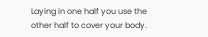Laying in one half you use the other half to cover your body.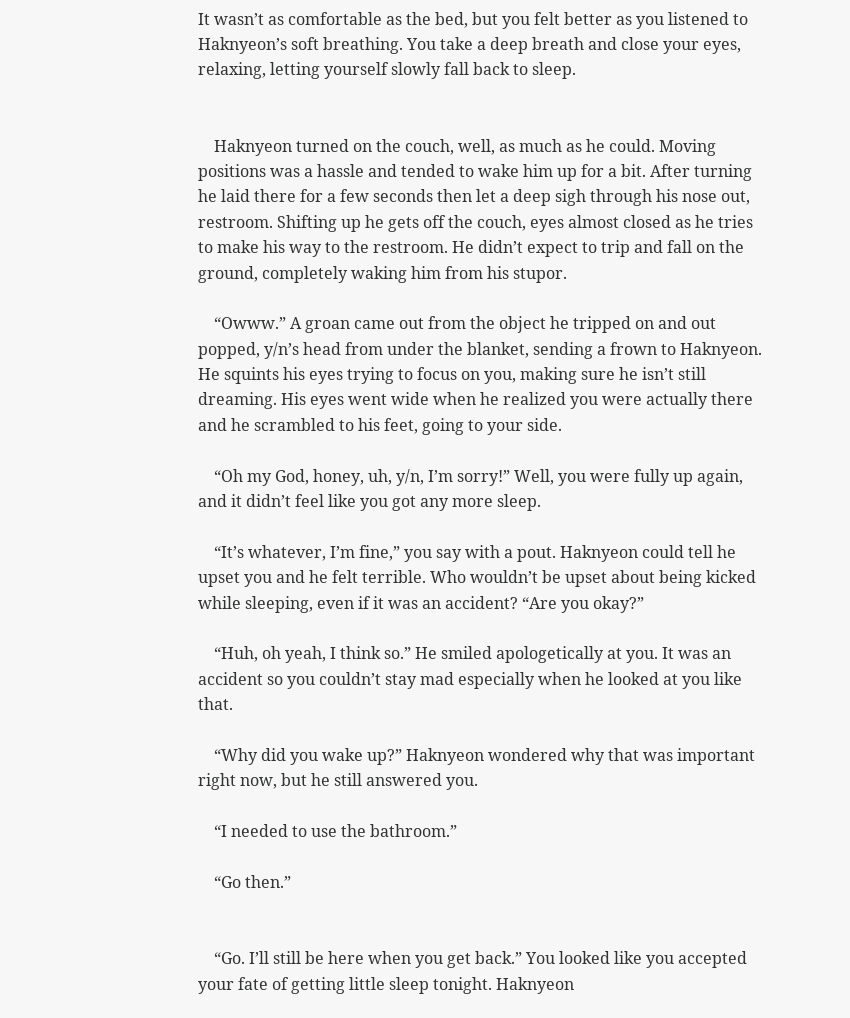It wasn’t as comfortable as the bed, but you felt better as you listened to Haknyeon’s soft breathing. You take a deep breath and close your eyes, relaxing, letting yourself slowly fall back to sleep.


    Haknyeon turned on the couch, well, as much as he could. Moving positions was a hassle and tended to wake him up for a bit. After turning he laid there for a few seconds then let a deep sigh through his nose out, restroom. Shifting up he gets off the couch, eyes almost closed as he tries to make his way to the restroom. He didn’t expect to trip and fall on the ground, completely waking him from his stupor.

    “Owww.” A groan came out from the object he tripped on and out popped, y/n’s head from under the blanket, sending a frown to Haknyeon. He squints his eyes trying to focus on you, making sure he isn’t still dreaming. His eyes went wide when he realized you were actually there and he scrambled to his feet, going to your side.

    “Oh my God, honey, uh, y/n, I’m sorry!” Well, you were fully up again, and it didn’t feel like you got any more sleep.

    “It’s whatever, I’m fine,” you say with a pout. Haknyeon could tell he upset you and he felt terrible. Who wouldn’t be upset about being kicked while sleeping, even if it was an accident? “Are you okay?”

    “Huh, oh yeah, I think so.” He smiled apologetically at you. It was an accident so you couldn’t stay mad especially when he looked at you like that.

    “Why did you wake up?” Haknyeon wondered why that was important right now, but he still answered you.

    “I needed to use the bathroom.”

    “Go then.”


    “Go. I’ll still be here when you get back.” You looked like you accepted your fate of getting little sleep tonight. Haknyeon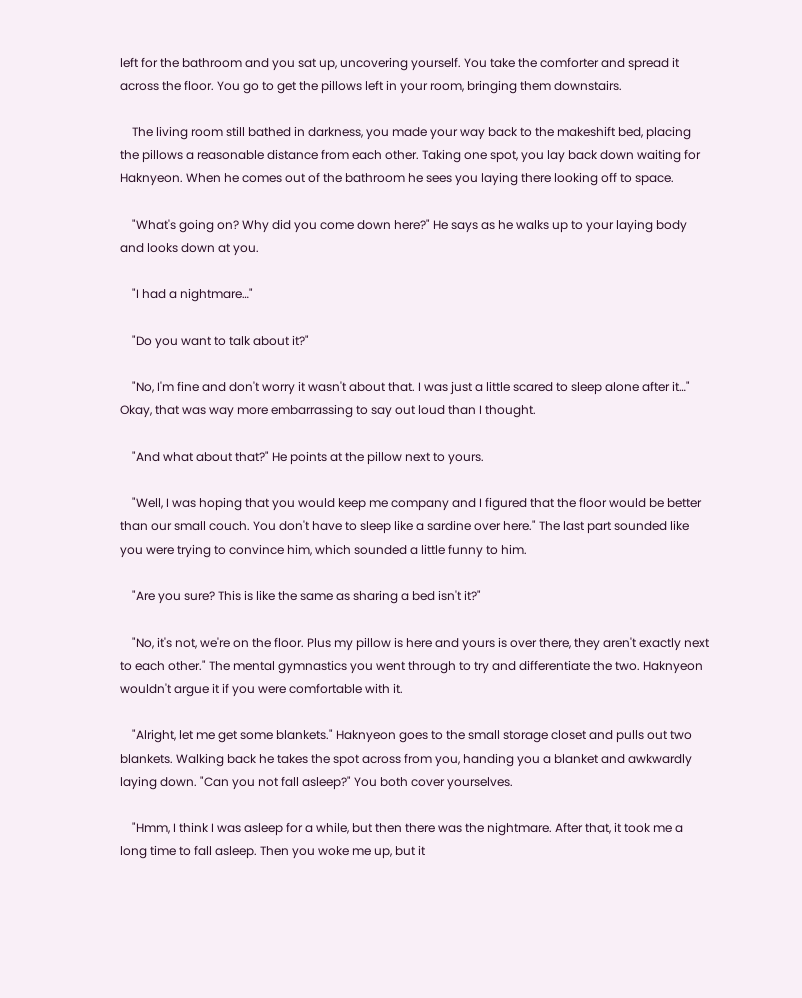left for the bathroom and you sat up, uncovering yourself. You take the comforter and spread it across the floor. You go to get the pillows left in your room, bringing them downstairs.

    The living room still bathed in darkness, you made your way back to the makeshift bed, placing the pillows a reasonable distance from each other. Taking one spot, you lay back down waiting for Haknyeon. When he comes out of the bathroom he sees you laying there looking off to space.

    "What's going on? Why did you come down here?" He says as he walks up to your laying body and looks down at you.

    "I had a nightmare…"

    "Do you want to talk about it?"

    "No, I'm fine and don't worry it wasn't about that. I was just a little scared to sleep alone after it…" Okay, that was way more embarrassing to say out loud than I thought.

    "And what about that?" He points at the pillow next to yours.

    "Well, I was hoping that you would keep me company and I figured that the floor would be better than our small couch. You don't have to sleep like a sardine over here." The last part sounded like you were trying to convince him, which sounded a little funny to him.

    "Are you sure? This is like the same as sharing a bed isn't it?"

    "No, it's not, we're on the floor. Plus my pillow is here and yours is over there, they aren't exactly next to each other." The mental gymnastics you went through to try and differentiate the two. Haknyeon wouldn't argue it if you were comfortable with it.

    "Alright, let me get some blankets." Haknyeon goes to the small storage closet and pulls out two blankets. Walking back he takes the spot across from you, handing you a blanket and awkwardly laying down. "Can you not fall asleep?" You both cover yourselves.

    "Hmm, I think I was asleep for a while, but then there was the nightmare. After that, it took me a long time to fall asleep. Then you woke me up, but it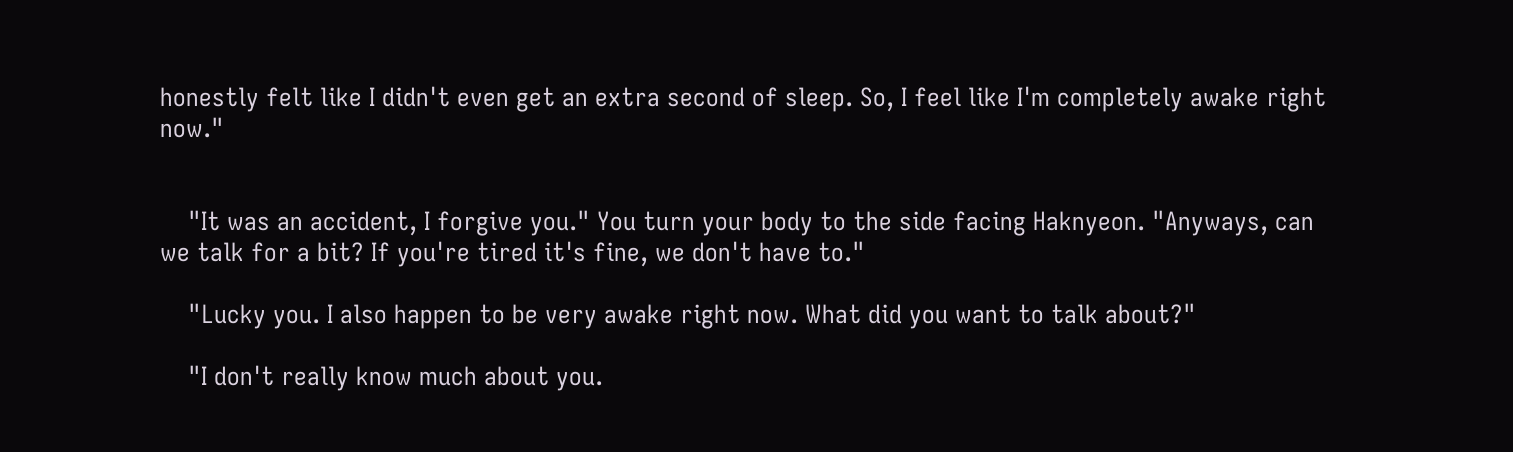honestly felt like I didn't even get an extra second of sleep. So, I feel like I'm completely awake right now."


    "It was an accident, I forgive you." You turn your body to the side facing Haknyeon. "Anyways, can we talk for a bit? If you're tired it's fine, we don't have to."

    "Lucky you. I also happen to be very awake right now. What did you want to talk about?"

    "I don't really know much about you.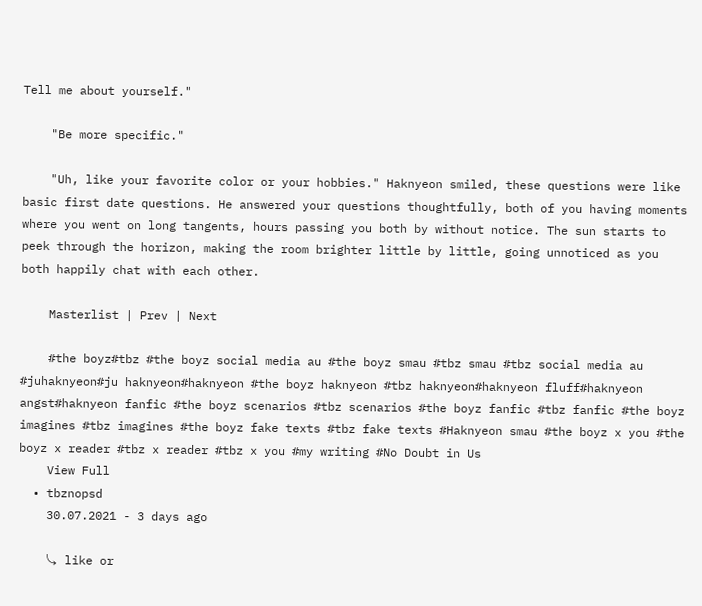Tell me about yourself."

    "Be more specific."

    "Uh, like your favorite color or your hobbies." Haknyeon smiled, these questions were like basic first date questions. He answered your questions thoughtfully, both of you having moments where you went on long tangents, hours passing you both by without notice. The sun starts to peek through the horizon, making the room brighter little by little, going unnoticed as you both happily chat with each other.

    Masterlist | Prev | Next

    #the boyz#tbz #the boyz social media au #the boyz smau #tbz smau #tbz social media au #juhaknyeon#ju haknyeon#haknyeon #the boyz haknyeon #tbz haknyeon#haknyeon fluff#haknyeon angst#haknyeon fanfic #the boyz scenarios #tbz scenarios #the boyz fanfic #tbz fanfic #the boyz imagines #tbz imagines #the boyz fake texts #tbz fake texts #Haknyeon smau #the boyz x you #the boyz x reader #tbz x reader #tbz x you #my writing #No Doubt in Us
    View Full
  • tbznopsd
    30.07.2021 - 3 days ago

    ⤷ like or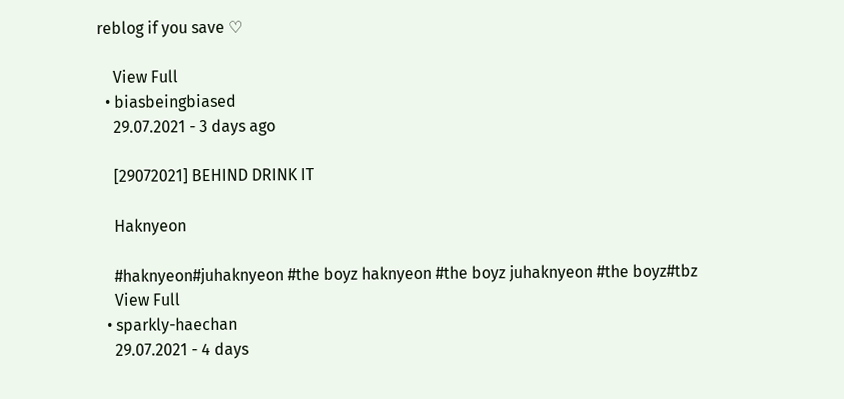reblog if you save ♡

    View Full
  • biasbeingbiased
    29.07.2021 - 3 days ago

    [29072021] BEHIND DRINK IT

    Haknyeon

    #haknyeon#juhaknyeon #the boyz haknyeon #the boyz juhaknyeon #the boyz#tbz
    View Full
  • sparkly-haechan
    29.07.2021 - 4 days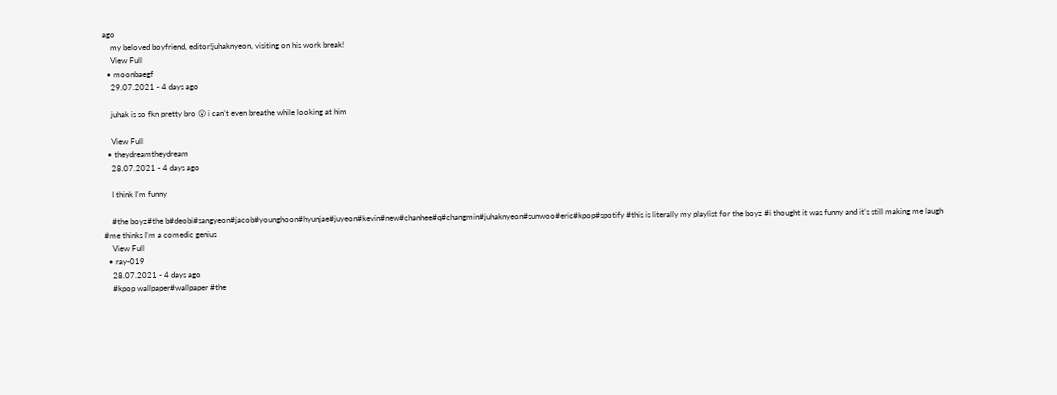ago
    my beloved boyfriend, editor!juhaknyeon, visiting on his work break!
    View Full
  • moonbaegf
    29.07.2021 - 4 days ago

    juhak is so fkn pretty bro 😮 i can’t even breathe while looking at him

    View Full
  • theydreamtheydream
    28.07.2021 - 4 days ago

    I think I’m funny

    #the boyz#the b#deobi#sangyeon#jacob#younghoon#hyunjae#juyeon#kevin#new#chanhee#q#changmin#juhaknyeon#sunwoo#eric#kpop#spotify #this is literally my playlist for the boyz #i thought it was funny and it’s still making me laugh #me thinks I’m a comedic genius
    View Full
  • ray-019
    28.07.2021 - 4 days ago
    #kpop wallpaper#wallpaper #the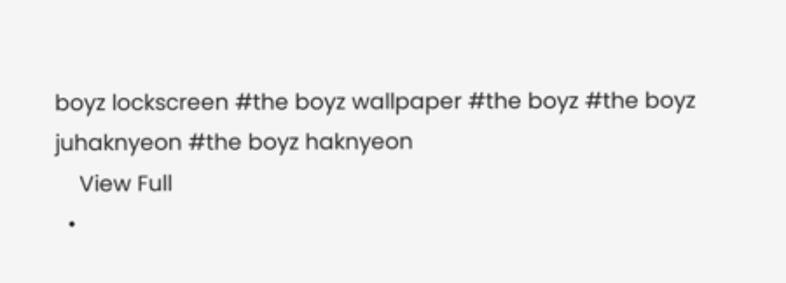boyz lockscreen #the boyz wallpaper #the boyz #the boyz juhaknyeon #the boyz haknyeon
    View Full
  •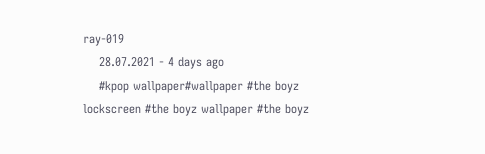ray-019
    28.07.2021 - 4 days ago
    #kpop wallpaper#wallpaper #the boyz lockscreen #the boyz wallpaper #the boyz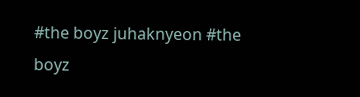#the boyz juhaknyeon #the boyz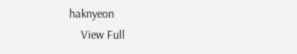haknyeon
    View Full